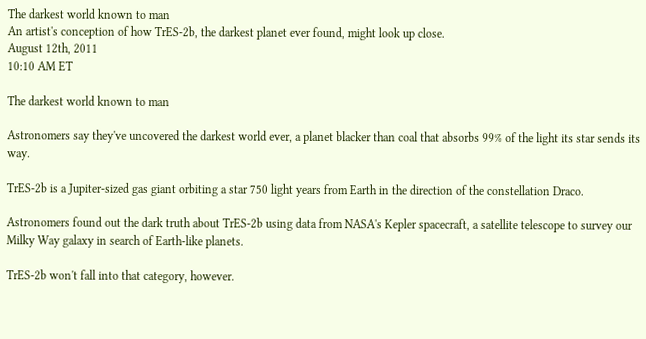The darkest world known to man
An artist's conception of how TrES-2b, the darkest planet ever found, might look up close.
August 12th, 2011
10:10 AM ET

The darkest world known to man

Astronomers say they've uncovered the darkest world ever, a planet blacker than coal that absorbs 99% of the light its star sends its way.

TrES-2b is a Jupiter-sized gas giant orbiting a star 750 light years from Earth in the direction of the constellation Draco.

Astronomers found out the dark truth about TrES-2b using data from NASA's Kepler spacecraft, a satellite telescope to survey our Milky Way galaxy in search of Earth-like planets.

TrES-2b won't fall into that category, however.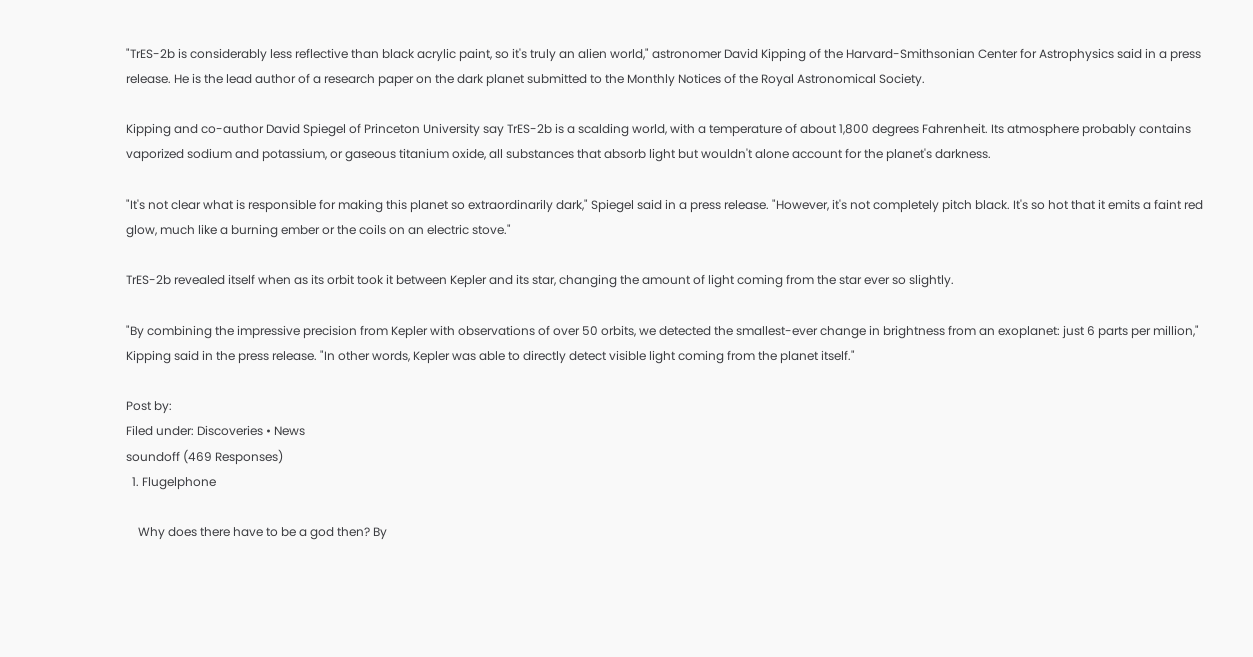"TrES-2b is considerably less reflective than black acrylic paint, so it's truly an alien world," astronomer David Kipping of the Harvard-Smithsonian Center for Astrophysics said in a press release. He is the lead author of a research paper on the dark planet submitted to the Monthly Notices of the Royal Astronomical Society.

Kipping and co-author David Spiegel of Princeton University say TrES-2b is a scalding world, with a temperature of about 1,800 degrees Fahrenheit. Its atmosphere probably contains vaporized sodium and potassium, or gaseous titanium oxide, all substances that absorb light but wouldn't alone account for the planet's darkness.

"It's not clear what is responsible for making this planet so extraordinarily dark," Spiegel said in a press release. "However, it's not completely pitch black. It's so hot that it emits a faint red glow, much like a burning ember or the coils on an electric stove."

TrES-2b revealed itself when as its orbit took it between Kepler and its star, changing the amount of light coming from the star ever so slightly.

"By combining the impressive precision from Kepler with observations of over 50 orbits, we detected the smallest-ever change in brightness from an exoplanet: just 6 parts per million," Kipping said in the press release. "In other words, Kepler was able to directly detect visible light coming from the planet itself."

Post by:
Filed under: Discoveries • News
soundoff (469 Responses)
  1. Flugelphone

    Why does there have to be a god then? By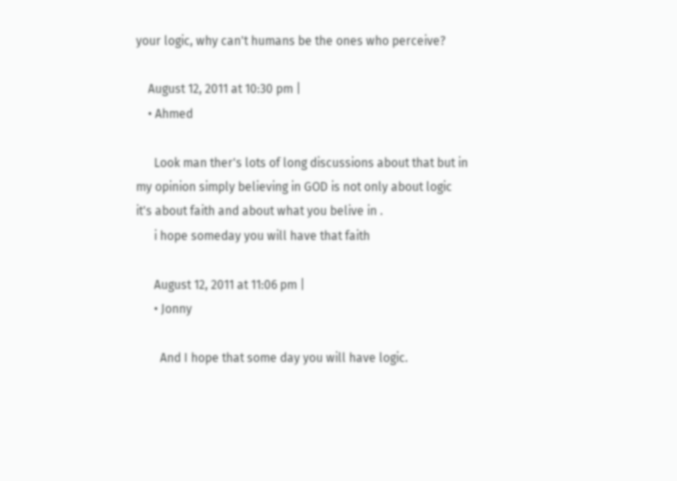your logic, why can't humans be the ones who perceive?

    August 12, 2011 at 10:30 pm |
    • Ahmed

      Look man ther's lots of long discussions about that but in my opinion simply believing in GOD is not only about logic it's about faith and about what you belive in .
      i hope someday you will have that faith

      August 12, 2011 at 11:06 pm |
      • Jonny

        And I hope that some day you will have logic.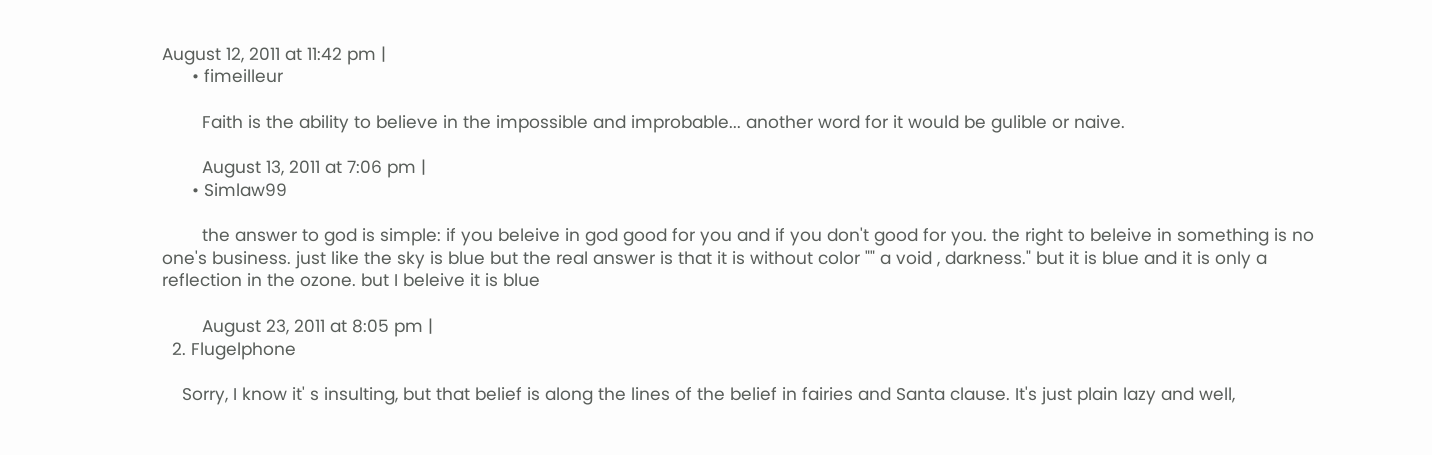August 12, 2011 at 11:42 pm |
      • fimeilleur

        Faith is the ability to believe in the impossible and improbable... another word for it would be gulible or naive.

        August 13, 2011 at 7:06 pm |
      • Simlaw99

        the answer to god is simple: if you beleive in god good for you and if you don't good for you. the right to beleive in something is no one's business. just like the sky is blue but the real answer is that it is without color "" a void , darkness." but it is blue and it is only a reflection in the ozone. but I beleive it is blue

        August 23, 2011 at 8:05 pm |
  2. Flugelphone

    Sorry, I know it' s insulting, but that belief is along the lines of the belief in fairies and Santa clause. It's just plain lazy and well,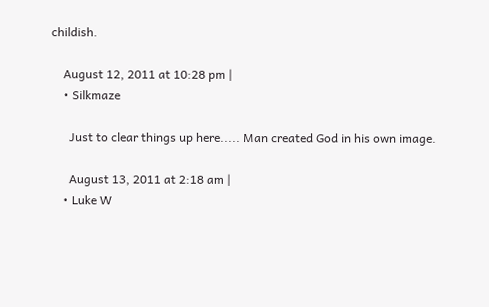childish.

    August 12, 2011 at 10:28 pm |
    • Silkmaze

      Just to clear things up here..... Man created God in his own image.

      August 13, 2011 at 2:18 am |
    • Luke W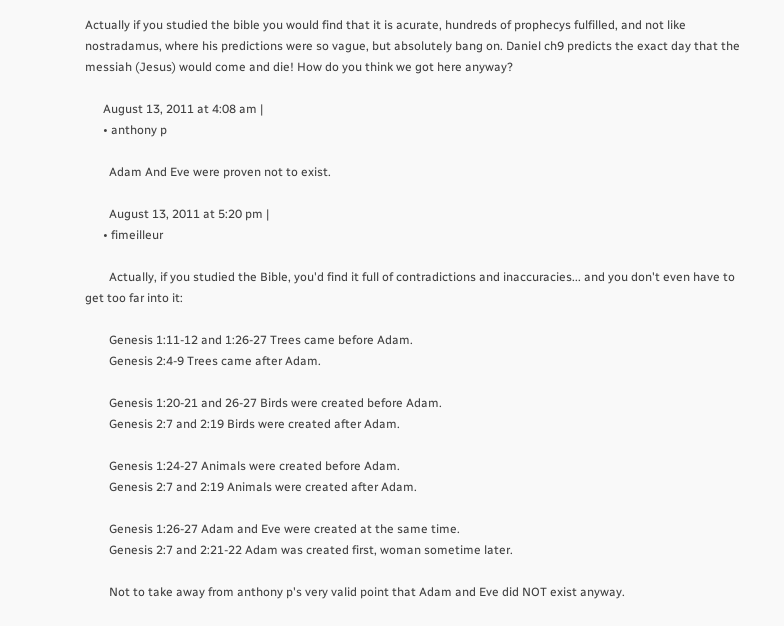Actually if you studied the bible you would find that it is acurate, hundreds of prophecys fulfilled, and not like nostradamus, where his predictions were so vague, but absolutely bang on. Daniel ch9 predicts the exact day that the messiah (Jesus) would come and die! How do you think we got here anyway?

      August 13, 2011 at 4:08 am |
      • anthony p

        Adam And Eve were proven not to exist.

        August 13, 2011 at 5:20 pm |
      • fimeilleur

        Actually, if you studied the Bible, you'd find it full of contradictions and inaccuracies... and you don't even have to get too far into it:

        Genesis 1:11-12 and 1:26-27 Trees came before Adam.
        Genesis 2:4-9 Trees came after Adam.

        Genesis 1:20-21 and 26-27 Birds were created before Adam.
        Genesis 2:7 and 2:19 Birds were created after Adam.

        Genesis 1:24-27 Animals were created before Adam.
        Genesis 2:7 and 2:19 Animals were created after Adam.

        Genesis 1:26-27 Adam and Eve were created at the same time.
        Genesis 2:7 and 2:21-22 Adam was created first, woman sometime later.

        Not to take away from anthony p's very valid point that Adam and Eve did NOT exist anyway.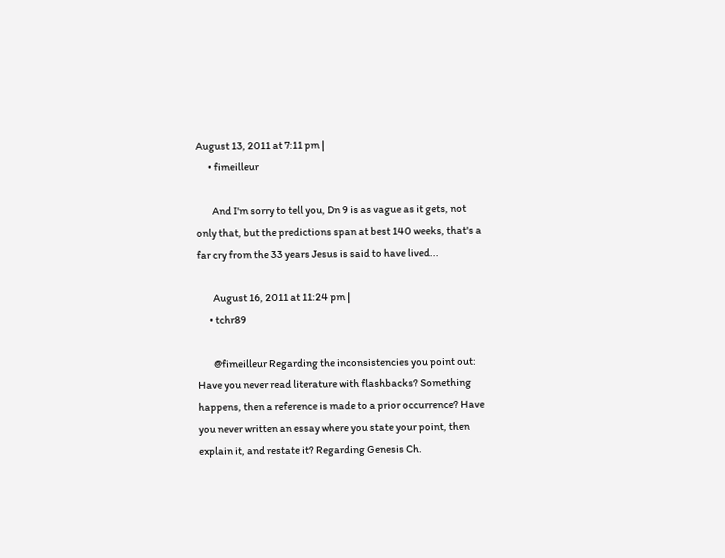August 13, 2011 at 7:11 pm |
      • fimeilleur

        And I'm sorry to tell you, Dn 9 is as vague as it gets, not only that, but the predictions span at best 140 weeks, that's a far cry from the 33 years Jesus is said to have lived...

        August 16, 2011 at 11:24 pm |
      • tchr89

        @fimeilleur Regarding the inconsistencies you point out: Have you never read literature with flashbacks? Something happens, then a reference is made to a prior occurrence? Have you never written an essay where you state your point, then explain it, and restate it? Regarding Genesis Ch.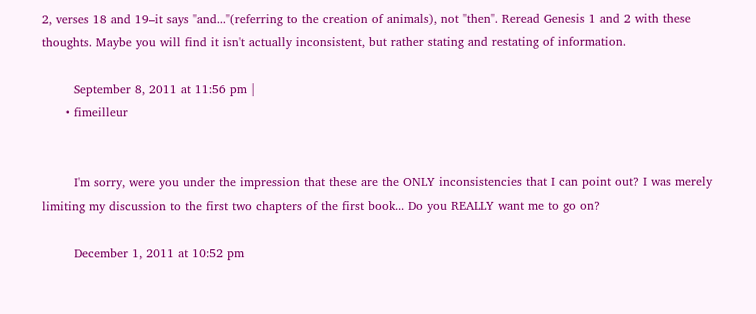2, verses 18 and 19–it says "and..."(referring to the creation of animals), not "then". Reread Genesis 1 and 2 with these thoughts. Maybe you will find it isn't actually inconsistent, but rather stating and restating of information.

        September 8, 2011 at 11:56 pm |
      • fimeilleur


        I'm sorry, were you under the impression that these are the ONLY inconsistencies that I can point out? I was merely limiting my discussion to the first two chapters of the first book... Do you REALLY want me to go on?

        December 1, 2011 at 10:52 pm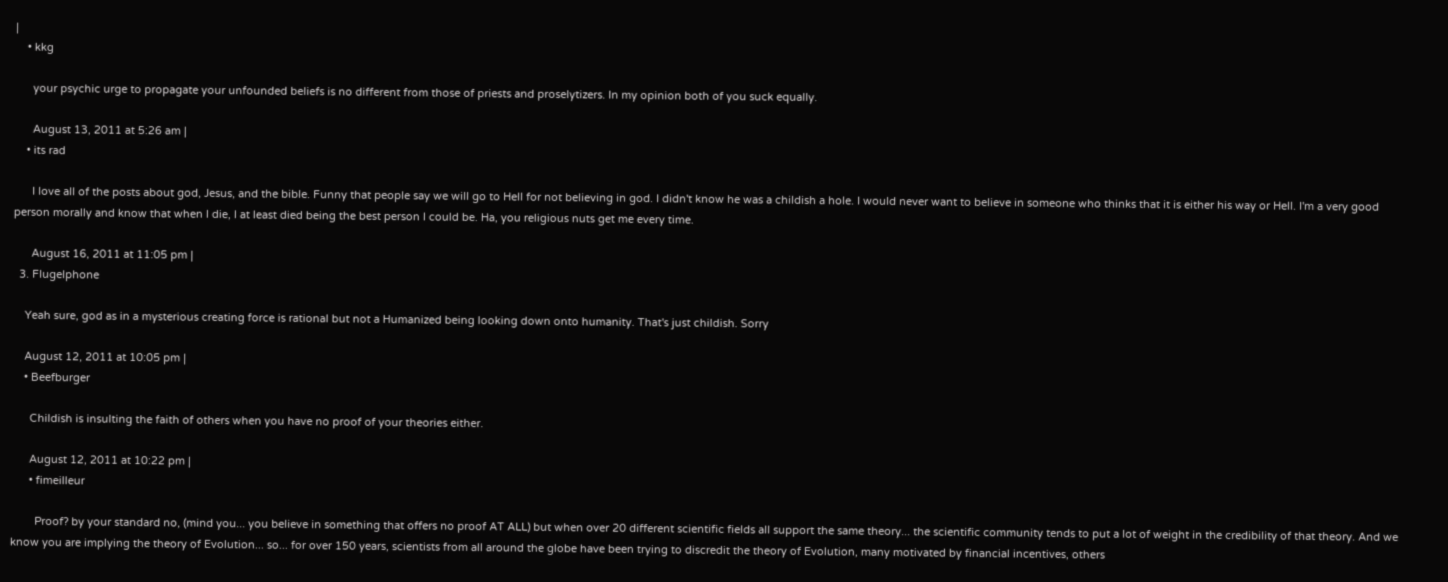|
    • kkg

      your psychic urge to propagate your unfounded beliefs is no different from those of priests and proselytizers. In my opinion both of you suck equally.

      August 13, 2011 at 5:26 am |
    • its rad

      I love all of the posts about god, Jesus, and the bible. Funny that people say we will go to Hell for not believing in god. I didn't know he was a childish a hole. I would never want to believe in someone who thinks that it is either his way or Hell. I'm a very good person morally and know that when I die, I at least died being the best person I could be. Ha, you religious nuts get me every time.

      August 16, 2011 at 11:05 pm |
  3. Flugelphone

    Yeah sure, god as in a mysterious creating force is rational but not a Humanized being looking down onto humanity. That's just childish. Sorry

    August 12, 2011 at 10:05 pm |
    • Beefburger

      Childish is insulting the faith of others when you have no proof of your theories either.

      August 12, 2011 at 10:22 pm |
      • fimeilleur

        Proof? by your standard no, (mind you... you believe in something that offers no proof AT ALL) but when over 20 different scientific fields all support the same theory... the scientific community tends to put a lot of weight in the credibility of that theory. And we know you are implying the theory of Evolution... so... for over 150 years, scientists from all around the globe have been trying to discredit the theory of Evolution, many motivated by financial incentives, others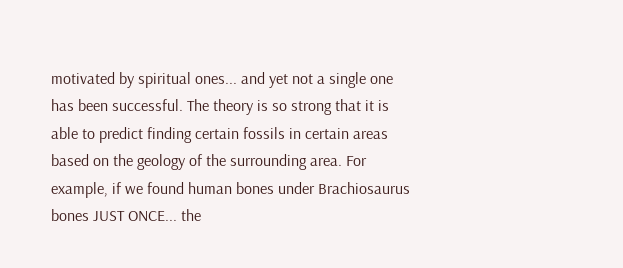motivated by spiritual ones... and yet not a single one has been successful. The theory is so strong that it is able to predict finding certain fossils in certain areas based on the geology of the surrounding area. For example, if we found human bones under Brachiosaurus bones JUST ONCE... the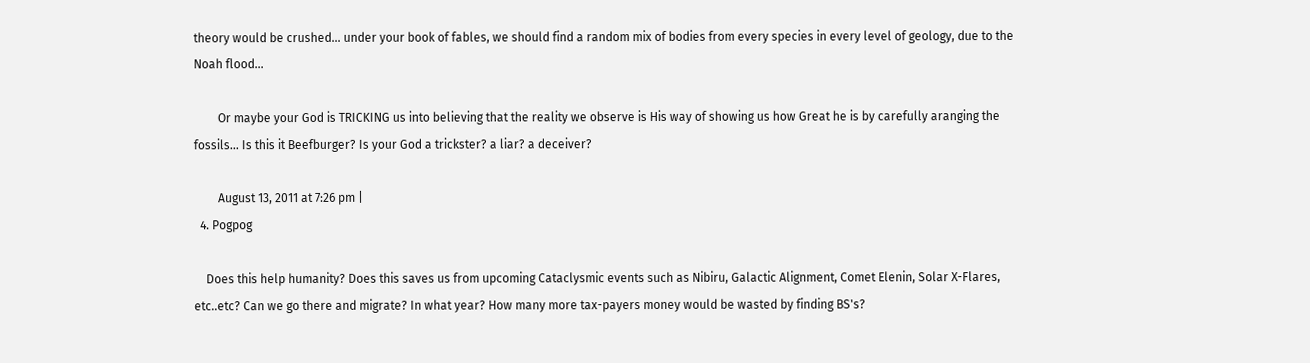theory would be crushed... under your book of fables, we should find a random mix of bodies from every species in every level of geology, due to the Noah flood...

        Or maybe your God is TRICKING us into believing that the reality we observe is His way of showing us how Great he is by carefully aranging the fossils... Is this it Beefburger? Is your God a trickster? a liar? a deceiver?

        August 13, 2011 at 7:26 pm |
  4. Pogpog

    Does this help humanity? Does this saves us from upcoming Cataclysmic events such as Nibiru, Galactic Alignment, Comet Elenin, Solar X-Flares, etc..etc? Can we go there and migrate? In what year? How many more tax-payers money would be wasted by finding BS's?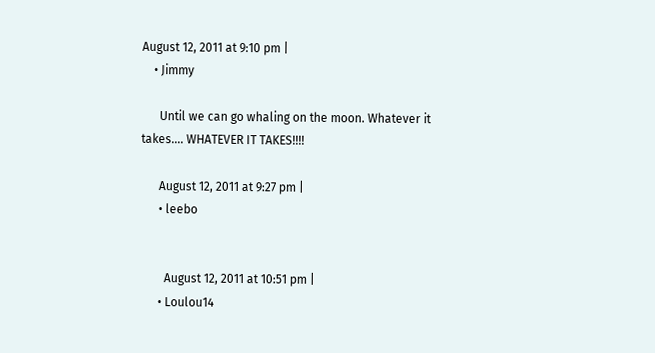August 12, 2011 at 9:10 pm |
    • Jimmy

      Until we can go whaling on the moon. Whatever it takes.... WHATEVER IT TAKES!!!!

      August 12, 2011 at 9:27 pm |
      • leebo


        August 12, 2011 at 10:51 pm |
      • Loulou14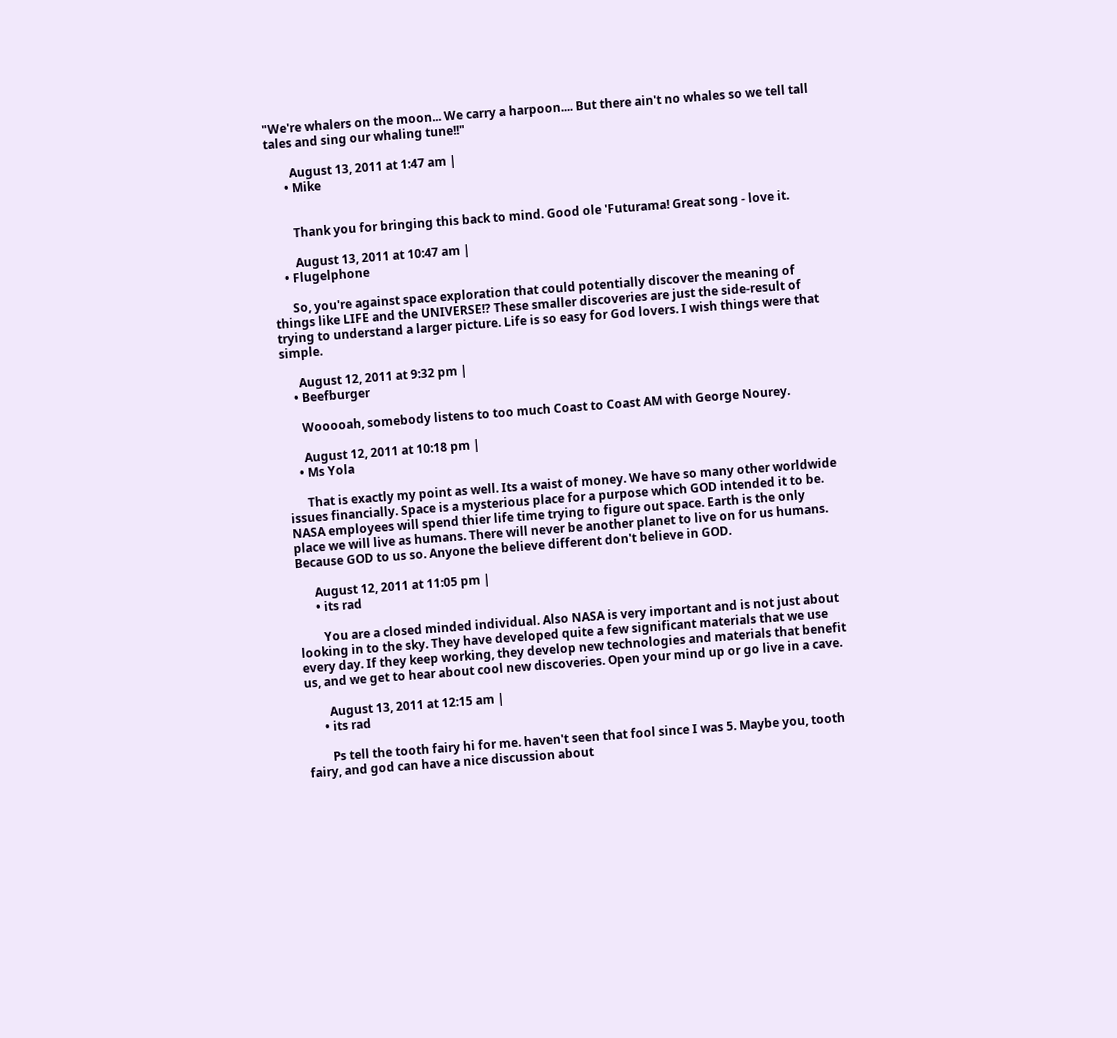"We're whalers on the moon... We carry a harpoon.... But there ain't no whales so we tell tall tales and sing our whaling tune!!"

        August 13, 2011 at 1:47 am |
      • Mike


        Thank you for bringing this back to mind. Good ole 'Futurama! Great song - love it.

        August 13, 2011 at 10:47 am |
    • Flugelphone

      So, you're against space exploration that could potentially discover the meaning of things like LIFE and the UNIVERSE!? These smaller discoveries are just the side-result of trying to understand a larger picture. Life is so easy for God lovers. I wish things were that simple.

      August 12, 2011 at 9:32 pm |
    • Beefburger

      Wooooah, somebody listens to too much Coast to Coast AM with George Nourey.

      August 12, 2011 at 10:18 pm |
    • Ms Yola

      That is exactly my point as well. Its a waist of money. We have so many other worldwide issues financially. Space is a mysterious place for a purpose which GOD intended it to be. NASA employees will spend thier life time trying to figure out space. Earth is the only place we will live as humans. There will never be another planet to live on for us humans. Because GOD to us so. Anyone the believe different don't believe in GOD.

      August 12, 2011 at 11:05 pm |
      • its rad

        You are a closed minded individual. Also NASA is very important and is not just about looking in to the sky. They have developed quite a few significant materials that we use every day. If they keep working, they develop new technologies and materials that benefit us, and we get to hear about cool new discoveries. Open your mind up or go live in a cave.

        August 13, 2011 at 12:15 am |
      • its rad

        Ps tell the tooth fairy hi for me. haven't seen that fool since I was 5. Maybe you, tooth fairy, and god can have a nice discussion about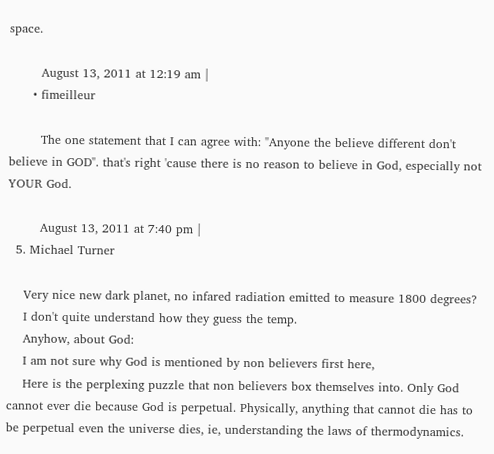space.

        August 13, 2011 at 12:19 am |
      • fimeilleur

        The one statement that I can agree with: "Anyone the believe different don't believe in GOD". that's right 'cause there is no reason to believe in God, especially not YOUR God.

        August 13, 2011 at 7:40 pm |
  5. Michael Turner

    Very nice new dark planet, no infared radiation emitted to measure 1800 degrees?
    I don't quite understand how they guess the temp.
    Anyhow, about God:
    I am not sure why God is mentioned by non believers first here,
    Here is the perplexing puzzle that non believers box themselves into. Only God cannot ever die because God is perpetual. Physically, anything that cannot die has to be perpetual even the universe dies, ie, understanding the laws of thermodynamics.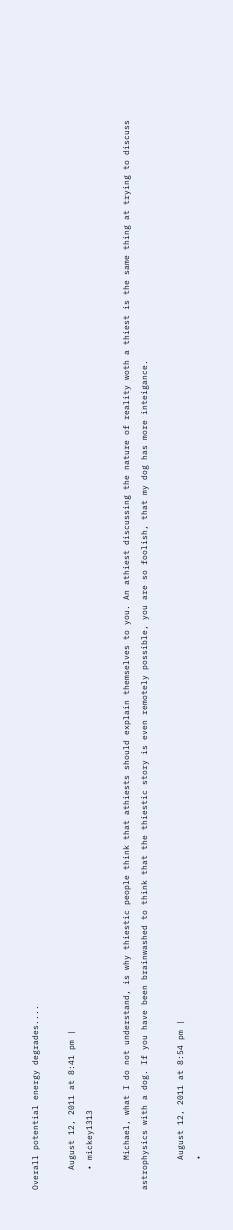Overall potential energy degrades....

    August 12, 2011 at 8:41 pm |
    • mickey1313

      Michael, what I do not understand, is why thiestic people think that athiests should explain themselves to you. An athiest discussing the nature of reality woth a thiest is the same thing at trying to discuss astrophysics with a dog. If you have been brainwashed to think that the thiestic story is even remotely possible, you are so foolish, that my dog has more inteigance.

      August 12, 2011 at 8:54 pm |
      •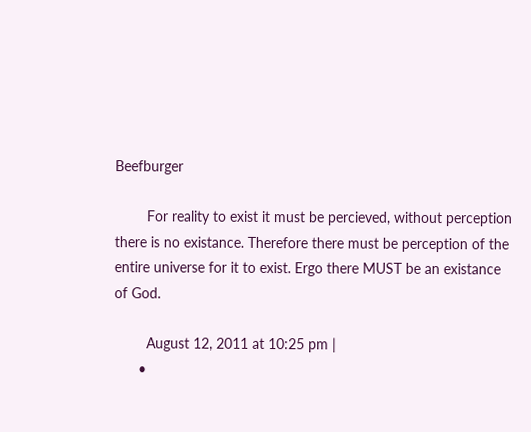Beefburger

        For reality to exist it must be percieved, without perception there is no existance. Therefore there must be perception of the entire universe for it to exist. Ergo there MUST be an existance of God.

        August 12, 2011 at 10:25 pm |
      •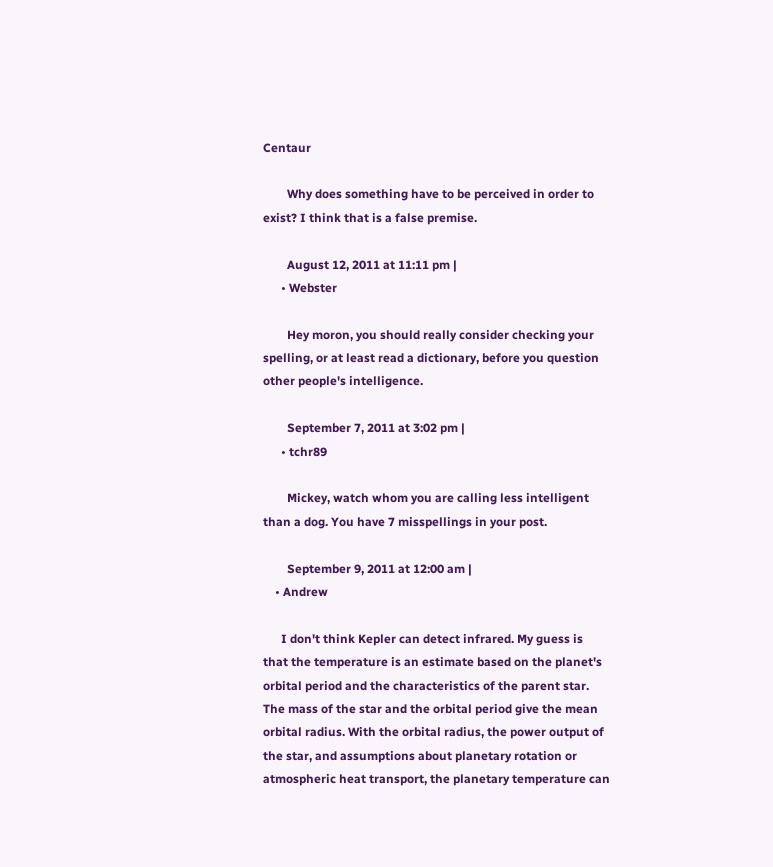Centaur

        Why does something have to be perceived in order to exist? I think that is a false premise.

        August 12, 2011 at 11:11 pm |
      • Webster

        Hey moron, you should really consider checking your spelling, or at least read a dictionary, before you question other people's intelligence.

        September 7, 2011 at 3:02 pm |
      • tchr89

        Mickey, watch whom you are calling less intelligent than a dog. You have 7 misspellings in your post.

        September 9, 2011 at 12:00 am |
    • Andrew

      I don't think Kepler can detect infrared. My guess is that the temperature is an estimate based on the planet's orbital period and the characteristics of the parent star. The mass of the star and the orbital period give the mean orbital radius. With the orbital radius, the power output of the star, and assumptions about planetary rotation or atmospheric heat transport, the planetary temperature can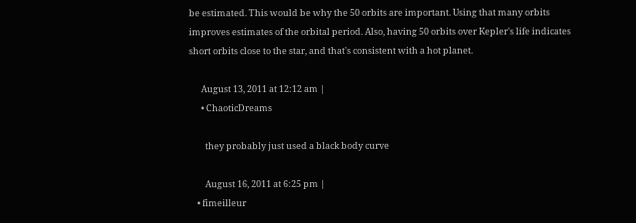be estimated. This would be why the 50 orbits are important. Using that many orbits improves estimates of the orbital period. Also, having 50 orbits over Kepler's life indicates short orbits close to the star, and that's consistent with a hot planet.

      August 13, 2011 at 12:12 am |
      • ChaoticDreams

        they probably just used a black body curve

        August 16, 2011 at 6:25 pm |
    • fimeilleur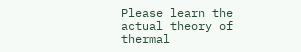Please learn the actual theory of thermal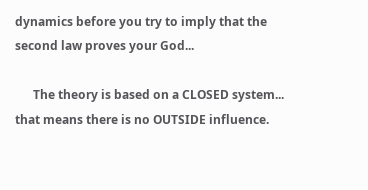dynamics before you try to imply that the second law proves your God...

      The theory is based on a CLOSED system... that means there is no OUTSIDE influence.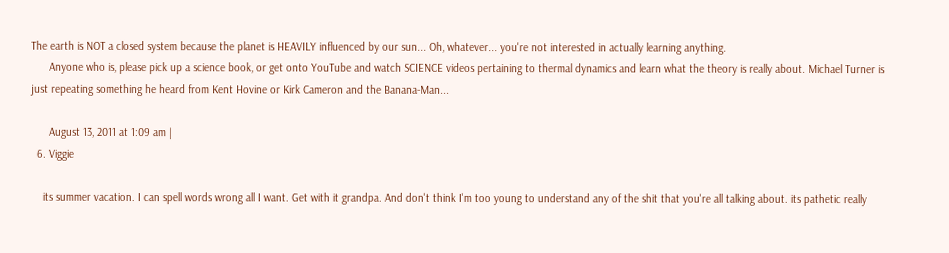The earth is NOT a closed system because the planet is HEAVILY influenced by our sun... Oh, whatever... you're not interested in actually learning anything.
      Anyone who is, please pick up a science book, or get onto YouTube and watch SCIENCE videos pertaining to thermal dynamics and learn what the theory is really about. Michael Turner is just repeating something he heard from Kent Hovine or Kirk Cameron and the Banana-Man...

      August 13, 2011 at 1:09 am |
  6. Viggie

    its summer vacation. I can spell words wrong all I want. Get with it grandpa. And don't think I'm too young to understand any of the shit that you're all talking about. its pathetic really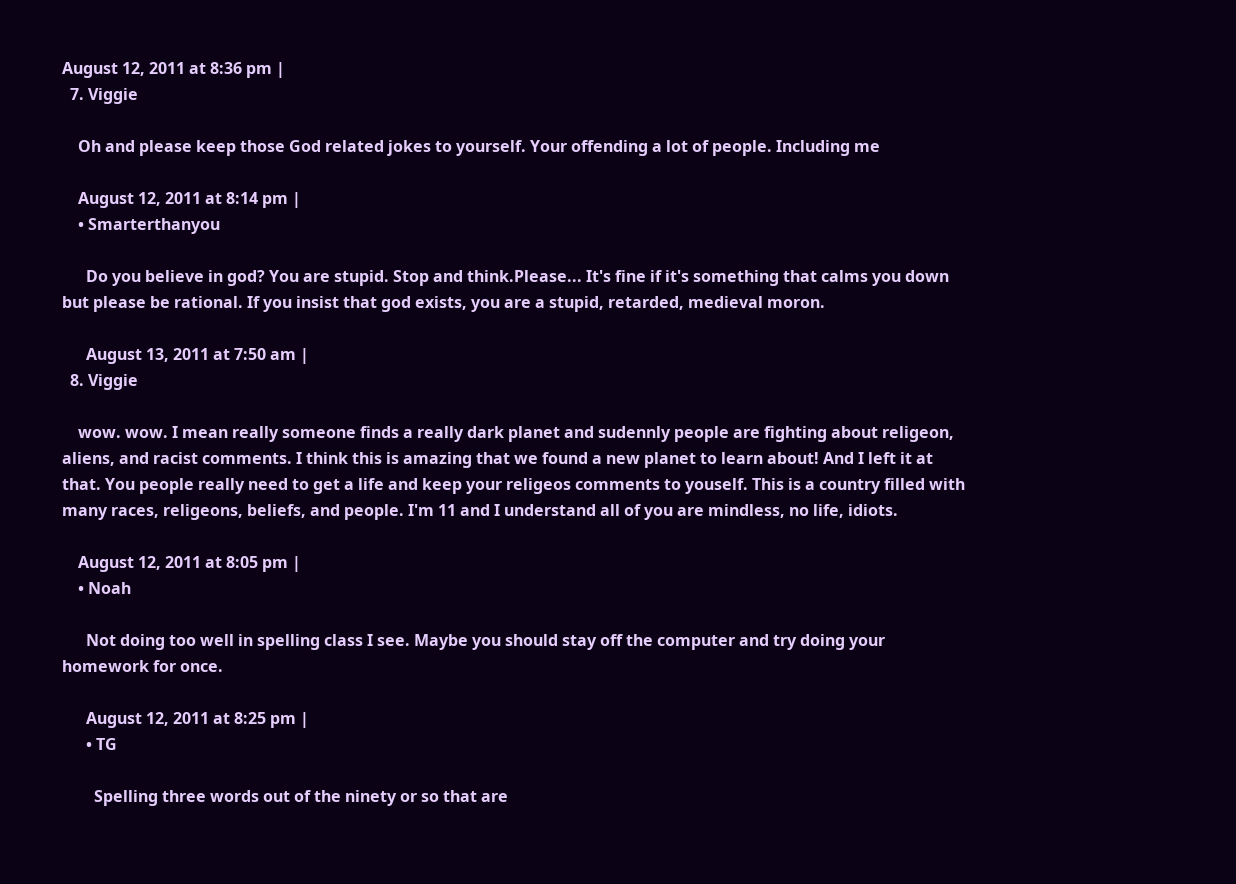August 12, 2011 at 8:36 pm |
  7. Viggie

    Oh and please keep those God related jokes to yourself. Your offending a lot of people. Including me

    August 12, 2011 at 8:14 pm |
    • Smarterthanyou

      Do you believe in god? You are stupid. Stop and think.Please... It's fine if it's something that calms you down but please be rational. If you insist that god exists, you are a stupid, retarded, medieval moron.

      August 13, 2011 at 7:50 am |
  8. Viggie

    wow. wow. I mean really someone finds a really dark planet and sudennly people are fighting about religeon, aliens, and racist comments. I think this is amazing that we found a new planet to learn about! And I left it at that. You people really need to get a life and keep your religeos comments to youself. This is a country filled with many races, religeons, beliefs, and people. I'm 11 and I understand all of you are mindless, no life, idiots.

    August 12, 2011 at 8:05 pm |
    • Noah

      Not doing too well in spelling class I see. Maybe you should stay off the computer and try doing your homework for once.

      August 12, 2011 at 8:25 pm |
      • TG

        Spelling three words out of the ninety or so that are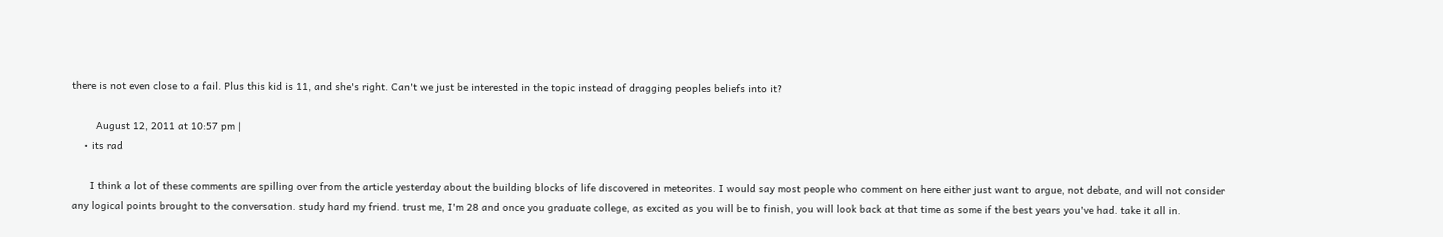there is not even close to a fail. Plus this kid is 11, and she's right. Can't we just be interested in the topic instead of dragging peoples beliefs into it?

        August 12, 2011 at 10:57 pm |
    • its rad

      I think a lot of these comments are spilling over from the article yesterday about the building blocks of life discovered in meteorites. I would say most people who comment on here either just want to argue, not debate, and will not consider any logical points brought to the conversation. study hard my friend. trust me, I'm 28 and once you graduate college, as excited as you will be to finish, you will look back at that time as some if the best years you've had. take it all in.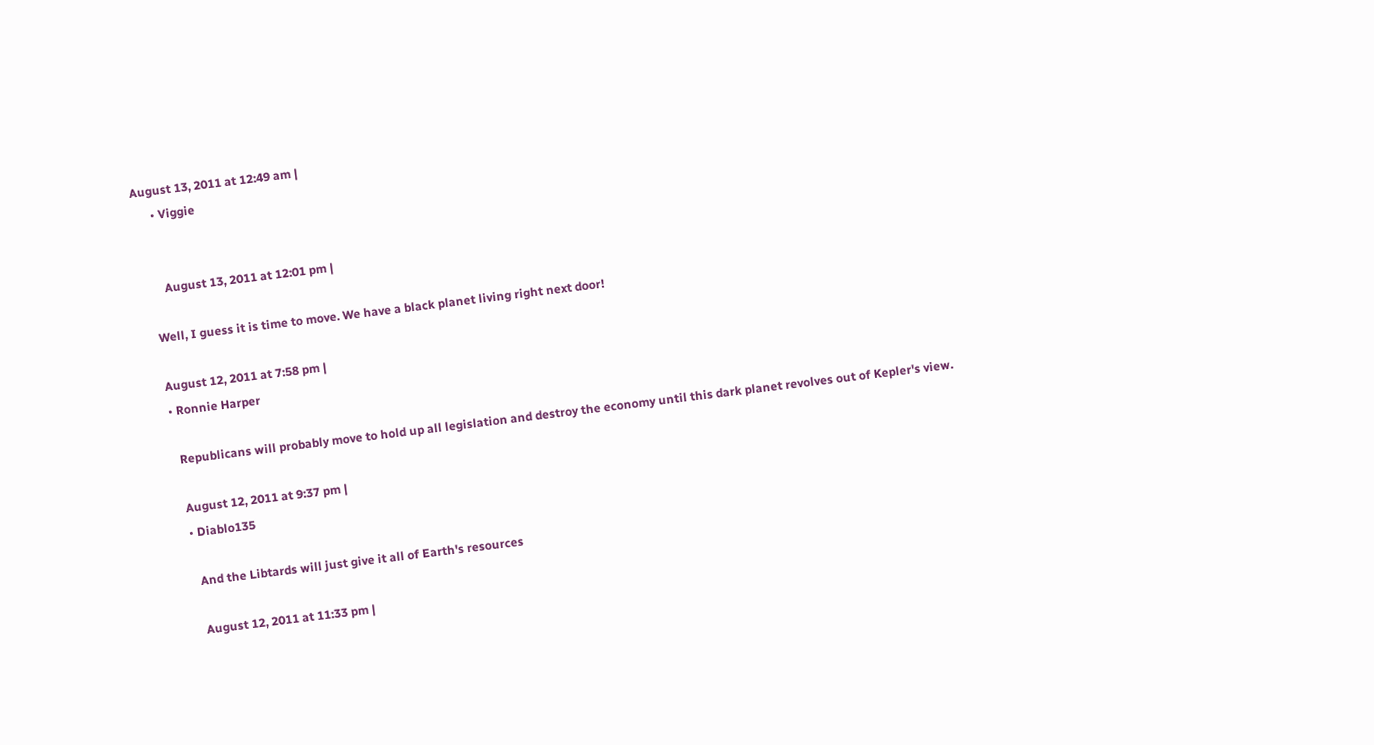August 13, 2011 at 12:49 am |
      • Viggie


        August 13, 2011 at 12:01 pm |

    Well, I guess it is time to move. We have a black planet living right next door!

    August 12, 2011 at 7:58 pm |
    • Ronnie Harper

      Republicans will probably move to hold up all legislation and destroy the economy until this dark planet revolves out of Kepler's view.

      August 12, 2011 at 9:37 pm |
      • Diablo135

        And the Libtards will just give it all of Earth's resources

        August 12, 2011 at 11:33 pm |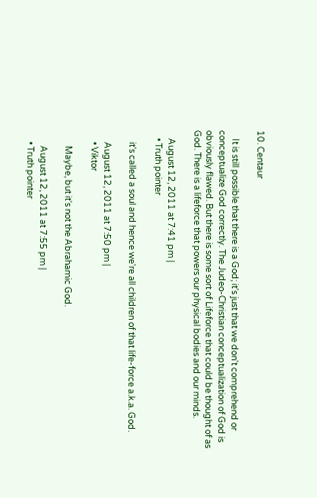10. Centaur

    It is still possible that there is a God; it's just that we don't comprehend or conceptualize God correctly. The Judeo-Christian conceptualization of God is obviously flawed. But there is some sort of Lifeforce that could be thought of as God. There is a lifeforce that powers our physical bodies and our minds.

    August 12, 2011 at 7:41 pm |
    • Truth pointer

      it's called a soul and hence we're all children of that life-force a.k.a. God.

      August 12, 2011 at 7:50 pm |
      • Viktor

        Maybe, but it's not the Abrahamic God.

        August 12, 2011 at 7:55 pm |
      • Truth pointer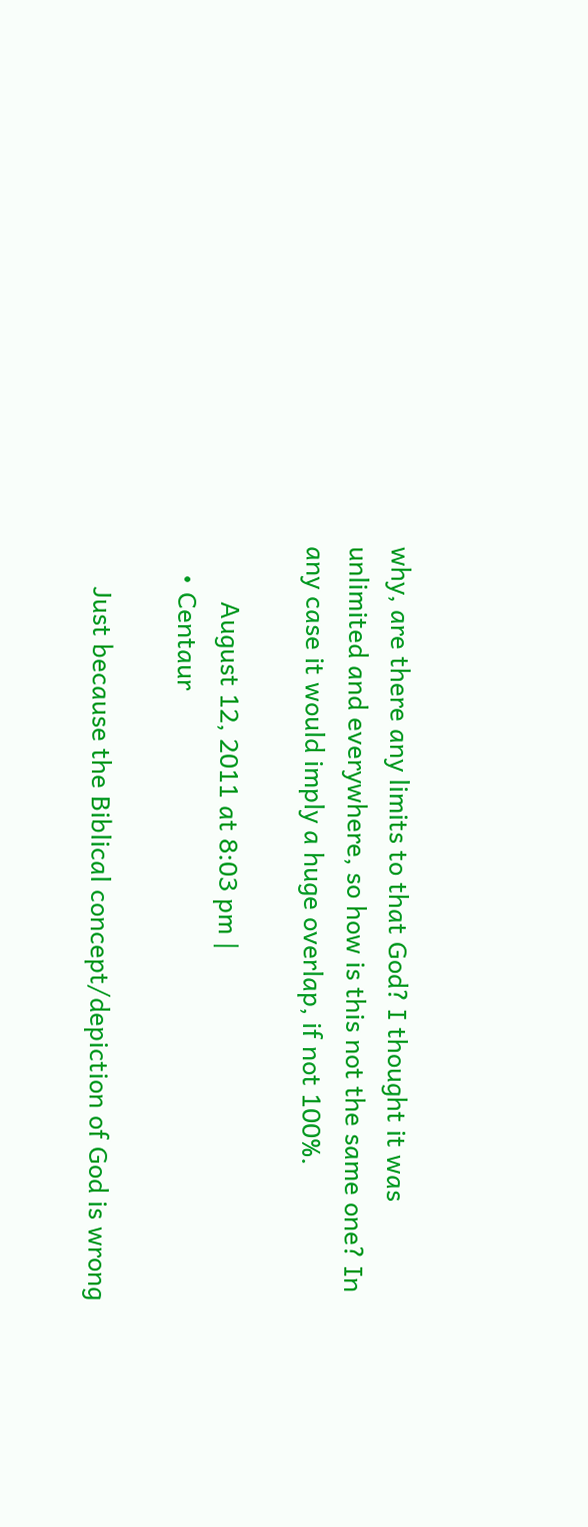why, are there any limits to that God? I thought it was unlimited and everywhere, so how is this not the same one? In any case it would imply a huge overlap, if not 100%.

        August 12, 2011 at 8:03 pm |
    • Centaur

      Just because the Biblical concept/depiction of God is wrong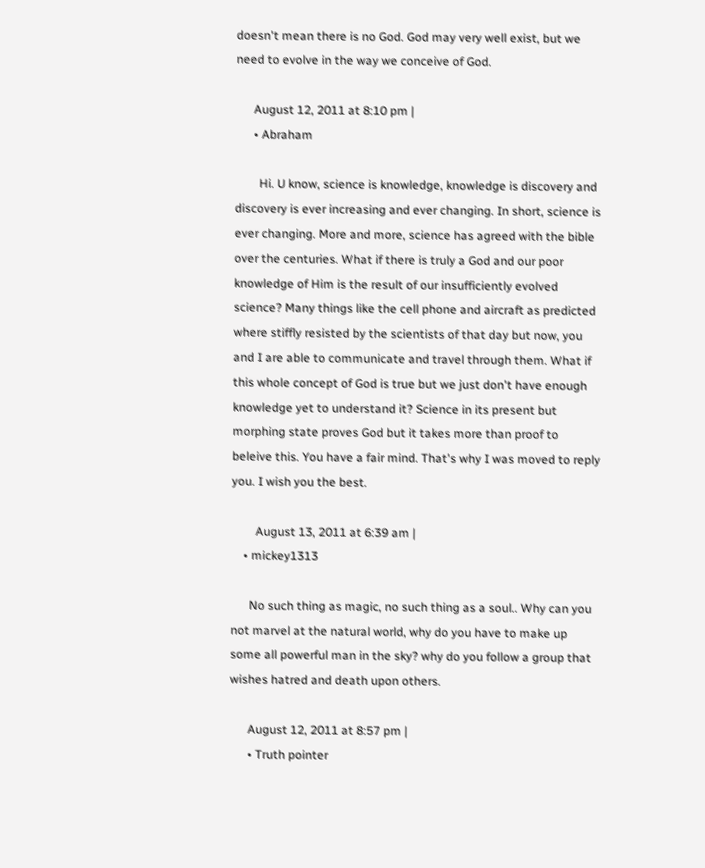doesn't mean there is no God. God may very well exist, but we need to evolve in the way we conceive of God.

      August 12, 2011 at 8:10 pm |
      • Abraham

        Hi. U know, science is knowledge, knowledge is discovery and discovery is ever increasing and ever changing. In short, science is ever changing. More and more, science has agreed with the bible over the centuries. What if there is truly a God and our poor knowledge of Him is the result of our insufficiently evolved science? Many things like the cell phone and aircraft as predicted where stiffly resisted by the scientists of that day but now, you and I are able to communicate and travel through them. What if this whole concept of God is true but we just don't have enough knowledge yet to understand it? Science in its present but morphing state proves God but it takes more than proof to beleive this. You have a fair mind. That's why I was moved to reply you. I wish you the best.

        August 13, 2011 at 6:39 am |
    • mickey1313

      No such thing as magic, no such thing as a soul.. Why can you not marvel at the natural world, why do you have to make up some all powerful man in the sky? why do you follow a group that wishes hatred and death upon others.

      August 12, 2011 at 8:57 pm |
      • Truth pointer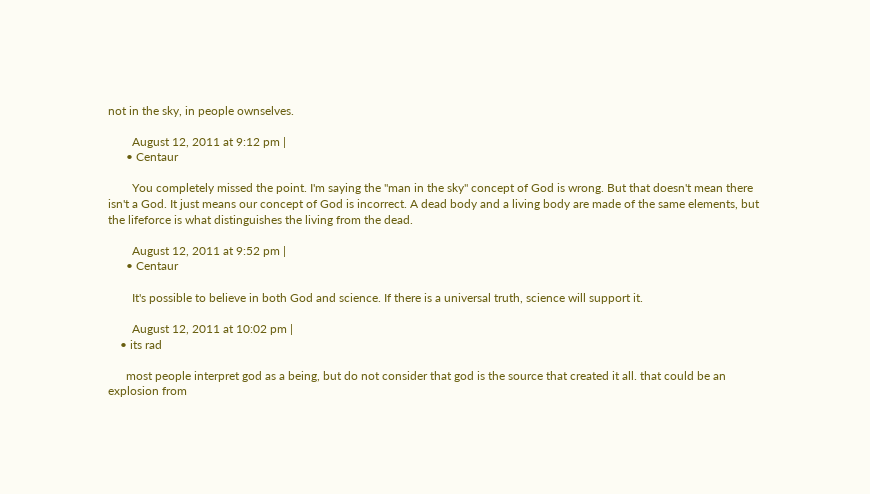not in the sky, in people ownselves.

        August 12, 2011 at 9:12 pm |
      • Centaur

        You completely missed the point. I'm saying the "man in the sky" concept of God is wrong. But that doesn't mean there isn't a God. It just means our concept of God is incorrect. A dead body and a living body are made of the same elements, but the lifeforce is what distinguishes the living from the dead.

        August 12, 2011 at 9:52 pm |
      • Centaur

        It's possible to believe in both God and science. If there is a universal truth, science will support it.

        August 12, 2011 at 10:02 pm |
    • its rad

      most people interpret god as a being, but do not consider that god is the source that created it all. that could be an explosion from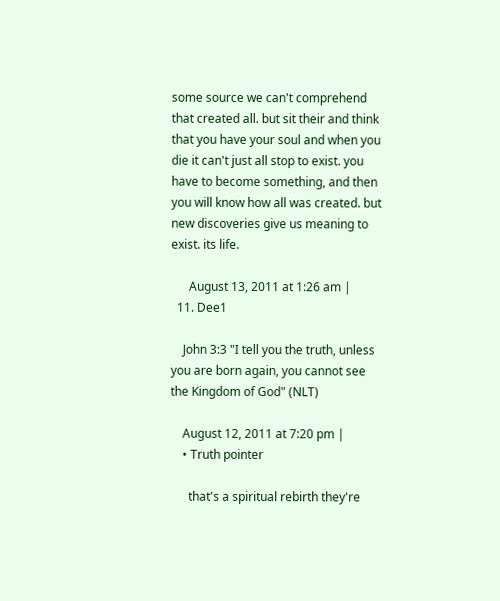some source we can't comprehend that created all. but sit their and think that you have your soul and when you die it can't just all stop to exist. you have to become something, and then you will know how all was created. but new discoveries give us meaning to exist. its life.

      August 13, 2011 at 1:26 am |
  11. Dee1

    John 3:3 "I tell you the truth, unless you are born again, you cannot see the Kingdom of God" (NLT)

    August 12, 2011 at 7:20 pm |
    • Truth pointer

      that's a spiritual rebirth they're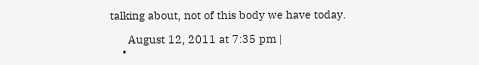talking about, not of this body we have today.

      August 12, 2011 at 7:35 pm |
    •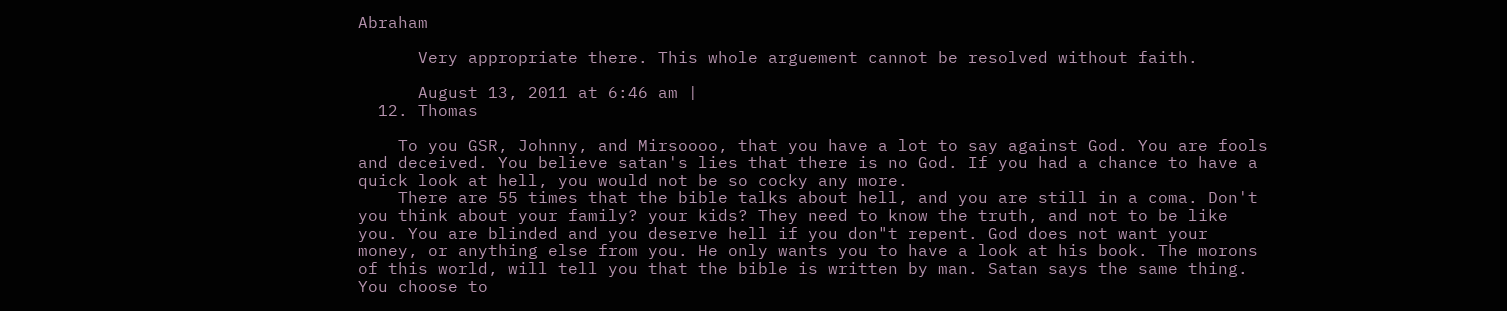Abraham

      Very appropriate there. This whole arguement cannot be resolved without faith.

      August 13, 2011 at 6:46 am |
  12. Thomas

    To you GSR, Johnny, and Mirsoooo, that you have a lot to say against God. You are fools and deceived. You believe satan's lies that there is no God. If you had a chance to have a quick look at hell, you would not be so cocky any more.
    There are 55 times that the bible talks about hell, and you are still in a coma. Don't you think about your family? your kids? They need to know the truth, and not to be like you. You are blinded and you deserve hell if you don"t repent. God does not want your money, or anything else from you. He only wants you to have a look at his book. The morons of this world, will tell you that the bible is written by man. Satan says the same thing. You choose to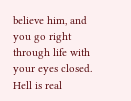believe him, and you go right through life with your eyes closed. Hell is real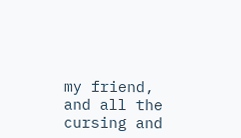my friend, and all the cursing and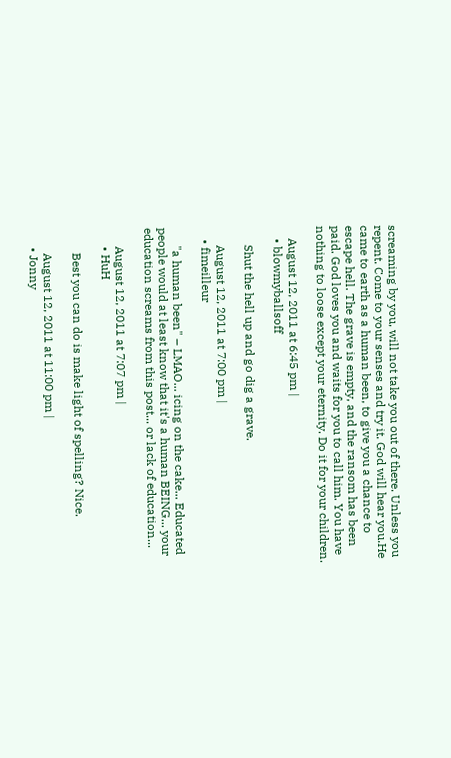screaming by you, will not take you out of there. Unless you repent. Come to your senses and try it. God will hear you.He came to earth as a human been, to give you a chance to escape hell. The grave is empty, and the ransom has been paid. God loves you and waits for you to call him. You have nothing to loose except your eternity. Do it for your children.

    August 12, 2011 at 6:45 pm |
    • blowmyballsoff

      Shut the hell up and go dig a grave.

      August 12, 2011 at 7:00 pm |
    • fimeilleur

      "a human been" – LMAO... icing on the cake... Educated people would at least know that it's a human BEING... your education screams from this post... or lack of education...

      August 12, 2011 at 7:07 pm |
      • HuH

        Best you can do is make light of spelling? Nice.

        August 12, 2011 at 11:00 pm |
      • Jonny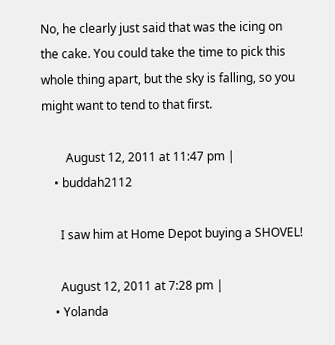No, he clearly just said that was the icing on the cake. You could take the time to pick this whole thing apart, but the sky is falling, so you might want to tend to that first.

        August 12, 2011 at 11:47 pm |
    • buddah2112

      I saw him at Home Depot buying a SHOVEL!

      August 12, 2011 at 7:28 pm |
    • Yolanda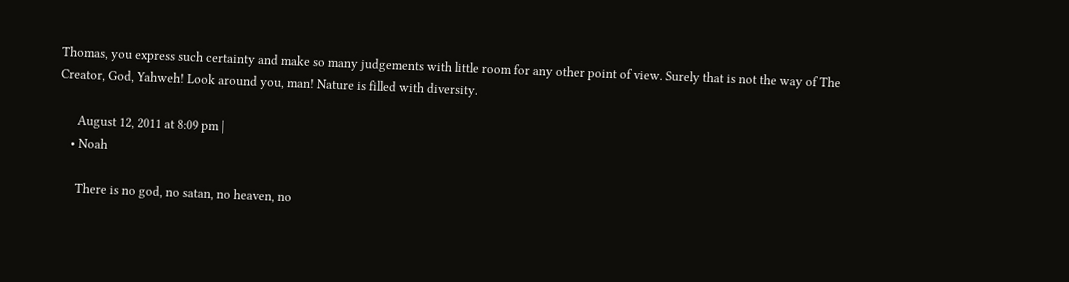Thomas, you express such certainty and make so many judgements with little room for any other point of view. Surely that is not the way of The Creator, God, Yahweh! Look around you, man! Nature is filled with diversity.

      August 12, 2011 at 8:09 pm |
    • Noah

      There is no god, no satan, no heaven, no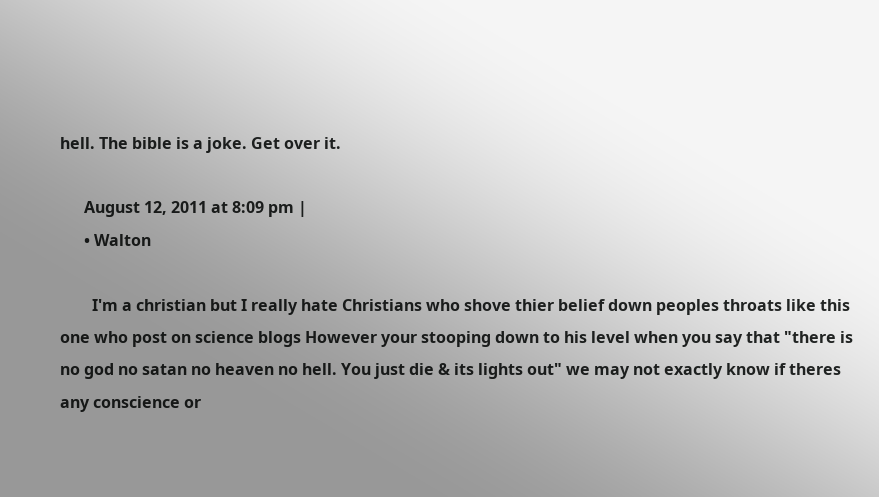hell. The bible is a joke. Get over it.

      August 12, 2011 at 8:09 pm |
      • Walton

        I'm a christian but I really hate Christians who shove thier belief down peoples throats like this one who post on science blogs However your stooping down to his level when you say that "there is no god no satan no heaven no hell. You just die & its lights out" we may not exactly know if theres any conscience or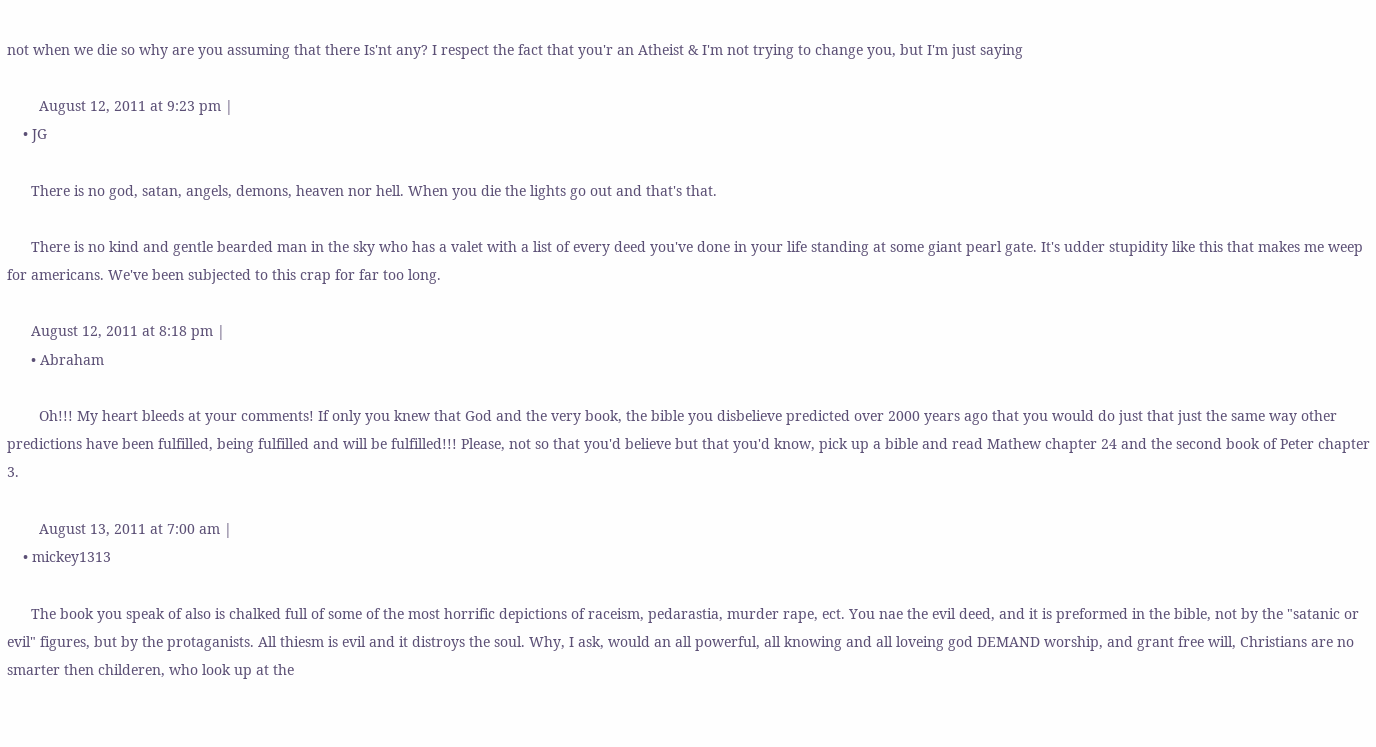not when we die so why are you assuming that there Is'nt any? I respect the fact that you'r an Atheist & I'm not trying to change you, but I'm just saying

        August 12, 2011 at 9:23 pm |
    • JG

      There is no god, satan, angels, demons, heaven nor hell. When you die the lights go out and that's that.

      There is no kind and gentle bearded man in the sky who has a valet with a list of every deed you've done in your life standing at some giant pearl gate. It's udder stupidity like this that makes me weep for americans. We've been subjected to this crap for far too long.

      August 12, 2011 at 8:18 pm |
      • Abraham

        Oh!!! My heart bleeds at your comments! If only you knew that God and the very book, the bible you disbelieve predicted over 2000 years ago that you would do just that just the same way other predictions have been fulfilled, being fulfilled and will be fulfilled!!! Please, not so that you'd believe but that you'd know, pick up a bible and read Mathew chapter 24 and the second book of Peter chapter 3.

        August 13, 2011 at 7:00 am |
    • mickey1313

      The book you speak of also is chalked full of some of the most horrific depictions of raceism, pedarastia, murder rape, ect. You nae the evil deed, and it is preformed in the bible, not by the "satanic or evil" figures, but by the protaganists. All thiesm is evil and it distroys the soul. Why, I ask, would an all powerful, all knowing and all loveing god DEMAND worship, and grant free will, Christians are no smarter then childeren, who look up at the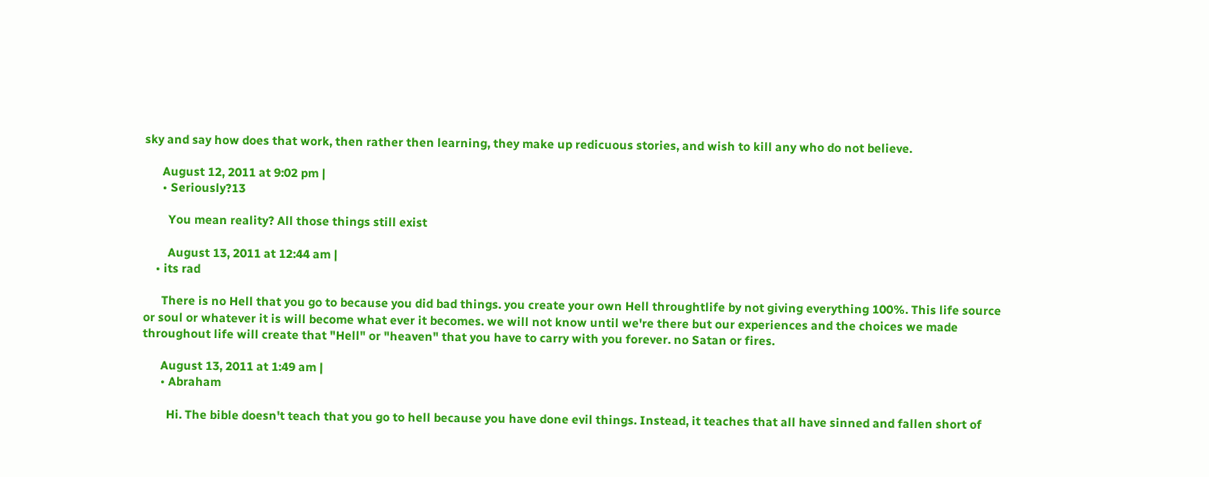sky and say how does that work, then rather then learning, they make up redicuous stories, and wish to kill any who do not believe.

      August 12, 2011 at 9:02 pm |
      • Seriously?13

        You mean reality? All those things still exist

        August 13, 2011 at 12:44 am |
    • its rad

      There is no Hell that you go to because you did bad things. you create your own Hell throughtlife by not giving everything 100%. This life source or soul or whatever it is will become what ever it becomes. we will not know until we're there but our experiences and the choices we made throughout life will create that "Hell" or "heaven" that you have to carry with you forever. no Satan or fires.

      August 13, 2011 at 1:49 am |
      • Abraham

        Hi. The bible doesn't teach that you go to hell because you have done evil things. Instead, it teaches that all have sinned and fallen short of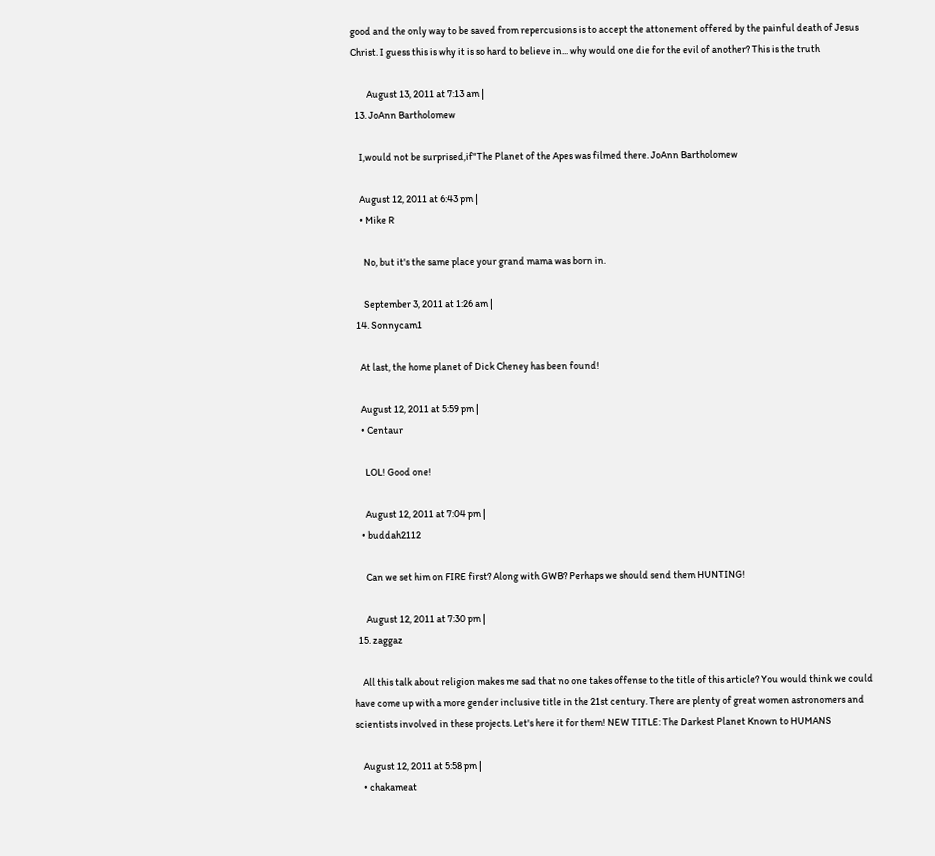good and the only way to be saved from repercusions is to accept the attonement offered by the painful death of Jesus Christ. I guess this is why it is so hard to believe in... why would one die for the evil of another? This is the truth

        August 13, 2011 at 7:13 am |
  13. JoAnn Bartholomew

    I,would not be surprised,if"The Planet of the Apes was filmed there. JoAnn Bartholomew

    August 12, 2011 at 6:43 pm |
    • Mike R

      No, but it's the same place your grand mama was born in.

      September 3, 2011 at 1:26 am |
  14. Sonnycam1

    At last, the home planet of Dick Cheney has been found!

    August 12, 2011 at 5:59 pm |
    • Centaur

      LOL! Good one!

      August 12, 2011 at 7:04 pm |
    • buddah2112

      Can we set him on FIRE first? Along with GWB? Perhaps we should send them HUNTING!

      August 12, 2011 at 7:30 pm |
  15. zaggaz

    All this talk about religion makes me sad that no one takes offense to the title of this article? You would think we could have come up with a more gender inclusive title in the 21st century. There are plenty of great women astronomers and scientists involved in these projects. Let's here it for them! NEW TITLE: The Darkest Planet Known to HUMANS

    August 12, 2011 at 5:58 pm |
    • chakameat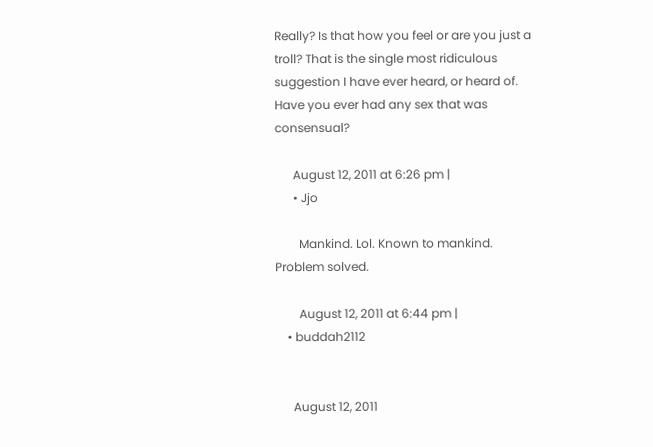Really? Is that how you feel or are you just a troll? That is the single most ridiculous suggestion I have ever heard, or heard of. Have you ever had any sex that was consensual?

      August 12, 2011 at 6:26 pm |
      • Jjo

        Mankind. Lol. Known to mankind. Problem solved.

        August 12, 2011 at 6:44 pm |
    • buddah2112


      August 12, 2011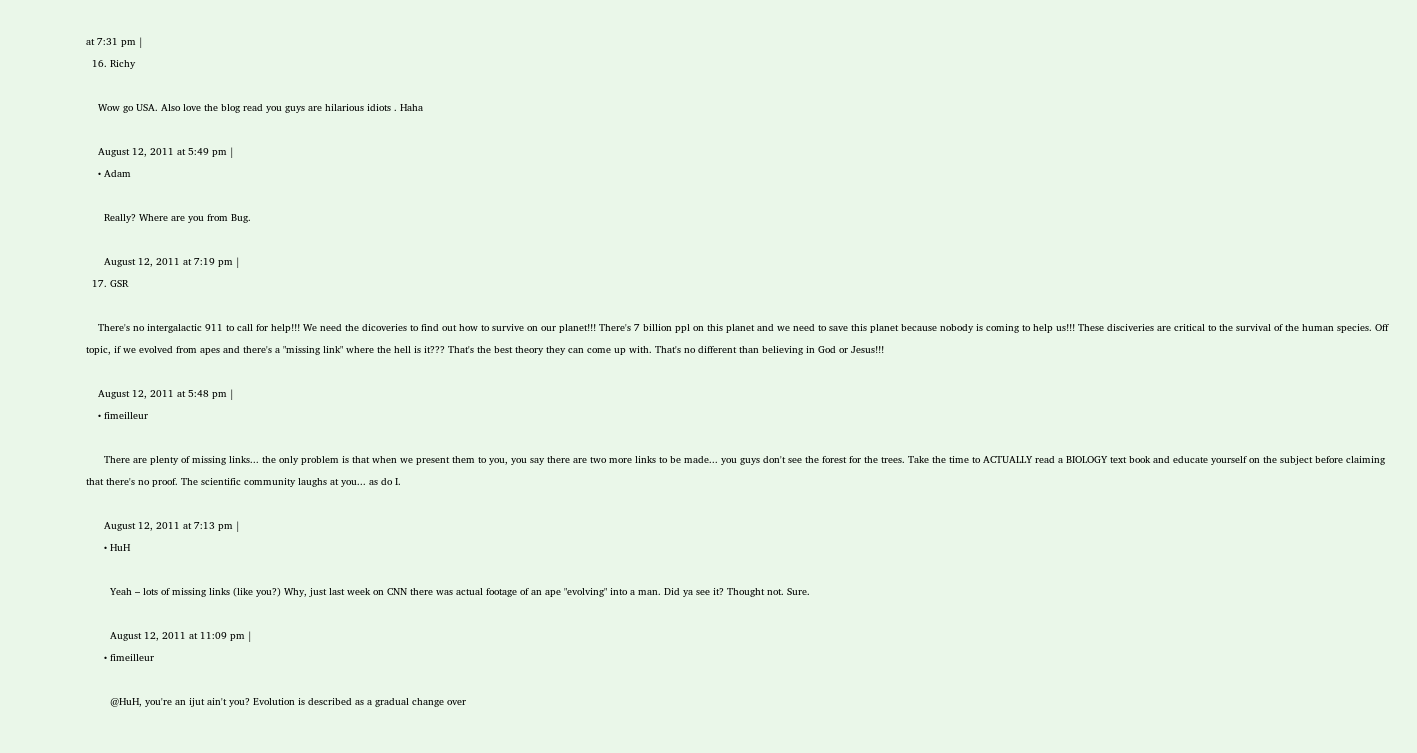at 7:31 pm |
  16. Richy

    Wow go USA. Also love the blog read you guys are hilarious idiots . Haha

    August 12, 2011 at 5:49 pm |
    • Adam

      Really? Where are you from Bug.

      August 12, 2011 at 7:19 pm |
  17. GSR

    There's no intergalactic 911 to call for help!!! We need the dicoveries to find out how to survive on our planet!!! There's 7 billion ppl on this planet and we need to save this planet because nobody is coming to help us!!! These disciveries are critical to the survival of the human species. Off topic, if we evolved from apes and there's a "missing link" where the hell is it??? That's the best theory they can come up with. That's no different than believing in God or Jesus!!!

    August 12, 2011 at 5:48 pm |
    • fimeilleur

      There are plenty of missing links... the only problem is that when we present them to you, you say there are two more links to be made... you guys don't see the forest for the trees. Take the time to ACTUALLY read a BIOLOGY text book and educate yourself on the subject before claiming that there's no proof. The scientific community laughs at you... as do I.

      August 12, 2011 at 7:13 pm |
      • HuH

        Yeah – lots of missing links (like you?) Why, just last week on CNN there was actual footage of an ape "evolving" into a man. Did ya see it? Thought not. Sure.

        August 12, 2011 at 11:09 pm |
      • fimeilleur

        @HuH, you're an ijut ain't you? Evolution is described as a gradual change over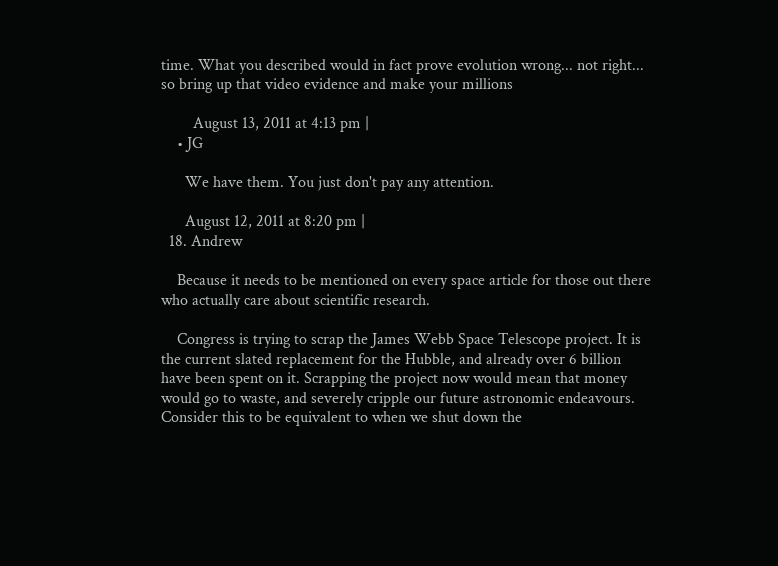time. What you described would in fact prove evolution wrong... not right... so bring up that video evidence and make your millions

        August 13, 2011 at 4:13 pm |
    • JG

      We have them. You just don't pay any attention.

      August 12, 2011 at 8:20 pm |
  18. Andrew

    Because it needs to be mentioned on every space article for those out there who actually care about scientific research.

    Congress is trying to scrap the James Webb Space Telescope project. It is the current slated replacement for the Hubble, and already over 6 billion have been spent on it. Scrapping the project now would mean that money would go to waste, and severely cripple our future astronomic endeavours. Consider this to be equivalent to when we shut down the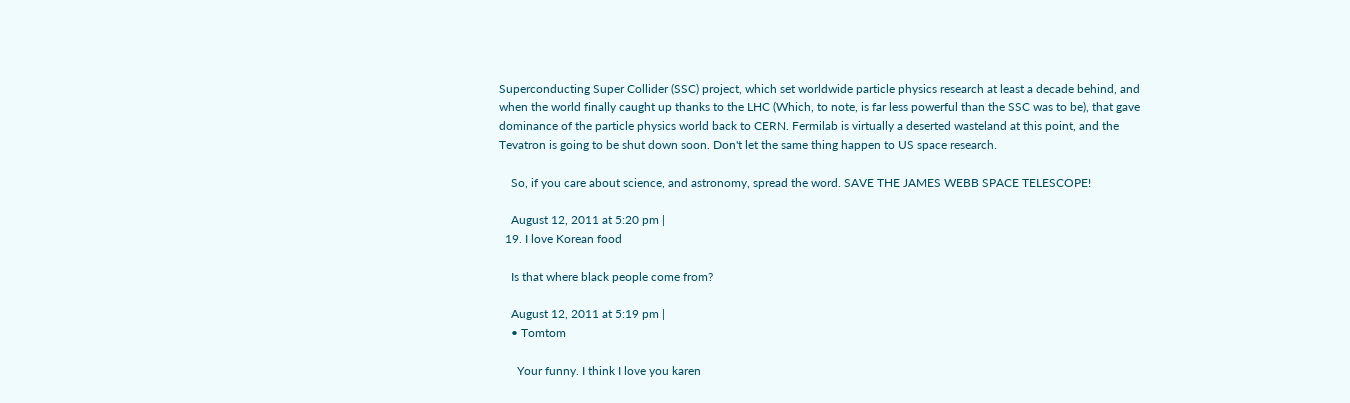Superconducting Super Collider (SSC) project, which set worldwide particle physics research at least a decade behind, and when the world finally caught up thanks to the LHC (Which, to note, is far less powerful than the SSC was to be), that gave dominance of the particle physics world back to CERN. Fermilab is virtually a deserted wasteland at this point, and the Tevatron is going to be shut down soon. Don't let the same thing happen to US space research.

    So, if you care about science, and astronomy, spread the word. SAVE THE JAMES WEBB SPACE TELESCOPE!

    August 12, 2011 at 5:20 pm |
  19. I love Korean food

    Is that where black people come from?

    August 12, 2011 at 5:19 pm |
    • Tomtom

      Your funny. I think I love you karen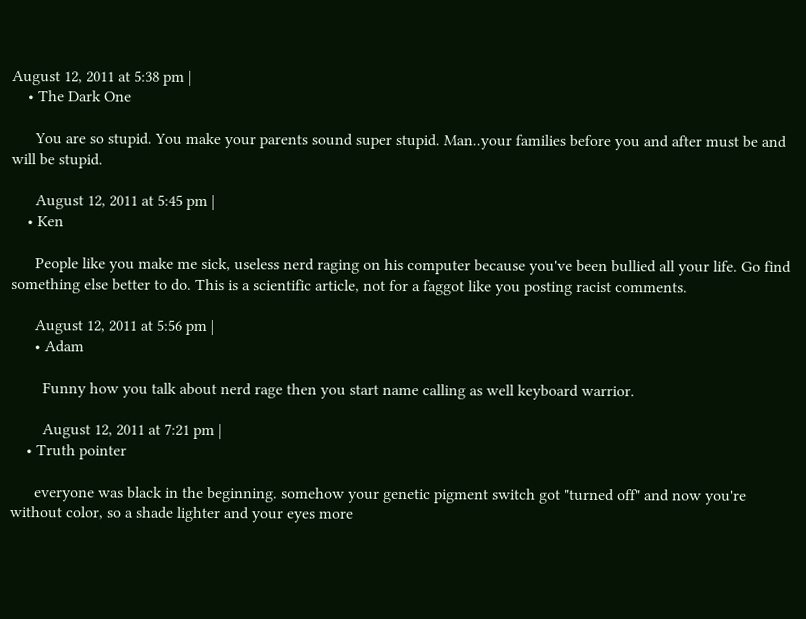August 12, 2011 at 5:38 pm |
    • The Dark One

      You are so stupid. You make your parents sound super stupid. Man..your families before you and after must be and will be stupid.

      August 12, 2011 at 5:45 pm |
    • Ken

      People like you make me sick, useless nerd raging on his computer because you've been bullied all your life. Go find something else better to do. This is a scientific article, not for a faggot like you posting racist comments.

      August 12, 2011 at 5:56 pm |
      • Adam

        Funny how you talk about nerd rage then you start name calling as well keyboard warrior.

        August 12, 2011 at 7:21 pm |
    • Truth pointer

      everyone was black in the beginning. somehow your genetic pigment switch got "turned off" and now you're without color, so a shade lighter and your eyes more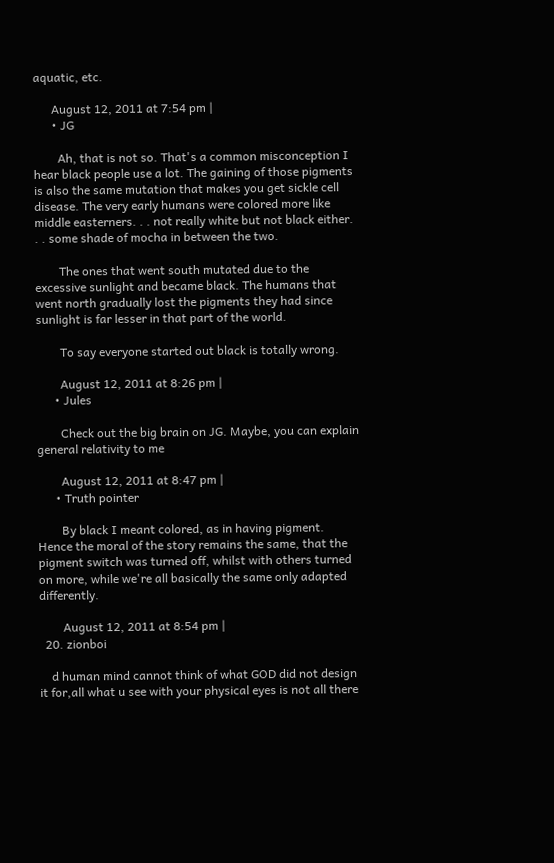aquatic, etc.

      August 12, 2011 at 7:54 pm |
      • JG

        Ah, that is not so. That's a common misconception I hear black people use a lot. The gaining of those pigments is also the same mutation that makes you get sickle cell disease. The very early humans were colored more like middle easterners. . . not really white but not black either. . . some shade of mocha in between the two.

        The ones that went south mutated due to the excessive sunlight and became black. The humans that went north gradually lost the pigments they had since sunlight is far lesser in that part of the world.

        To say everyone started out black is totally wrong.

        August 12, 2011 at 8:26 pm |
      • Jules

        Check out the big brain on JG. Maybe, you can explain general relativity to me

        August 12, 2011 at 8:47 pm |
      • Truth pointer

        By black I meant colored, as in having pigment. Hence the moral of the story remains the same, that the pigment switch was turned off, whilst with others turned on more, while we're all basically the same only adapted differently.

        August 12, 2011 at 8:54 pm |
  20. zionboi

    d human mind cannot think of what GOD did not design it for,all what u see with your physical eyes is not all there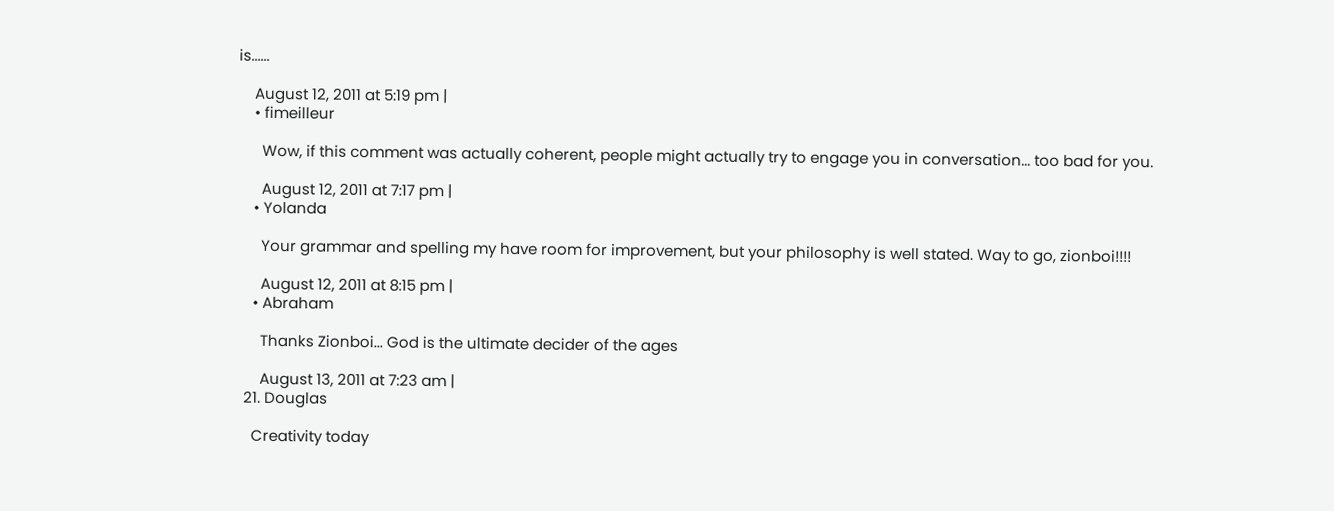is......

    August 12, 2011 at 5:19 pm |
    • fimeilleur

      Wow, if this comment was actually coherent, people might actually try to engage you in conversation... too bad for you.

      August 12, 2011 at 7:17 pm |
    • Yolanda

      Your grammar and spelling my have room for improvement, but your philosophy is well stated. Way to go, zionboi!!!!

      August 12, 2011 at 8:15 pm |
    • Abraham

      Thanks Zionboi... God is the ultimate decider of the ages

      August 13, 2011 at 7:23 am |
  21. Douglas

    Creativity today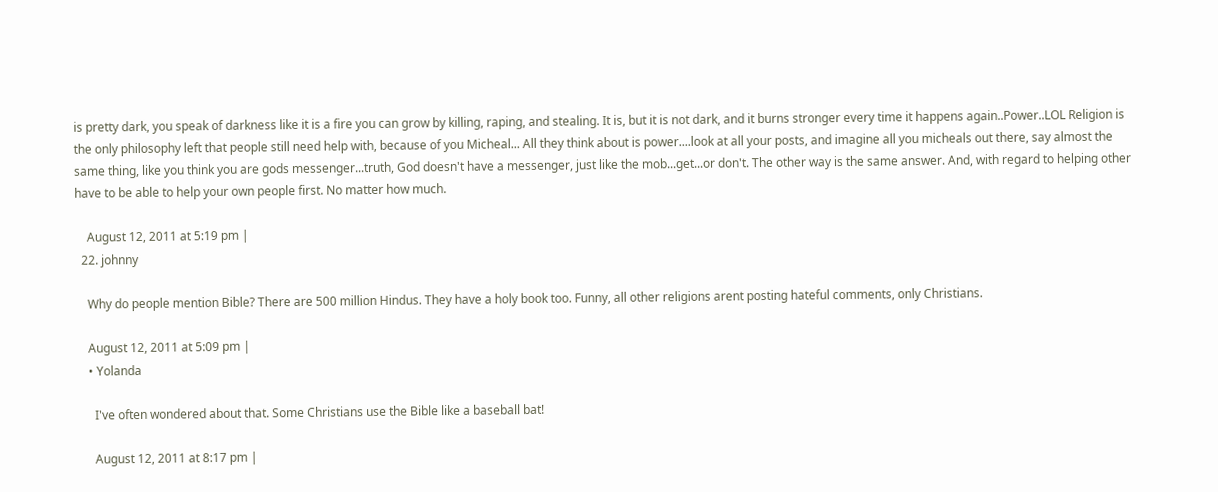is pretty dark, you speak of darkness like it is a fire you can grow by killing, raping, and stealing. It is, but it is not dark, and it burns stronger every time it happens again..Power..LOL Religion is the only philosophy left that people still need help with, because of you Micheal... All they think about is power....look at all your posts, and imagine all you micheals out there, say almost the same thing, like you think you are gods messenger...truth, God doesn't have a messenger, just like the mob...get...or don't. The other way is the same answer. And, with regard to helping other have to be able to help your own people first. No matter how much.

    August 12, 2011 at 5:19 pm |
  22. johnny

    Why do people mention Bible? There are 500 million Hindus. They have a holy book too. Funny, all other religions arent posting hateful comments, only Christians.

    August 12, 2011 at 5:09 pm |
    • Yolanda

      I've often wondered about that. Some Christians use the Bible like a baseball bat!

      August 12, 2011 at 8:17 pm |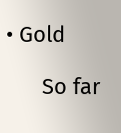• Gold

      So far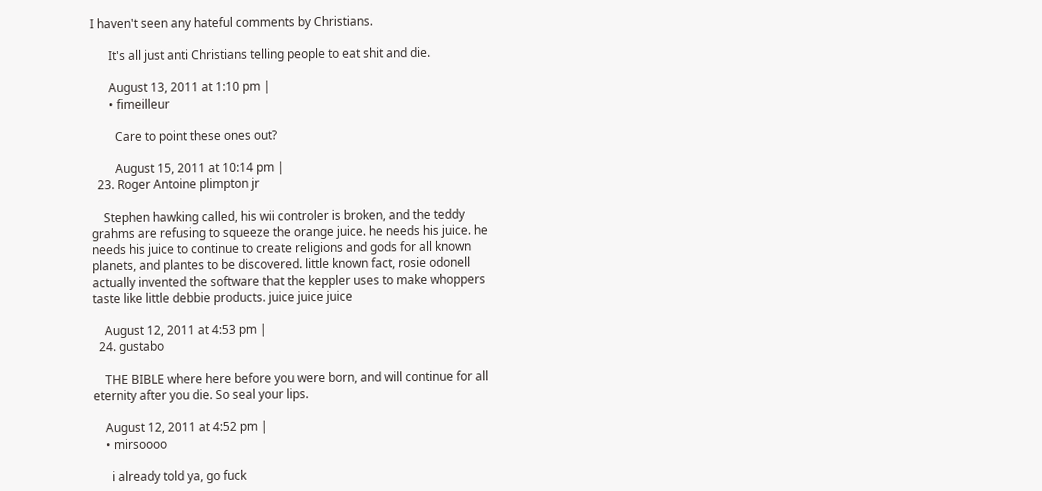I haven't seen any hateful comments by Christians.

      It's all just anti Christians telling people to eat shit and die.

      August 13, 2011 at 1:10 pm |
      • fimeilleur

        Care to point these ones out?

        August 15, 2011 at 10:14 pm |
  23. Roger Antoine plimpton jr

    Stephen hawking called, his wii controler is broken, and the teddy grahms are refusing to squeeze the orange juice. he needs his juice. he needs his juice to continue to create religions and gods for all known planets, and plantes to be discovered. little known fact, rosie odonell actually invented the software that the keppler uses to make whoppers taste like little debbie products. juice juice juice

    August 12, 2011 at 4:53 pm |
  24. gustabo

    THE BIBLE where here before you were born, and will continue for all eternity after you die. So seal your lips.

    August 12, 2011 at 4:52 pm |
    • mirsoooo

      i already told ya, go fuck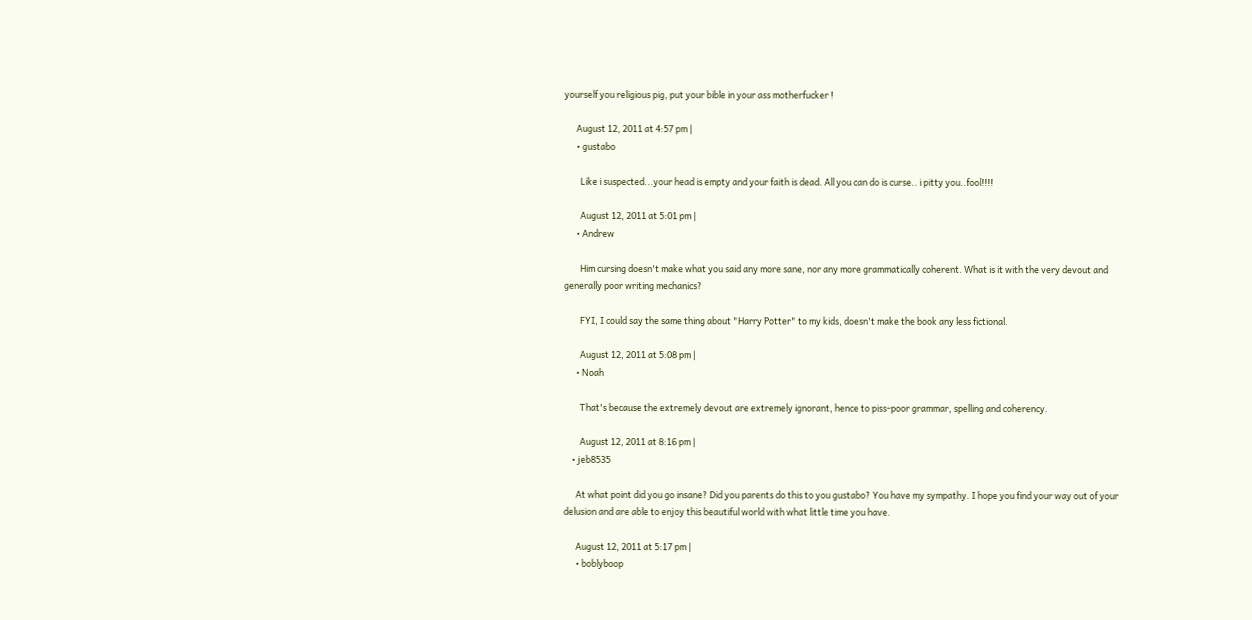yourself you religious pig, put your bible in your ass motherfucker !

      August 12, 2011 at 4:57 pm |
      • gustabo

        Like i suspected...your head is empty and your faith is dead. All you can do is curse.. i pitty you..fool!!!!

        August 12, 2011 at 5:01 pm |
      • Andrew

        Him cursing doesn't make what you said any more sane, nor any more grammatically coherent. What is it with the very devout and generally poor writing mechanics?

        FYI, I could say the same thing about "Harry Potter" to my kids, doesn't make the book any less fictional.

        August 12, 2011 at 5:08 pm |
      • Noah

        That's because the extremely devout are extremely ignorant, hence to piss-poor grammar, spelling and coherency.

        August 12, 2011 at 8:16 pm |
    • jeb8535

      At what point did you go insane? Did you parents do this to you gustabo? You have my sympathy. I hope you find your way out of your delusion and are able to enjoy this beautiful world with what little time you have.

      August 12, 2011 at 5:17 pm |
      • boblyboop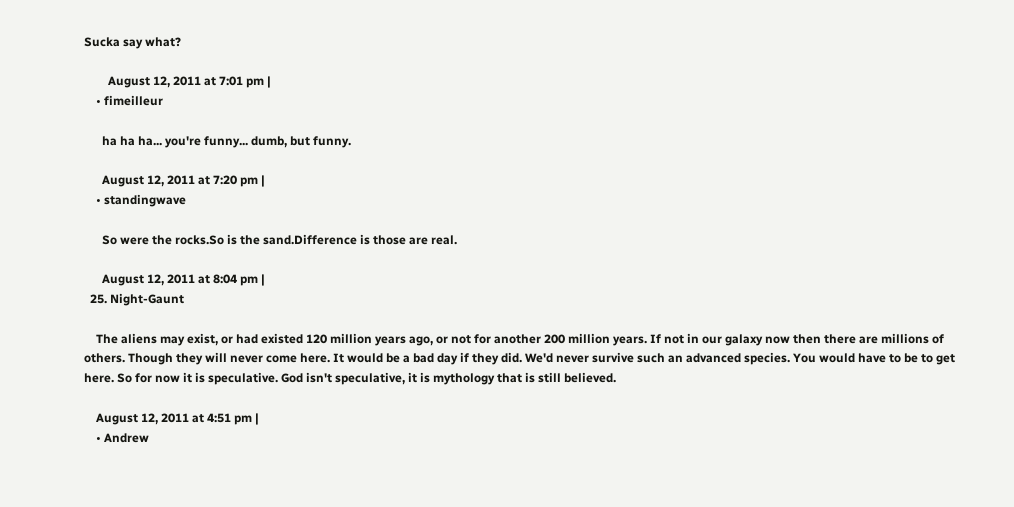Sucka say what?

        August 12, 2011 at 7:01 pm |
    • fimeilleur

      ha ha ha... you're funny... dumb, but funny.

      August 12, 2011 at 7:20 pm |
    • standingwave

      So were the rocks.So is the sand.Difference is those are real.

      August 12, 2011 at 8:04 pm |
  25. Night-Gaunt

    The aliens may exist, or had existed 120 million years ago, or not for another 200 million years. If not in our galaxy now then there are millions of others. Though they will never come here. It would be a bad day if they did. We'd never survive such an advanced species. You would have to be to get here. So for now it is speculative. God isn't speculative, it is mythology that is still believed.

    August 12, 2011 at 4:51 pm |
    • Andrew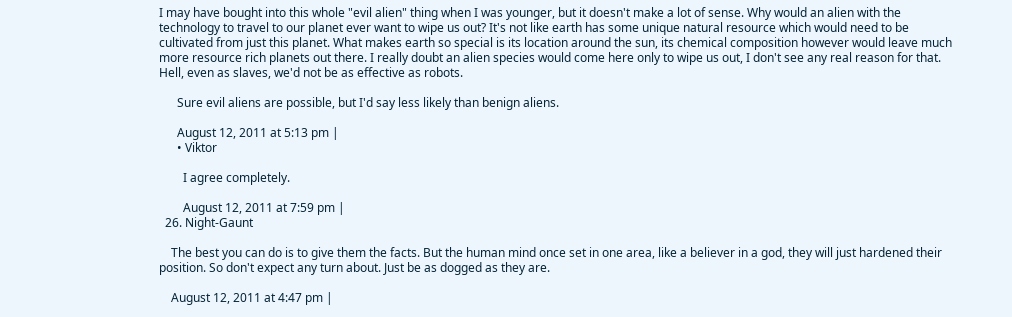I may have bought into this whole "evil alien" thing when I was younger, but it doesn't make a lot of sense. Why would an alien with the technology to travel to our planet ever want to wipe us out? It's not like earth has some unique natural resource which would need to be cultivated from just this planet. What makes earth so special is its location around the sun, its chemical composition however would leave much more resource rich planets out there. I really doubt an alien species would come here only to wipe us out, I don't see any real reason for that. Hell, even as slaves, we'd not be as effective as robots.

      Sure evil aliens are possible, but I'd say less likely than benign aliens.

      August 12, 2011 at 5:13 pm |
      • Viktor

        I agree completely.

        August 12, 2011 at 7:59 pm |
  26. Night-Gaunt

    The best you can do is to give them the facts. But the human mind once set in one area, like a believer in a god, they will just hardened their position. So don't expect any turn about. Just be as dogged as they are.

    August 12, 2011 at 4:47 pm |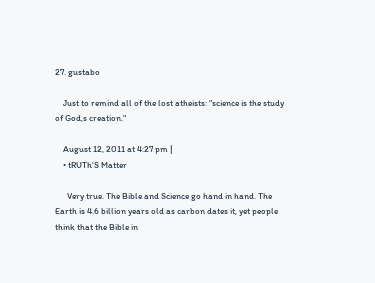27. gustabo

    Just to remind all of the lost atheists: "science is the study of God,s creation."

    August 12, 2011 at 4:27 pm |
    • tRUTh'S Matter

      Very true. The Bible and Science go hand in hand. The Earth is 4.6 billion years old as carbon dates it, yet people think that the Bible in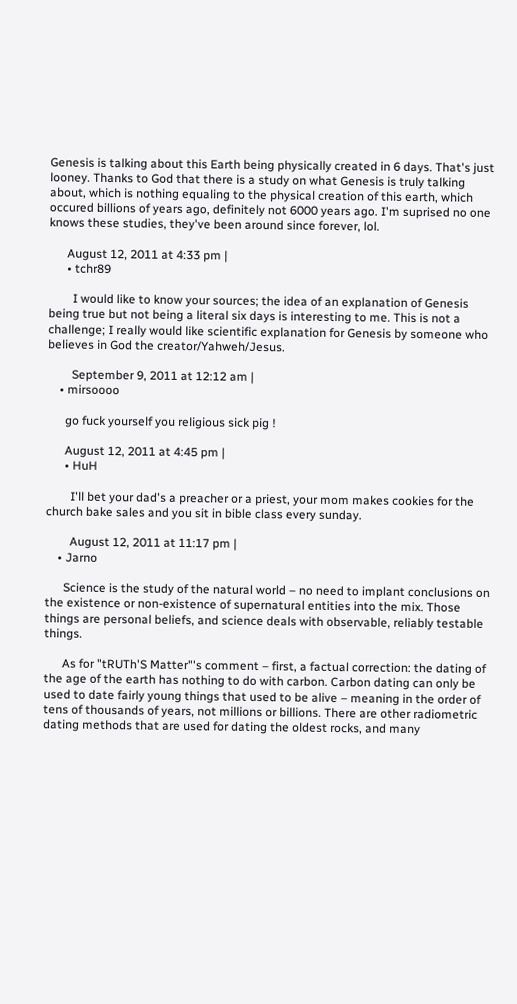Genesis is talking about this Earth being physically created in 6 days. That's just looney. Thanks to God that there is a study on what Genesis is truly talking about, which is nothing equaling to the physical creation of this earth, which occured billions of years ago, definitely not 6000 years ago. I'm suprised no one knows these studies, they've been around since forever, lol.

      August 12, 2011 at 4:33 pm |
      • tchr89

        I would like to know your sources; the idea of an explanation of Genesis being true but not being a literal six days is interesting to me. This is not a challenge; I really would like scientific explanation for Genesis by someone who believes in God the creator/Yahweh/Jesus.

        September 9, 2011 at 12:12 am |
    • mirsoooo

      go fuck yourself you religious sick pig !

      August 12, 2011 at 4:45 pm |
      • HuH

        I'll bet your dad's a preacher or a priest, your mom makes cookies for the church bake sales and you sit in bible class every sunday.

        August 12, 2011 at 11:17 pm |
    • Jarno

      Science is the study of the natural world – no need to implant conclusions on the existence or non-existence of supernatural entities into the mix. Those things are personal beliefs, and science deals with observable, reliably testable things.

      As for "tRUTh'S Matter"'s comment – first, a factual correction: the dating of the age of the earth has nothing to do with carbon. Carbon dating can only be used to date fairly young things that used to be alive – meaning in the order of tens of thousands of years, not millions or billions. There are other radiometric dating methods that are used for dating the oldest rocks, and many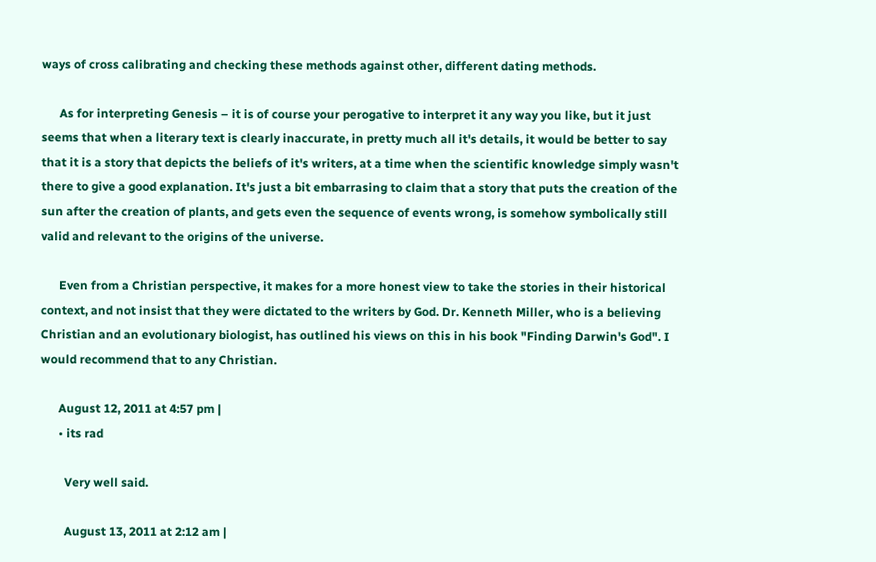ways of cross calibrating and checking these methods against other, different dating methods.

      As for interpreting Genesis – it is of course your perogative to interpret it any way you like, but it just seems that when a literary text is clearly inaccurate, in pretty much all it's details, it would be better to say that it is a story that depicts the beliefs of it's writers, at a time when the scientific knowledge simply wasn't there to give a good explanation. It's just a bit embarrasing to claim that a story that puts the creation of the sun after the creation of plants, and gets even the sequence of events wrong, is somehow symbolically still valid and relevant to the origins of the universe.

      Even from a Christian perspective, it makes for a more honest view to take the stories in their historical context, and not insist that they were dictated to the writers by God. Dr. Kenneth Miller, who is a believing Christian and an evolutionary biologist, has outlined his views on this in his book "Finding Darwin's God". I would recommend that to any Christian.

      August 12, 2011 at 4:57 pm |
      • its rad

        Very well said.

        August 13, 2011 at 2:12 am |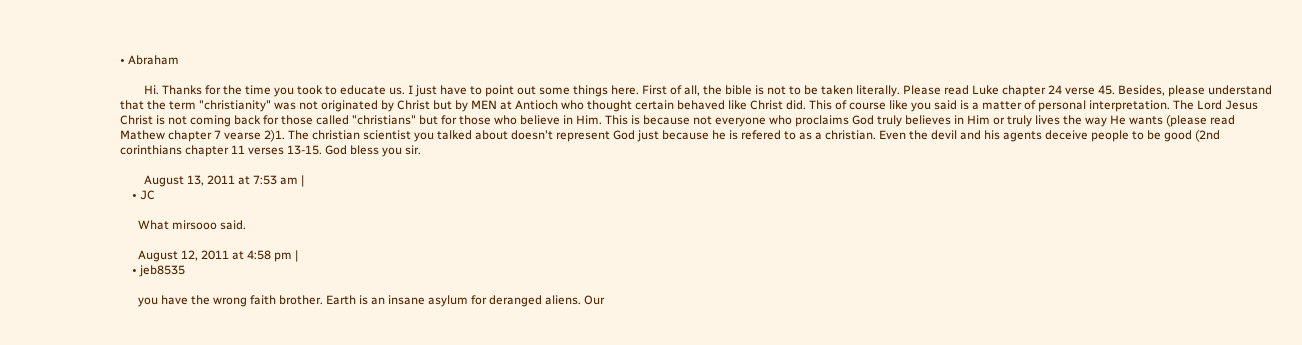• Abraham

        Hi. Thanks for the time you took to educate us. I just have to point out some things here. First of all, the bible is not to be taken literally. Please read Luke chapter 24 verse 45. Besides, please understand that the term "christianity" was not originated by Christ but by MEN at Antioch who thought certain behaved like Christ did. This of course like you said is a matter of personal interpretation. The Lord Jesus Christ is not coming back for those called "christians" but for those who believe in Him. This is because not everyone who proclaims God truly believes in Him or truly lives the way He wants (please read Mathew chapter 7 vearse 2)1. The christian scientist you talked about doesn't represent God just because he is refered to as a christian. Even the devil and his agents deceive people to be good (2nd corinthians chapter 11 verses 13-15. God bless you sir.

        August 13, 2011 at 7:53 am |
    • JC

      What mirsooo said.

      August 12, 2011 at 4:58 pm |
    • jeb8535

      you have the wrong faith brother. Earth is an insane asylum for deranged aliens. Our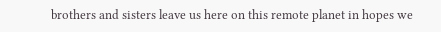brothers and sisters leave us here on this remote planet in hopes we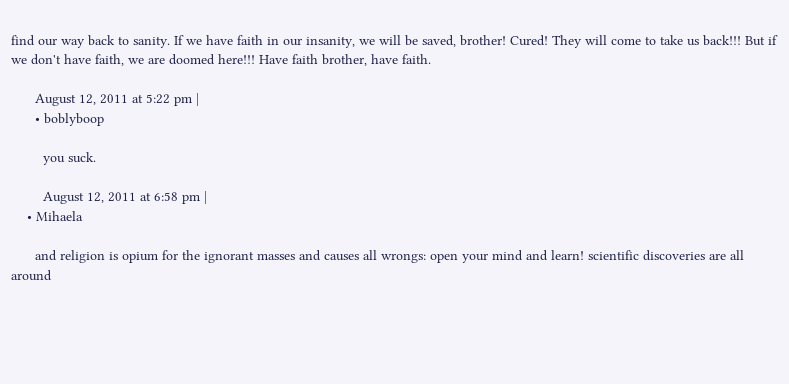find our way back to sanity. If we have faith in our insanity, we will be saved, brother! Cured! They will come to take us back!!! But if we don't have faith, we are doomed here!!! Have faith brother, have faith.

      August 12, 2011 at 5:22 pm |
      • boblyboop

        you suck.

        August 12, 2011 at 6:58 pm |
    • Mihaela

      and religion is opium for the ignorant masses and causes all wrongs: open your mind and learn! scientific discoveries are all around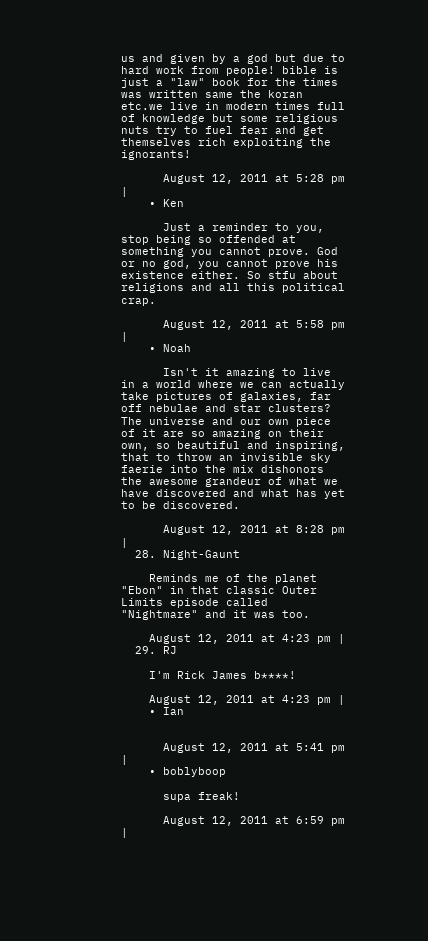us and given by a god but due to hard work from people! bible is just a "law" book for the times was written same the koran etc.we live in modern times full of knowledge but some religious nuts try to fuel fear and get themselves rich exploiting the ignorants!

      August 12, 2011 at 5:28 pm |
    • Ken

      Just a reminder to you, stop being so offended at something you cannot prove. God or no god, you cannot prove his existence either. So stfu about religions and all this political crap.

      August 12, 2011 at 5:58 pm |
    • Noah

      Isn't it amazing to live in a world where we can actually take pictures of galaxies, far off nebulae and star clusters? The universe and our own piece of it are so amazing on their own, so beautiful and inspiring, that to throw an invisible sky faerie into the mix dishonors the awesome grandeur of what we have discovered and what has yet to be discovered.

      August 12, 2011 at 8:28 pm |
  28. Night-Gaunt

    Reminds me of the planet "Ebon" in that classic Outer Limits episode called "Nightmare" and it was too.

    August 12, 2011 at 4:23 pm |
  29. RJ

    I'm Rick James b****!

    August 12, 2011 at 4:23 pm |
    • Ian


      August 12, 2011 at 5:41 pm |
    • boblyboop

      supa freak!

      August 12, 2011 at 6:59 pm |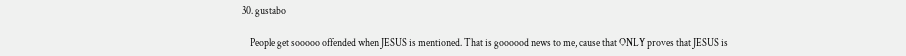30. gustabo

    People get sooooo offended when JESUS is mentioned. That is goooood news to me, cause that ONLY proves that JESUS is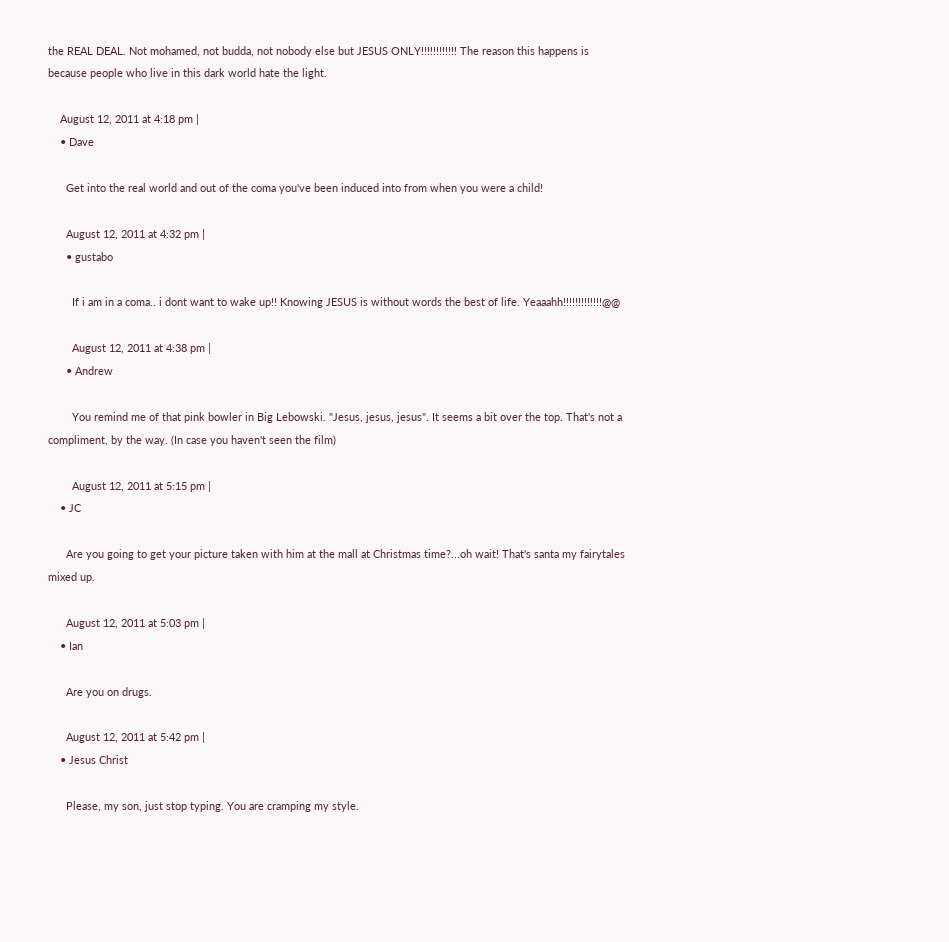the REAL DEAL. Not mohamed, not budda, not nobody else but JESUS ONLY!!!!!!!!!!!! The reason this happens is because people who live in this dark world hate the light.

    August 12, 2011 at 4:18 pm |
    • Dave

      Get into the real world and out of the coma you've been induced into from when you were a child!

      August 12, 2011 at 4:32 pm |
      • gustabo

        If i am in a coma.. i dont want to wake up!! Knowing JESUS is without words the best of life. Yeaaahh!!!!!!!!!!!!!@@

        August 12, 2011 at 4:38 pm |
      • Andrew

        You remind me of that pink bowler in Big Lebowski. "Jesus, jesus, jesus". It seems a bit over the top. That's not a compliment, by the way. (In case you haven't seen the film)

        August 12, 2011 at 5:15 pm |
    • JC

      Are you going to get your picture taken with him at the mall at Christmas time?...oh wait! That's santa my fairytales mixed up.

      August 12, 2011 at 5:03 pm |
    • Ian

      Are you on drugs.

      August 12, 2011 at 5:42 pm |
    • Jesus Christ

      Please, my son, just stop typing. You are cramping my style.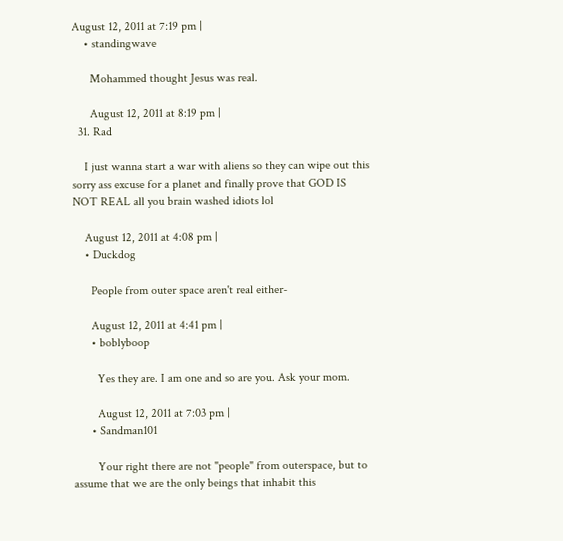August 12, 2011 at 7:19 pm |
    • standingwave

      Mohammed thought Jesus was real.

      August 12, 2011 at 8:19 pm |
  31. Rad

    I just wanna start a war with aliens so they can wipe out this sorry ass excuse for a planet and finally prove that GOD IS NOT REAL all you brain washed idiots lol

    August 12, 2011 at 4:08 pm |
    • Duckdog

      People from outer space aren't real either-

      August 12, 2011 at 4:41 pm |
      • boblyboop

        Yes they are. I am one and so are you. Ask your mom.

        August 12, 2011 at 7:03 pm |
      • Sandman101

        Your right there are not "people" from outerspace, but to assume that we are the only beings that inhabit this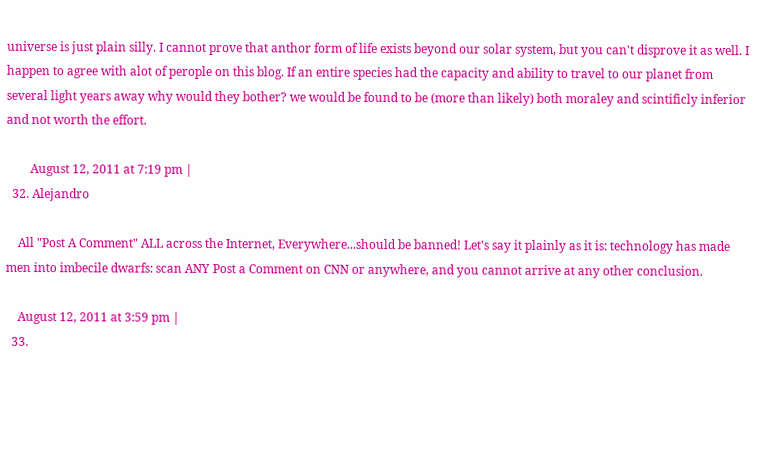universe is just plain silly. I cannot prove that anthor form of life exists beyond our solar system, but you can't disprove it as well. I happen to agree with alot of perople on this blog. If an entire species had the capacity and ability to travel to our planet from several light years away why would they bother? we would be found to be (more than likely) both moraley and scintificly inferior and not worth the effort.

        August 12, 2011 at 7:19 pm |
  32. Alejandro

    All "Post A Comment" ALL across the Internet, Everywhere...should be banned! Let's say it plainly as it is: technology has made men into imbecile dwarfs: scan ANY Post a Comment on CNN or anywhere, and you cannot arrive at any other conclusion.

    August 12, 2011 at 3:59 pm |
  33.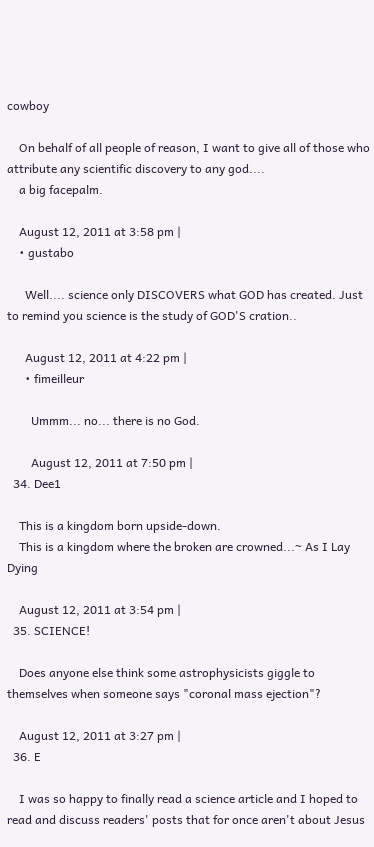cowboy

    On behalf of all people of reason, I want to give all of those who attribute any scientific discovery to any god....
    a big facepalm.

    August 12, 2011 at 3:58 pm |
    • gustabo

      Well.... science only DISCOVERS what GOD has created. Just to remind you science is the study of GOD'S cration..

      August 12, 2011 at 4:22 pm |
      • fimeilleur

        Ummm... no... there is no God.

        August 12, 2011 at 7:50 pm |
  34. Dee1

    This is a kingdom born upside-down.
    This is a kingdom where the broken are crowned...~ As I Lay Dying

    August 12, 2011 at 3:54 pm |
  35. SCIENCE!

    Does anyone else think some astrophysicists giggle to themselves when someone says "coronal mass ejection"?

    August 12, 2011 at 3:27 pm |
  36. E

    I was so happy to finally read a science article and I hoped to read and discuss readers' posts that for once aren't about Jesus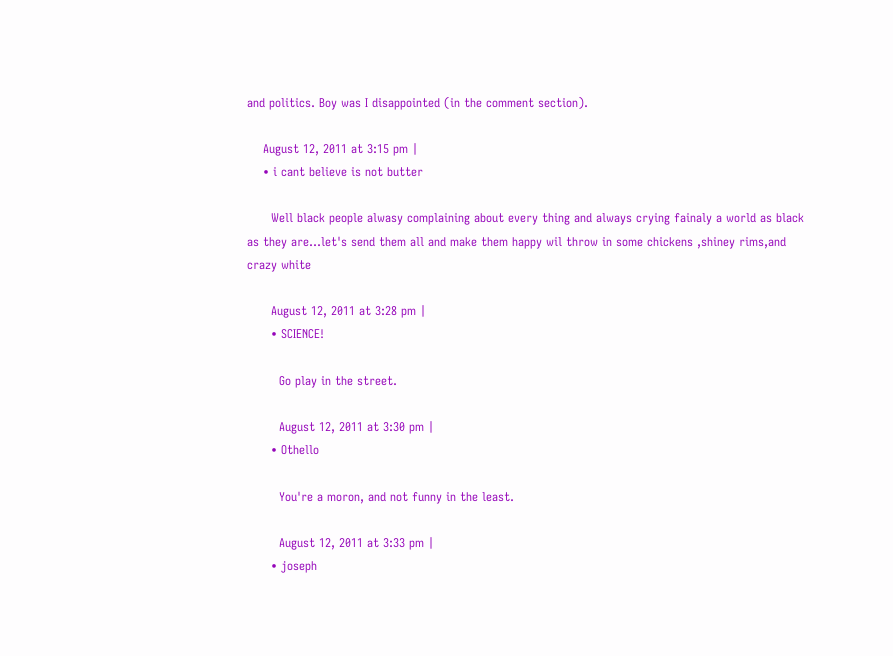and politics. Boy was I disappointed (in the comment section).

    August 12, 2011 at 3:15 pm |
    • i cant believe is not butter

      Well black people alwasy complaining about every thing and always crying fainaly a world as black as they are...let's send them all and make them happy wil throw in some chickens ,shiney rims,and crazy white

      August 12, 2011 at 3:28 pm |
      • SCIENCE!

        Go play in the street.

        August 12, 2011 at 3:30 pm |
      • Othello

        You're a moron, and not funny in the least.

        August 12, 2011 at 3:33 pm |
      • joseph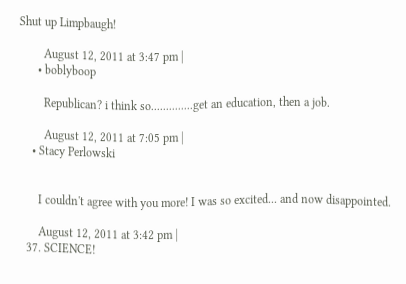Shut up Limpbaugh!

        August 12, 2011 at 3:47 pm |
      • boblyboop

        Republican? i think so..............get an education, then a job.

        August 12, 2011 at 7:05 pm |
    • Stacy Perlowski


      I couldn't agree with you more! I was so excited... and now disappointed.

      August 12, 2011 at 3:42 pm |
  37. SCIENCE!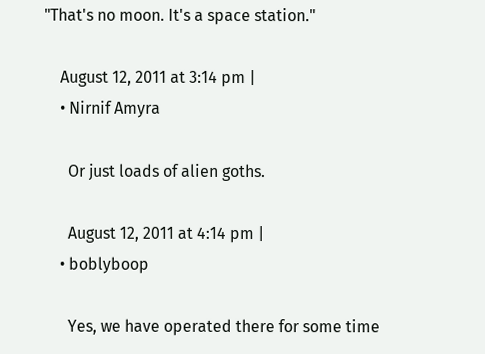"That's no moon. It's a space station."

    August 12, 2011 at 3:14 pm |
    • Nirnif Amyra

      Or just loads of alien goths.

      August 12, 2011 at 4:14 pm |
    • boblyboop

      Yes, we have operated there for some time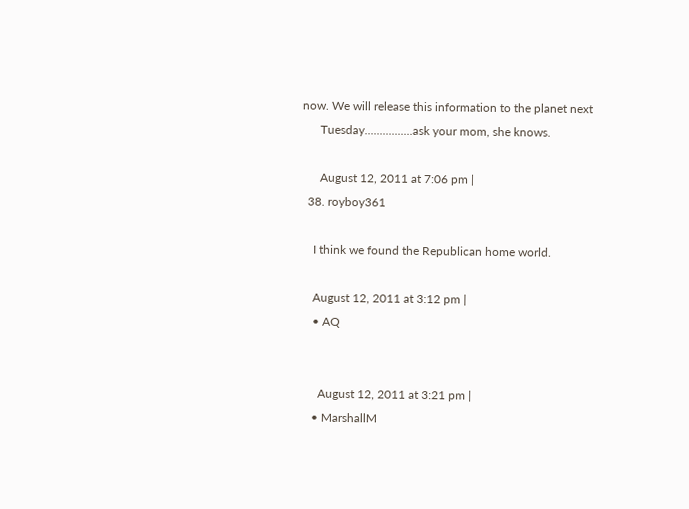now. We will release this information to the planet next
      Tuesday................ask your mom, she knows.

      August 12, 2011 at 7:06 pm |
  38. royboy361

    I think we found the Republican home world.

    August 12, 2011 at 3:12 pm |
    • AQ


      August 12, 2011 at 3:21 pm |
    • MarshallM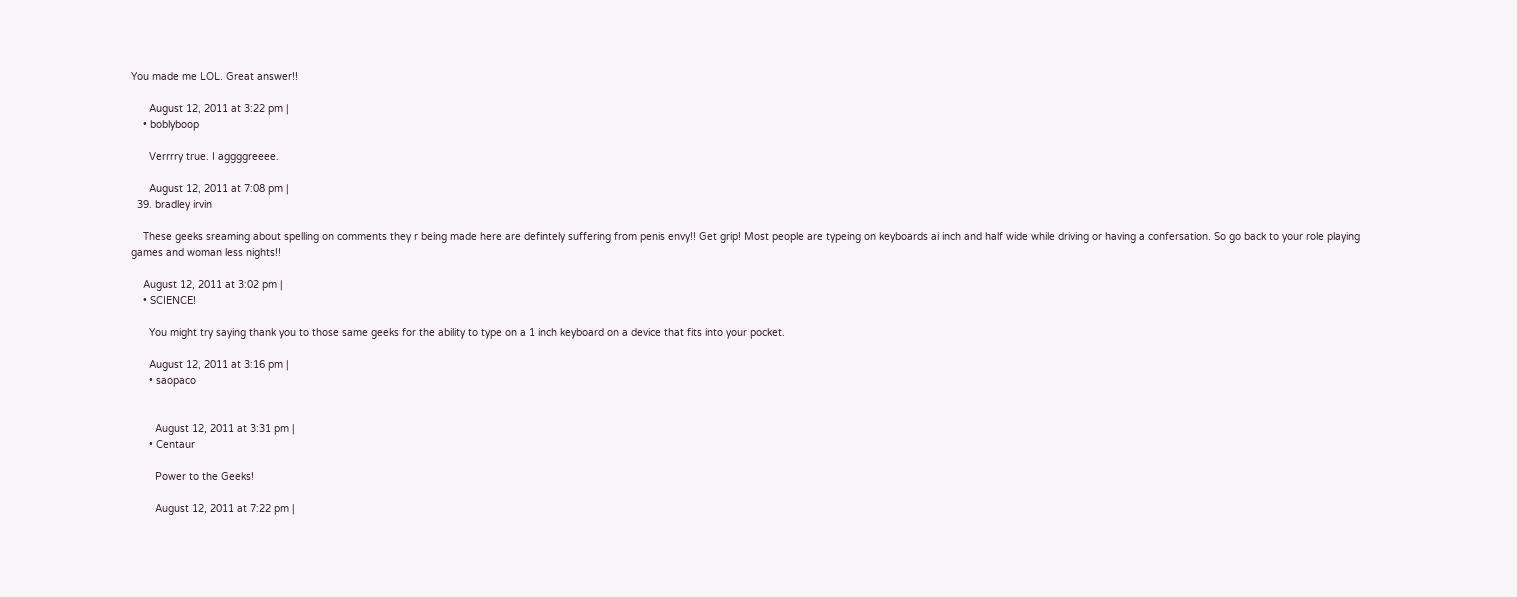You made me LOL. Great answer!!

      August 12, 2011 at 3:22 pm |
    • boblyboop

      Verrrry true. I aggggreeee.

      August 12, 2011 at 7:08 pm |
  39. bradley irvin

    These geeks sreaming about spelling on comments they r being made here are defintely suffering from penis envy!! Get grip! Most people are typeing on keyboards ai inch and half wide while driving or having a confersation. So go back to your role playing games and woman less nights!!

    August 12, 2011 at 3:02 pm |
    • SCIENCE!

      You might try saying thank you to those same geeks for the ability to type on a 1 inch keyboard on a device that fits into your pocket.

      August 12, 2011 at 3:16 pm |
      • saopaco


        August 12, 2011 at 3:31 pm |
      • Centaur

        Power to the Geeks!

        August 12, 2011 at 7:22 pm |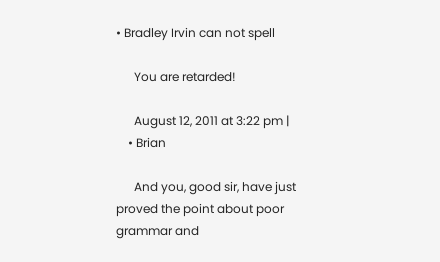• Bradley Irvin can not spell

      You are retarded!

      August 12, 2011 at 3:22 pm |
    • Brian

      And you, good sir, have just proved the point about poor grammar and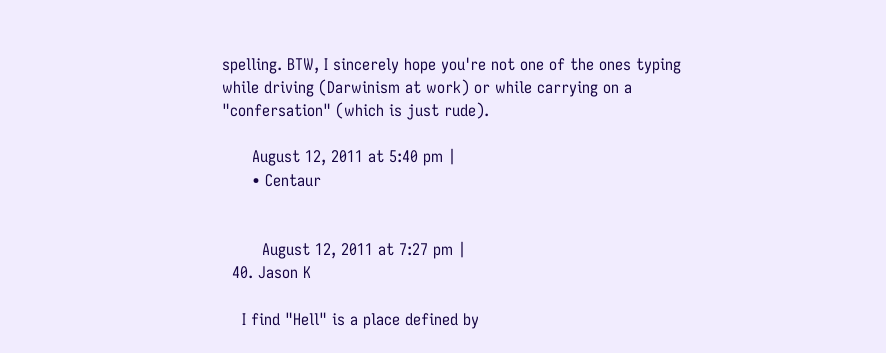spelling. BTW, I sincerely hope you're not one of the ones typing while driving (Darwinism at work) or while carrying on a "confersation" (which is just rude).

      August 12, 2011 at 5:40 pm |
      • Centaur


        August 12, 2011 at 7:27 pm |
  40. Jason K

    I find "Hell" is a place defined by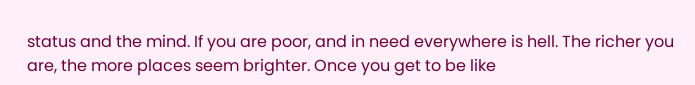status and the mind. If you are poor, and in need everywhere is hell. The richer you are, the more places seem brighter. Once you get to be like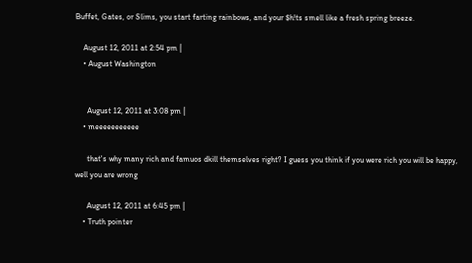Buffet, Gates, or Slims, you start farting rainbows, and your $h!ts smell like a fresh spring breeze.

    August 12, 2011 at 2:54 pm |
    • August Washington


      August 12, 2011 at 3:08 pm |
    • meeeeeeeeeee

      that's why many rich and famuos dkill themselves right? I guess you think if you were rich you will be happy, well you are wrong

      August 12, 2011 at 6:45 pm |
    • Truth pointer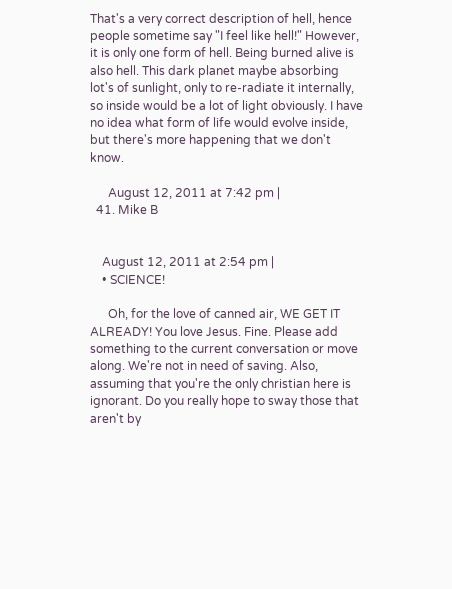That's a very correct description of hell, hence people sometime say "I feel like hell!" However, it is only one form of hell. Being burned alive is also hell. This dark planet maybe absorbing lot's of sunlight, only to re-radiate it internally, so inside would be a lot of light obviously. I have no idea what form of life would evolve inside, but there's more happening that we don't know.

      August 12, 2011 at 7:42 pm |
  41. Mike B


    August 12, 2011 at 2:54 pm |
    • SCIENCE!

      Oh, for the love of canned air, WE GET IT ALREADY! You love Jesus. Fine. Please add something to the current conversation or move along. We're not in need of saving. Also, assuming that you're the only christian here is ignorant. Do you really hope to sway those that aren't by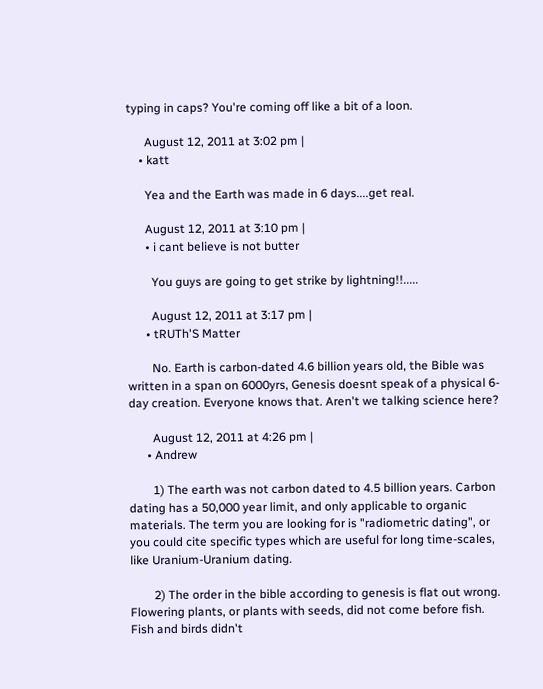typing in caps? You're coming off like a bit of a loon.

      August 12, 2011 at 3:02 pm |
    • katt

      Yea and the Earth was made in 6 days....get real.

      August 12, 2011 at 3:10 pm |
      • i cant believe is not butter

        You guys are going to get strike by lightning!!.....

        August 12, 2011 at 3:17 pm |
      • tRUTh'S Matter

        No. Earth is carbon-dated 4.6 billion years old, the Bible was written in a span on 6000yrs, Genesis doesnt speak of a physical 6-day creation. Everyone knows that. Aren't we talking science here?

        August 12, 2011 at 4:26 pm |
      • Andrew

        1) The earth was not carbon dated to 4.5 billion years. Carbon dating has a 50,000 year limit, and only applicable to organic materials. The term you are looking for is "radiometric dating", or you could cite specific types which are useful for long time-scales, like Uranium-Uranium dating.

        2) The order in the bible according to genesis is flat out wrong. Flowering plants, or plants with seeds, did not come before fish. Fish and birds didn't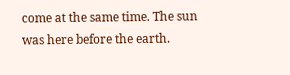come at the same time. The sun was here before the earth.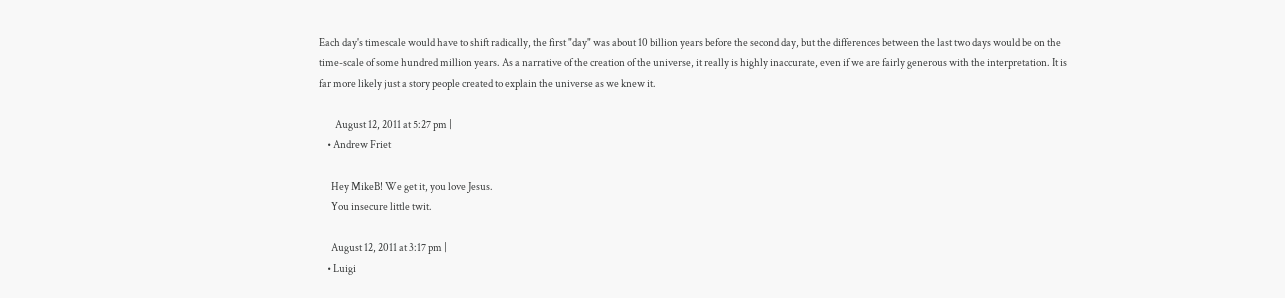Each day's timescale would have to shift radically, the first "day" was about 10 billion years before the second day, but the differences between the last two days would be on the time-scale of some hundred million years. As a narrative of the creation of the universe, it really is highly inaccurate, even if we are fairly generous with the interpretation. It is far more likely just a story people created to explain the universe as we knew it.

        August 12, 2011 at 5:27 pm |
    • Andrew Friet

      Hey MikeB! We get it, you love Jesus.
      You insecure little twit.

      August 12, 2011 at 3:17 pm |
    • Luigi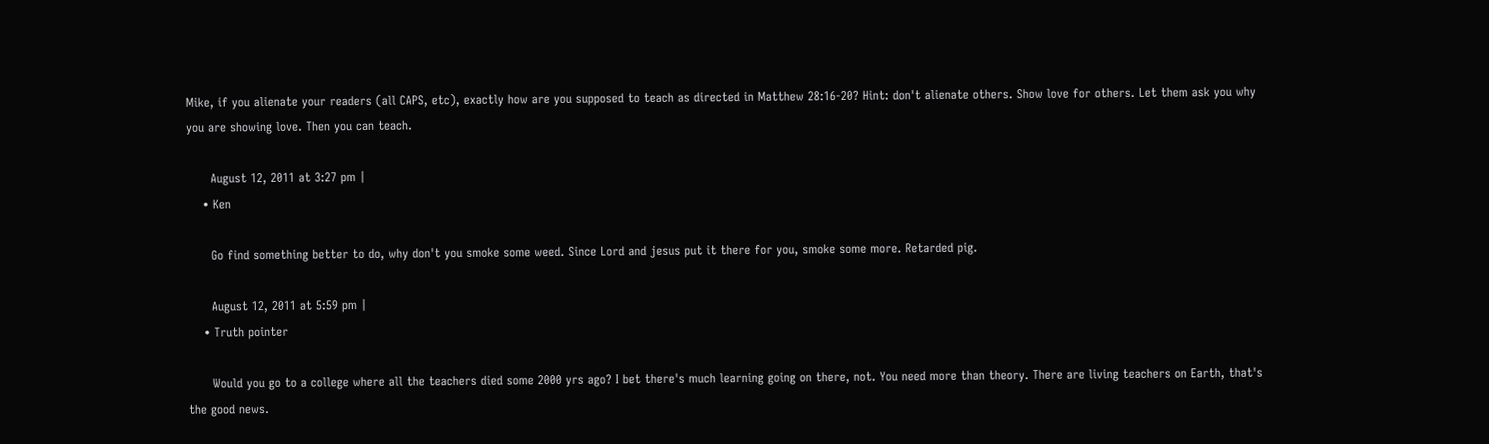Mike, if you alienate your readers (all CAPS, etc), exactly how are you supposed to teach as directed in Matthew 28:16-20? Hint: don't alienate others. Show love for others. Let them ask you why you are showing love. Then you can teach.

      August 12, 2011 at 3:27 pm |
    • Ken

      Go find something better to do, why don't you smoke some weed. Since Lord and jesus put it there for you, smoke some more. Retarded pig.

      August 12, 2011 at 5:59 pm |
    • Truth pointer

      Would you go to a college where all the teachers died some 2000 yrs ago? I bet there's much learning going on there, not. You need more than theory. There are living teachers on Earth, that's the good news.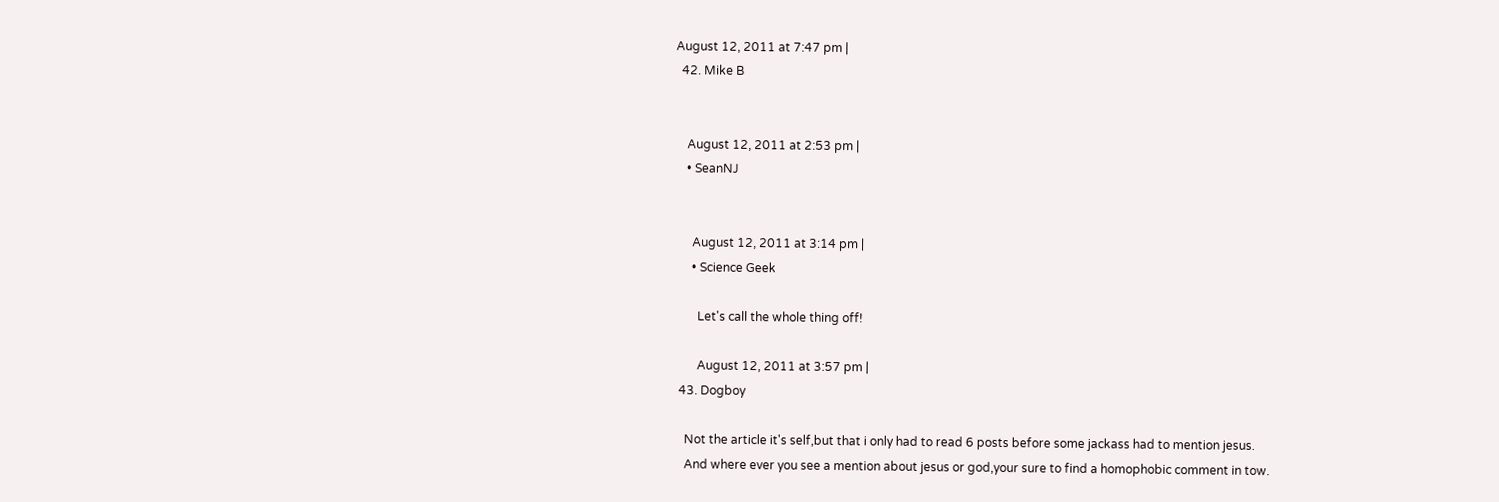August 12, 2011 at 7:47 pm |
  42. Mike B


    August 12, 2011 at 2:53 pm |
    • SeanNJ


      August 12, 2011 at 3:14 pm |
      • Science Geek

        Let's call the whole thing off!

        August 12, 2011 at 3:57 pm |
  43. Dogboy

    Not the article it's self,but that i only had to read 6 posts before some jackass had to mention jesus.
    And where ever you see a mention about jesus or god,your sure to find a homophobic comment in tow.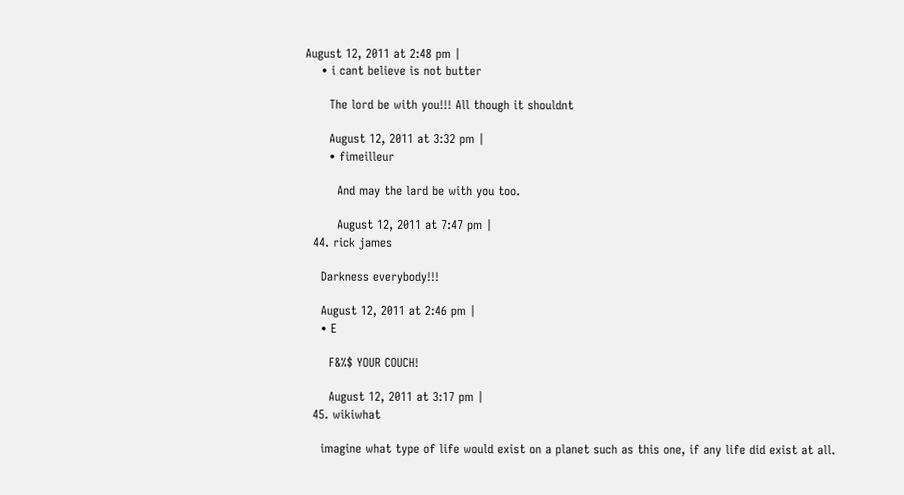August 12, 2011 at 2:48 pm |
    • i cant believe is not butter

      The lord be with you!!! All though it shouldnt

      August 12, 2011 at 3:32 pm |
      • fimeilleur

        And may the lard be with you too.

        August 12, 2011 at 7:47 pm |
  44. rick james

    Darkness everybody!!!

    August 12, 2011 at 2:46 pm |
    • E

      F&%$ YOUR COUCH!

      August 12, 2011 at 3:17 pm |
  45. wikiwhat

    imagine what type of life would exist on a planet such as this one, if any life did exist at all.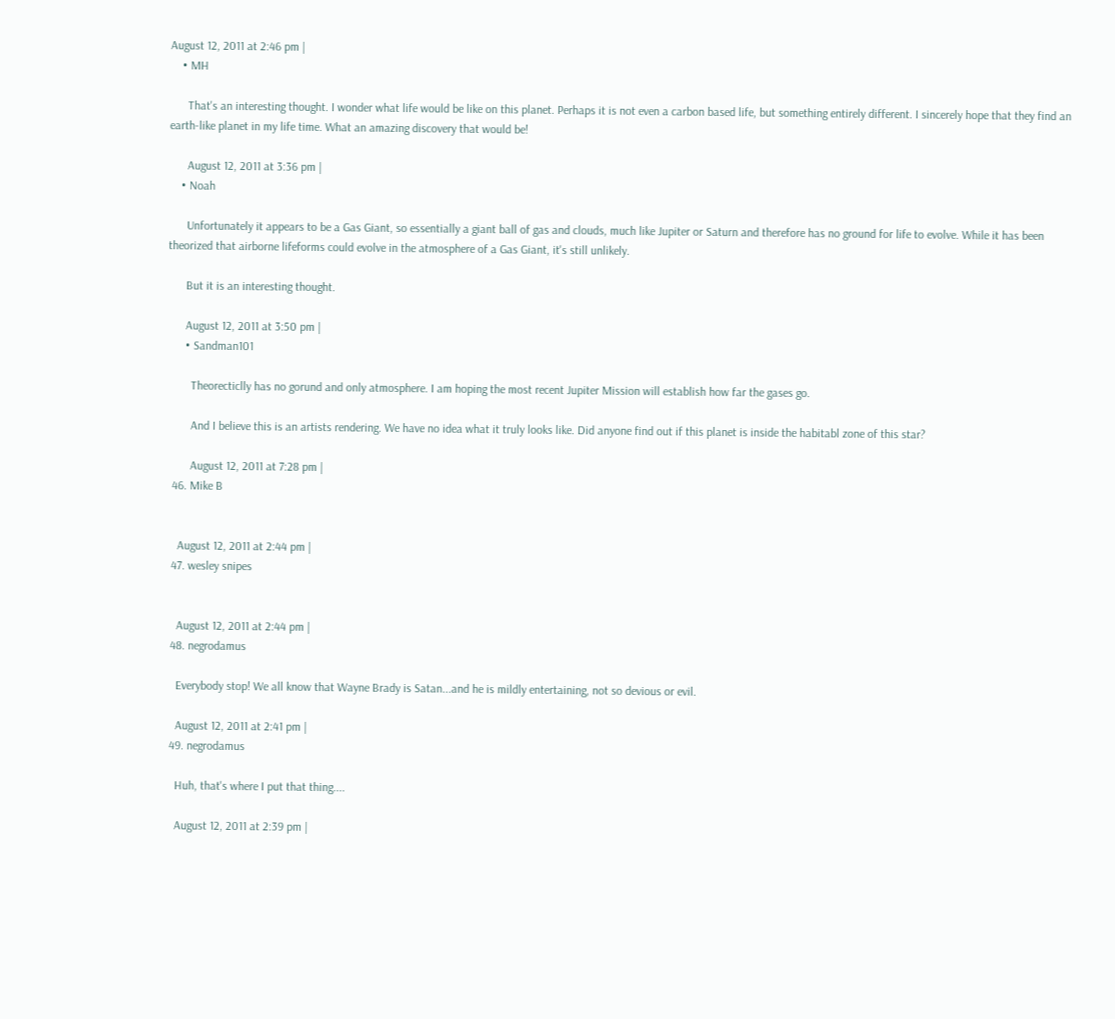August 12, 2011 at 2:46 pm |
    • MH

      That's an interesting thought. I wonder what life would be like on this planet. Perhaps it is not even a carbon based life, but something entirely different. I sincerely hope that they find an earth-like planet in my life time. What an amazing discovery that would be!

      August 12, 2011 at 3:36 pm |
    • Noah

      Unfortunately it appears to be a Gas Giant, so essentially a giant ball of gas and clouds, much like Jupiter or Saturn and therefore has no ground for life to evolve. While it has been theorized that airborne lifeforms could evolve in the atmosphere of a Gas Giant, it's still unlikely.

      But it is an interesting thought.

      August 12, 2011 at 3:50 pm |
      • Sandman101

        Theorecticlly has no gorund and only atmosphere. I am hoping the most recent Jupiter Mission will establish how far the gases go.

        And I believe this is an artists rendering. We have no idea what it truly looks like. Did anyone find out if this planet is inside the habitabl zone of this star?

        August 12, 2011 at 7:28 pm |
  46. Mike B


    August 12, 2011 at 2:44 pm |
  47. wesley snipes


    August 12, 2011 at 2:44 pm |
  48. negrodamus

    Everybody stop! We all know that Wayne Brady is Satan...and he is mildly entertaining, not so devious or evil.

    August 12, 2011 at 2:41 pm |
  49. negrodamus

    Huh, that's where I put that thing....

    August 12, 2011 at 2:39 pm |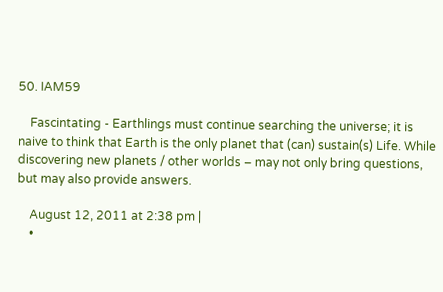50. IAM59

    Fascintating - Earthlings must continue searching the universe; it is naive to think that Earth is the only planet that (can) sustain(s) Life. While discovering new planets / other worlds – may not only bring questions, but may also provide answers.

    August 12, 2011 at 2:38 pm |
    •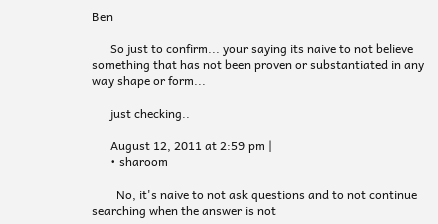Ben

      So just to confirm... your saying its naive to not believe something that has not been proven or substantiated in any way shape or form...

      just checking..

      August 12, 2011 at 2:59 pm |
      • sharoom

        No, it's naive to not ask questions and to not continue searching when the answer is not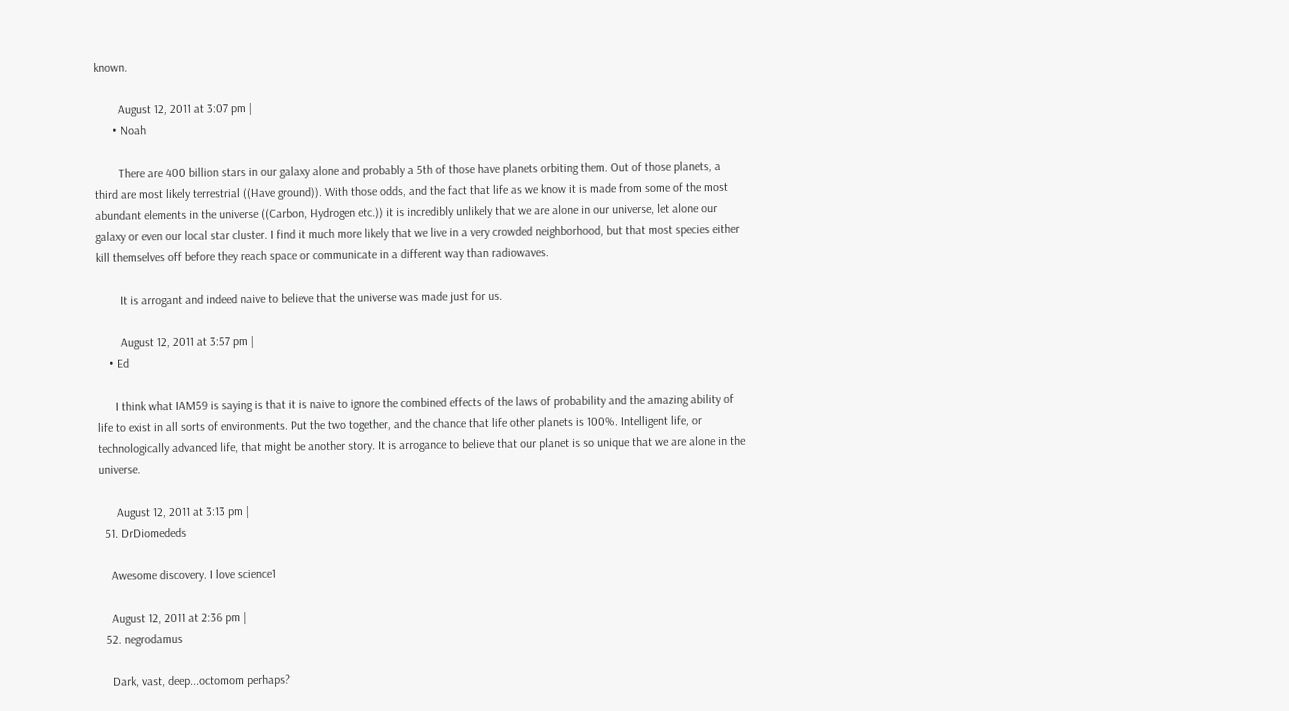known.

        August 12, 2011 at 3:07 pm |
      • Noah

        There are 400 billion stars in our galaxy alone and probably a 5th of those have planets orbiting them. Out of those planets, a third are most likely terrestrial ((Have ground)). With those odds, and the fact that life as we know it is made from some of the most abundant elements in the universe ((Carbon, Hydrogen etc.)) it is incredibly unlikely that we are alone in our universe, let alone our galaxy or even our local star cluster. I find it much more likely that we live in a very crowded neighborhood, but that most species either kill themselves off before they reach space or communicate in a different way than radiowaves.

        It is arrogant and indeed naive to believe that the universe was made just for us.

        August 12, 2011 at 3:57 pm |
    • Ed

      I think what IAM59 is saying is that it is naive to ignore the combined effects of the laws of probability and the amazing ability of life to exist in all sorts of environments. Put the two together, and the chance that life other planets is 100%. Intelligent life, or technologically advanced life, that might be another story. It is arrogance to believe that our planet is so unique that we are alone in the universe.

      August 12, 2011 at 3:13 pm |
  51. DrDiomededs

    Awesome discovery. I love science1

    August 12, 2011 at 2:36 pm |
  52. negrodamus

    Dark, vast, deep...octomom perhaps?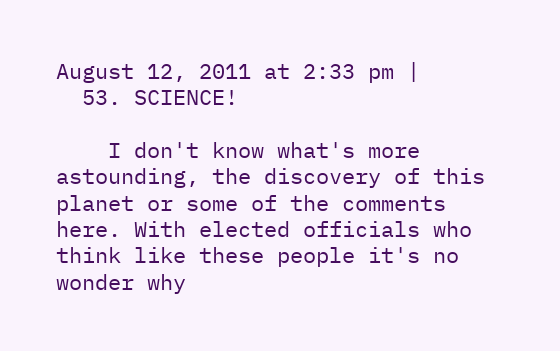August 12, 2011 at 2:33 pm |
  53. SCIENCE!

    I don't know what's more astounding, the discovery of this planet or some of the comments here. With elected officials who think like these people it's no wonder why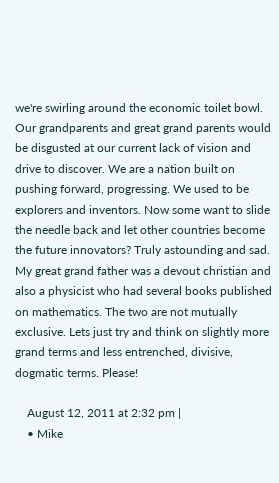we're swirling around the economic toilet bowl. Our grandparents and great grand parents would be disgusted at our current lack of vision and drive to discover. We are a nation built on pushing forward, progressing. We used to be explorers and inventors. Now some want to slide the needle back and let other countries become the future innovators? Truly astounding and sad. My great grand father was a devout christian and also a physicist who had several books published on mathematics. The two are not mutually exclusive. Lets just try and think on slightly more grand terms and less entrenched, divisive, dogmatic terms. Please!

    August 12, 2011 at 2:32 pm |
    • Mike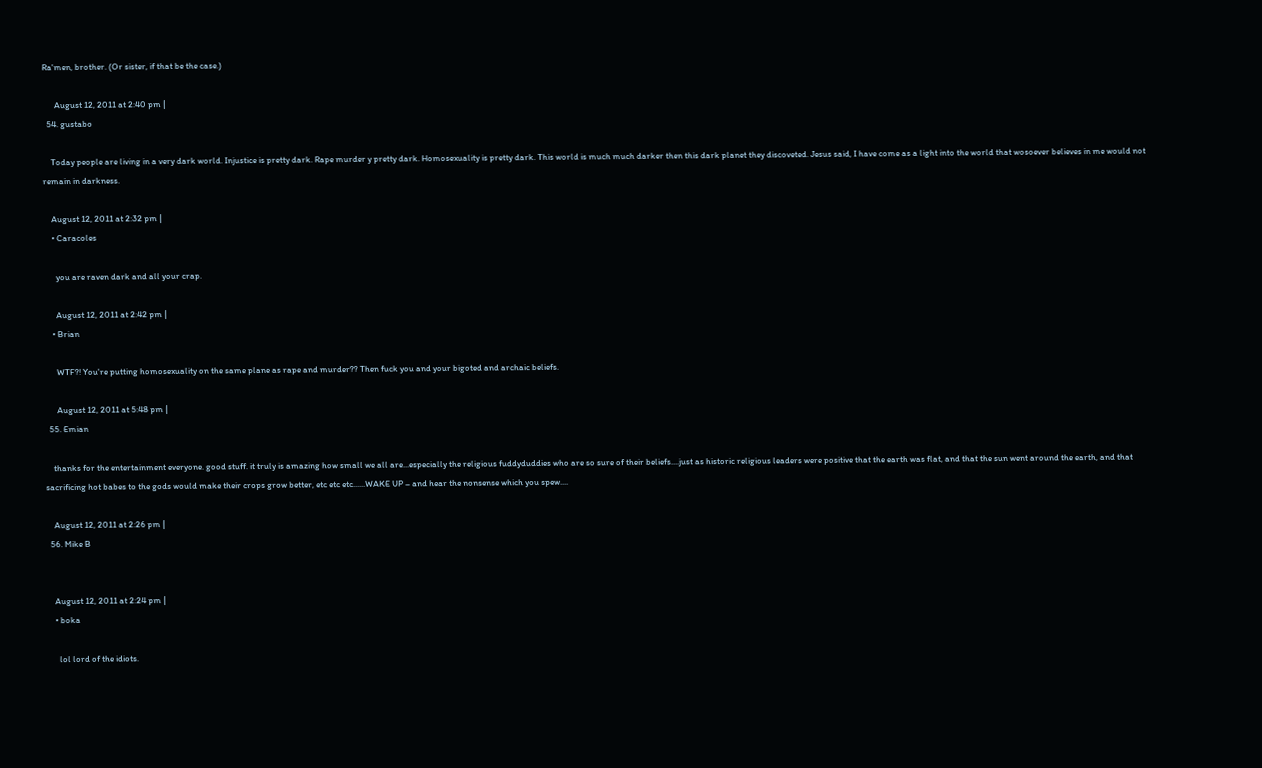Ra'men, brother. (Or sister, if that be the case.)

      August 12, 2011 at 2:40 pm |
  54. gustabo

    Today people are living in a very dark world. Injustice is pretty dark. Rape murder y pretty dark. Homosexuality is pretty dark. This world is much much darker then this dark planet they discoveted. Jesus said, I have come as a light into the world that wosoever believes in me would not remain in darkness.

    August 12, 2011 at 2:32 pm |
    • Caracoles

      you are raven dark and all your crap.

      August 12, 2011 at 2:42 pm |
    • Brian

      WTF?! You're putting homosexuality on the same plane as rape and murder?? Then fuck you and your bigoted and archaic beliefs.

      August 12, 2011 at 5:48 pm |
  55. Emian

    thanks for the entertainment everyone. good stuff. it truly is amazing how small we all are...especially the religious fuddyduddies who are so sure of their beliefs....just as historic religious leaders were positive that the earth was flat, and that the sun went around the earth, and that sacrificing hot babes to the gods would make their crops grow better, etc etc etc......WAKE UP – and hear the nonsense which you spew....

    August 12, 2011 at 2:26 pm |
  56. Mike B


    August 12, 2011 at 2:24 pm |
    • boka

      lol lord of the idiots.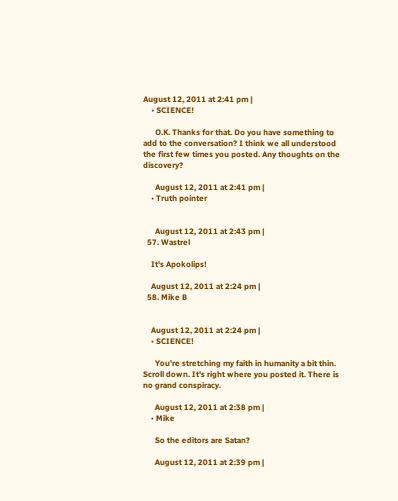August 12, 2011 at 2:41 pm |
    • SCIENCE!

      O.K. Thanks for that. Do you have something to add to the conversation? I think we all understood the first few times you posted. Any thoughts on the discovery?

      August 12, 2011 at 2:41 pm |
    • Truth pointer


      August 12, 2011 at 2:43 pm |
  57. Wastrel

    It's Apokolips!

    August 12, 2011 at 2:24 pm |
  58. Mike B


    August 12, 2011 at 2:24 pm |
    • SCIENCE!

      You're stretching my faith in humanity a bit thin. Scroll down. It's right where you posted it. There is no grand conspiracy.

      August 12, 2011 at 2:38 pm |
    • Mike

      So the editors are Satan?

      August 12, 2011 at 2:39 pm |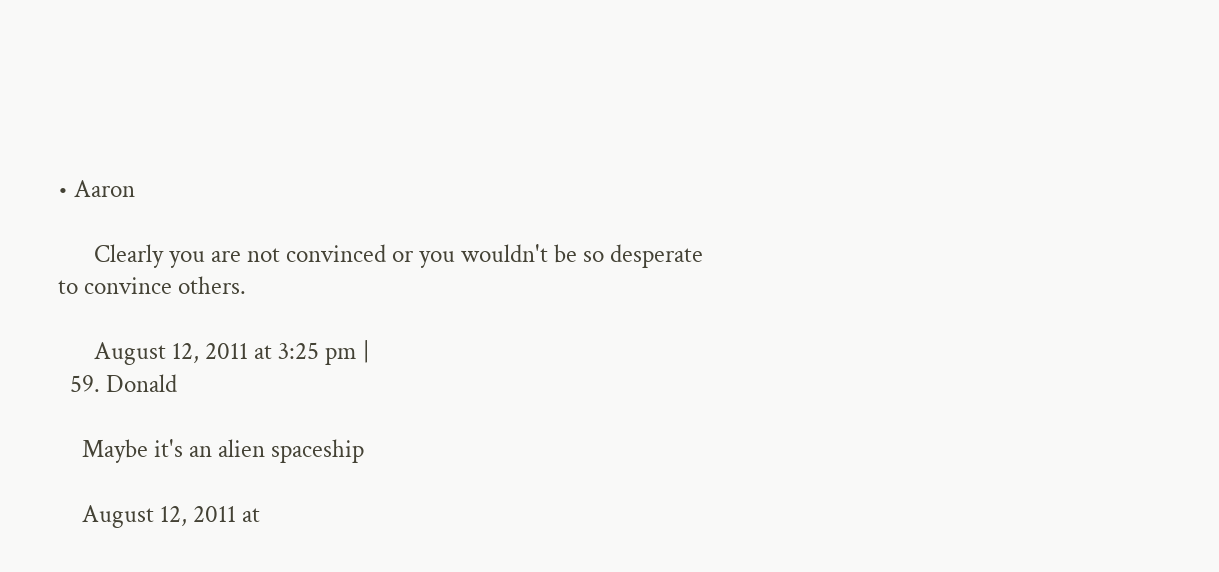• Aaron

      Clearly you are not convinced or you wouldn't be so desperate to convince others.

      August 12, 2011 at 3:25 pm |
  59. Donald

    Maybe it's an alien spaceship

    August 12, 2011 at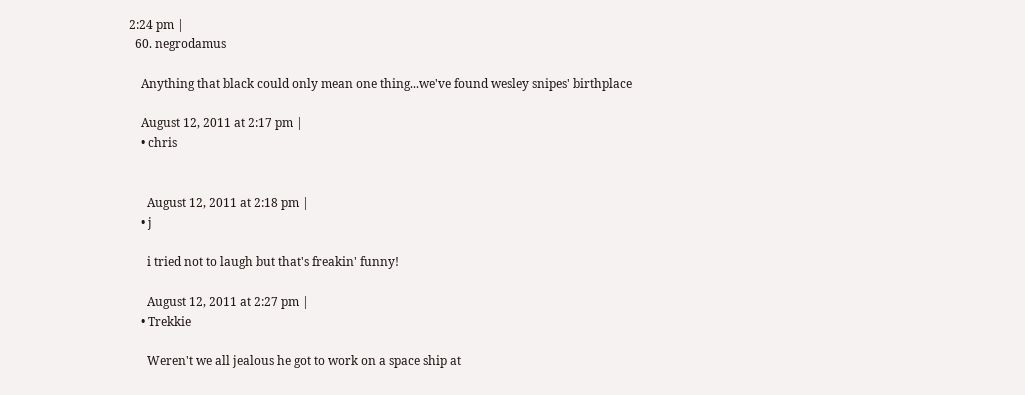2:24 pm |
  60. negrodamus

    Anything that black could only mean one thing...we've found wesley snipes' birthplace

    August 12, 2011 at 2:17 pm |
    • chris


      August 12, 2011 at 2:18 pm |
    • j

      i tried not to laugh but that's freakin' funny!

      August 12, 2011 at 2:27 pm |
    • Trekkie

      Weren't we all jealous he got to work on a space ship at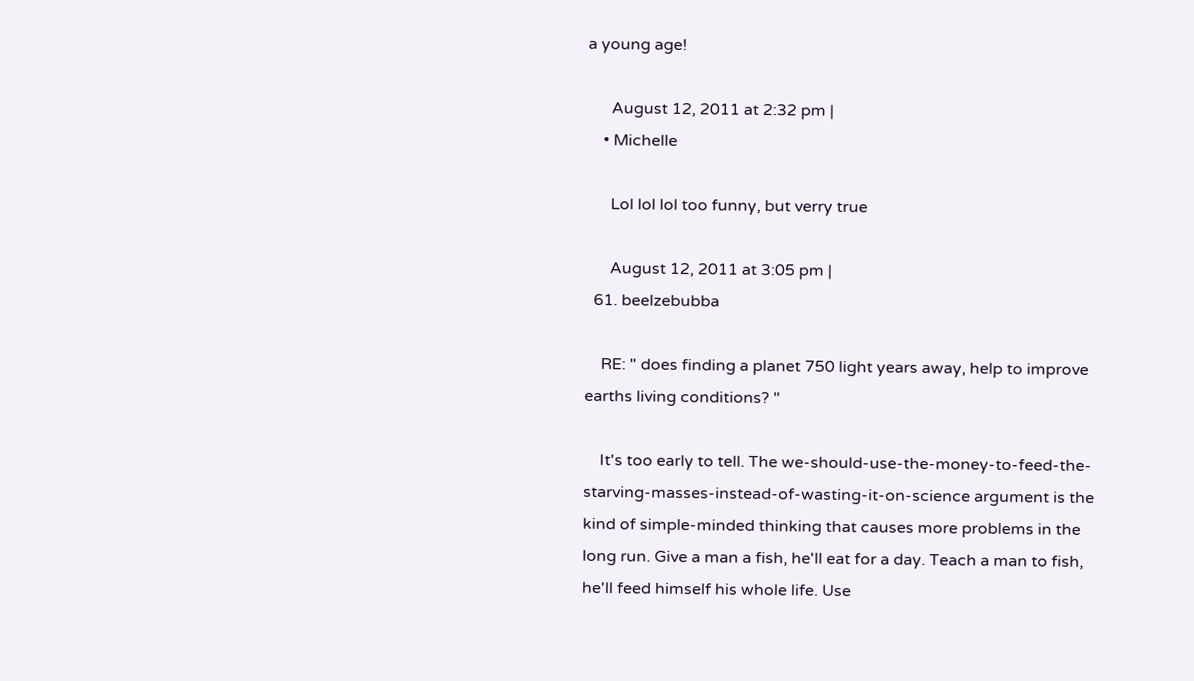a young age!

      August 12, 2011 at 2:32 pm |
    • Michelle

      Lol lol lol too funny, but verry true

      August 12, 2011 at 3:05 pm |
  61. beelzebubba

    RE: " does finding a planet 750 light years away, help to improve earths living conditions? "

    It's too early to tell. The we-should-use-the-money-to-feed-the-starving-masses-instead-of-wasting-it-on-science argument is the kind of simple-minded thinking that causes more problems in the long run. Give a man a fish, he'll eat for a day. Teach a man to fish, he'll feed himself his whole life. Use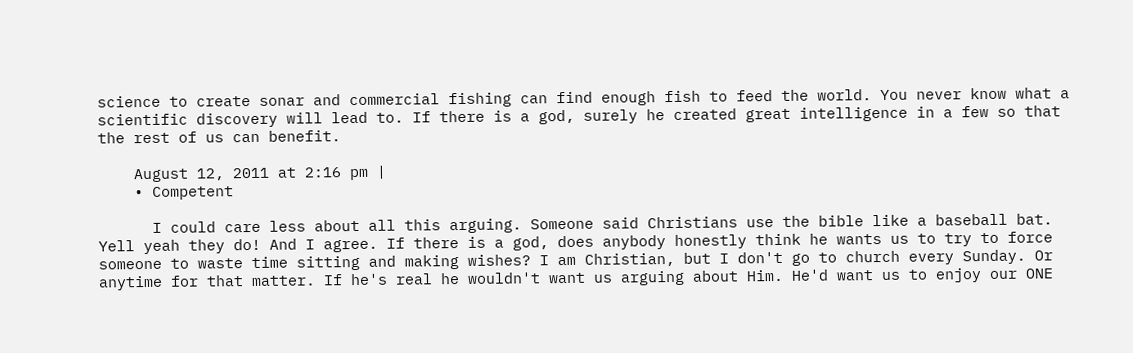science to create sonar and commercial fishing can find enough fish to feed the world. You never know what a scientific discovery will lead to. If there is a god, surely he created great intelligence in a few so that the rest of us can benefit.

    August 12, 2011 at 2:16 pm |
    • Competent

      I could care less about all this arguing. Someone said Christians use the bible like a baseball bat. Yell yeah they do! And I agree. If there is a god, does anybody honestly think he wants us to try to force someone to waste time sitting and making wishes? I am Christian, but I don't go to church every Sunday. Or anytime for that matter. If he's real he wouldn't want us arguing about Him. He'd want us to enjoy our ONE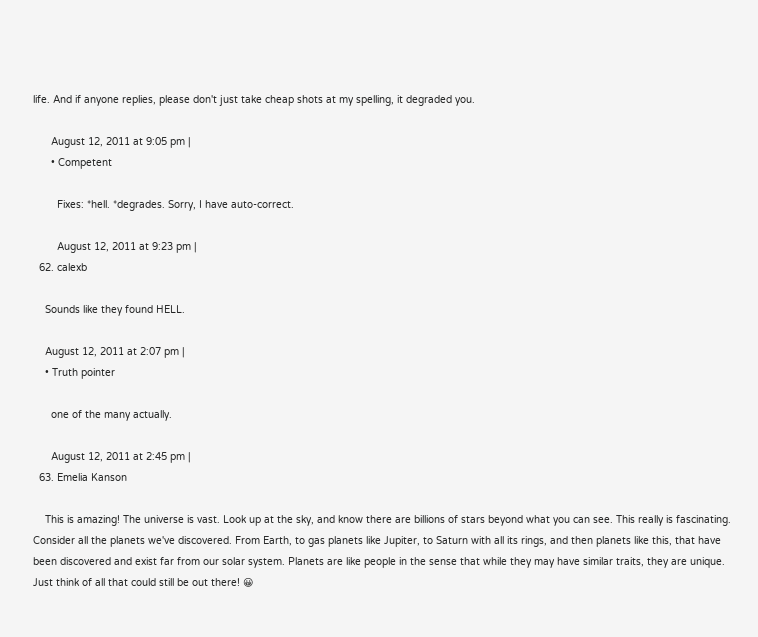life. And if anyone replies, please don't just take cheap shots at my spelling, it degraded you.

      August 12, 2011 at 9:05 pm |
      • Competent

        Fixes: *hell. *degrades. Sorry, I have auto-correct.

        August 12, 2011 at 9:23 pm |
  62. calexb

    Sounds like they found HELL.

    August 12, 2011 at 2:07 pm |
    • Truth pointer

      one of the many actually.

      August 12, 2011 at 2:45 pm |
  63. Emelia Kanson

    This is amazing! The universe is vast. Look up at the sky, and know there are billions of stars beyond what you can see. This really is fascinating. Consider all the planets we've discovered. From Earth, to gas planets like Jupiter, to Saturn with all its rings, and then planets like this, that have been discovered and exist far from our solar system. Planets are like people in the sense that while they may have similar traits, they are unique. Just think of all that could still be out there! 😀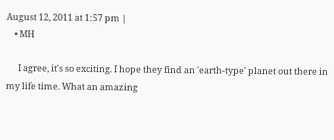August 12, 2011 at 1:57 pm |
    • MH

      I agree, it's so exciting. I hope they find an 'earth-type' planet out there in my life time. What an amazing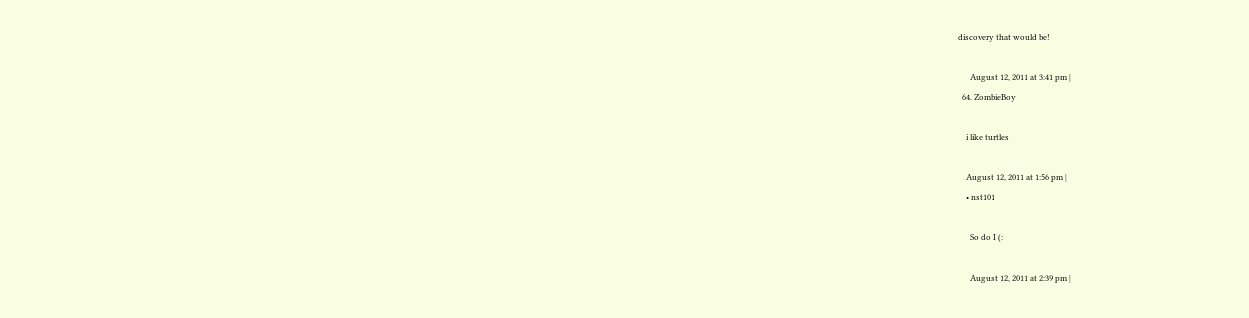discovery that would be!

      August 12, 2011 at 3:41 pm |
  64. ZombieBoy

    i like turtles

    August 12, 2011 at 1:56 pm |
    • nst101

      So do I (:

      August 12, 2011 at 2:39 pm |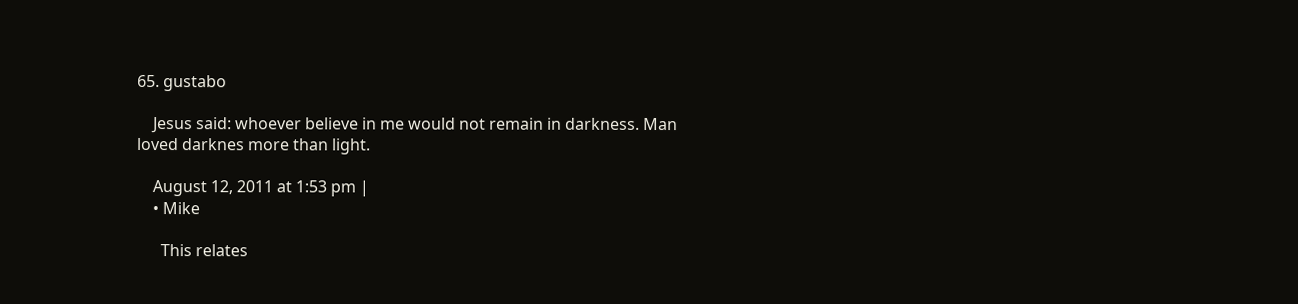65. gustabo

    Jesus said: whoever believe in me would not remain in darkness. Man loved darknes more than light.

    August 12, 2011 at 1:53 pm |
    • Mike

      This relates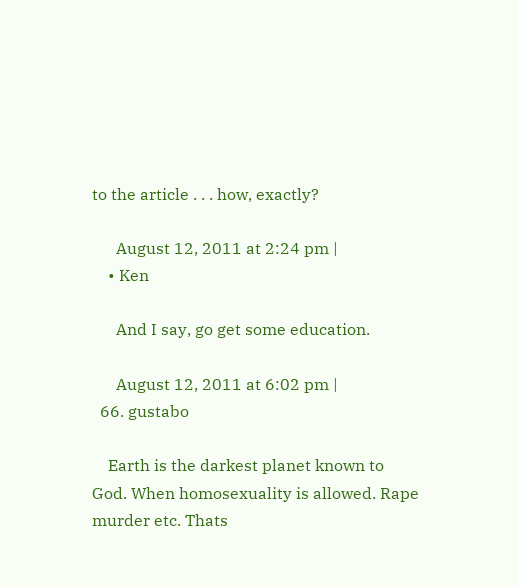to the article . . . how, exactly?

      August 12, 2011 at 2:24 pm |
    • Ken

      And I say, go get some education.

      August 12, 2011 at 6:02 pm |
  66. gustabo

    Earth is the darkest planet known to God. When homosexuality is allowed. Rape murder etc. Thats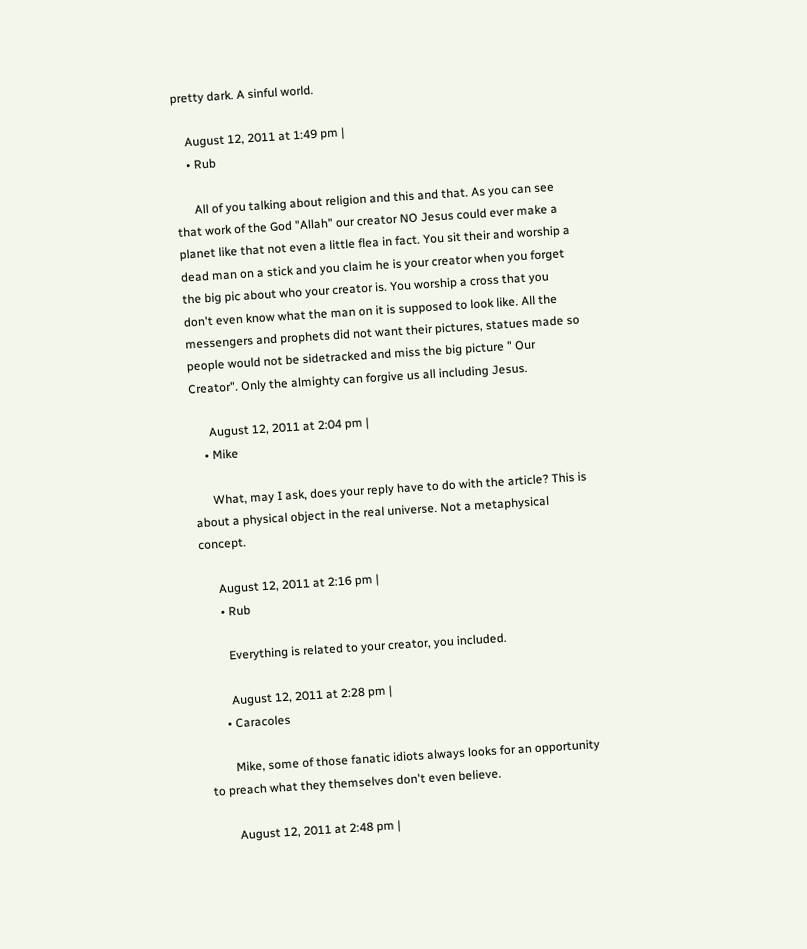pretty dark. A sinful world.

    August 12, 2011 at 1:49 pm |
    • Rub

      All of you talking about religion and this and that. As you can see that work of the God "Allah" our creator NO Jesus could ever make a planet like that not even a little flea in fact. You sit their and worship a dead man on a stick and you claim he is your creator when you forget the big pic about who your creator is. You worship a cross that you don't even know what the man on it is supposed to look like. All the messengers and prophets did not want their pictures, statues made so people would not be sidetracked and miss the big picture " Our Creator". Only the almighty can forgive us all including Jesus.

      August 12, 2011 at 2:04 pm |
    • Mike

      What, may I ask, does your reply have to do with the article? This is about a physical object in the real universe. Not a metaphysical concept.

      August 12, 2011 at 2:16 pm |
      • Rub

        Everything is related to your creator, you included.

        August 12, 2011 at 2:28 pm |
      • Caracoles

        Mike, some of those fanatic idiots always looks for an opportunity to preach what they themselves don't even believe.

        August 12, 2011 at 2:48 pm |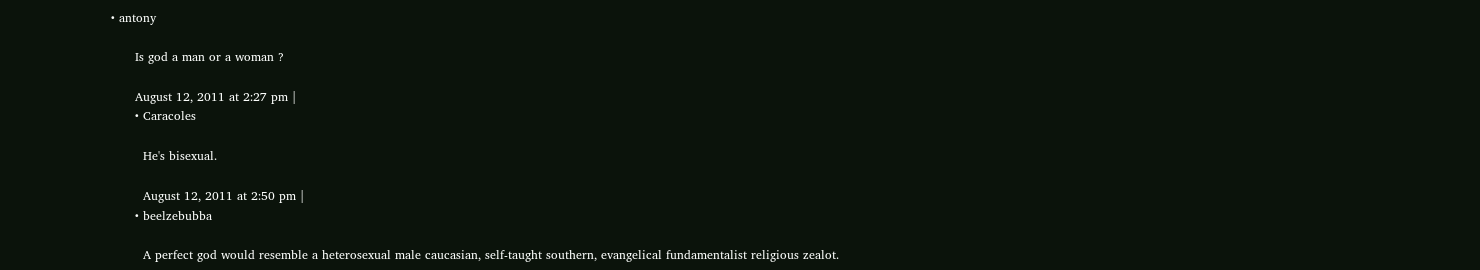• antony

      Is god a man or a woman ?

      August 12, 2011 at 2:27 pm |
      • Caracoles

        He's bisexual.

        August 12, 2011 at 2:50 pm |
      • beelzebubba

        A perfect god would resemble a heterosexual male caucasian, self-taught southern, evangelical fundamentalist religious zealot.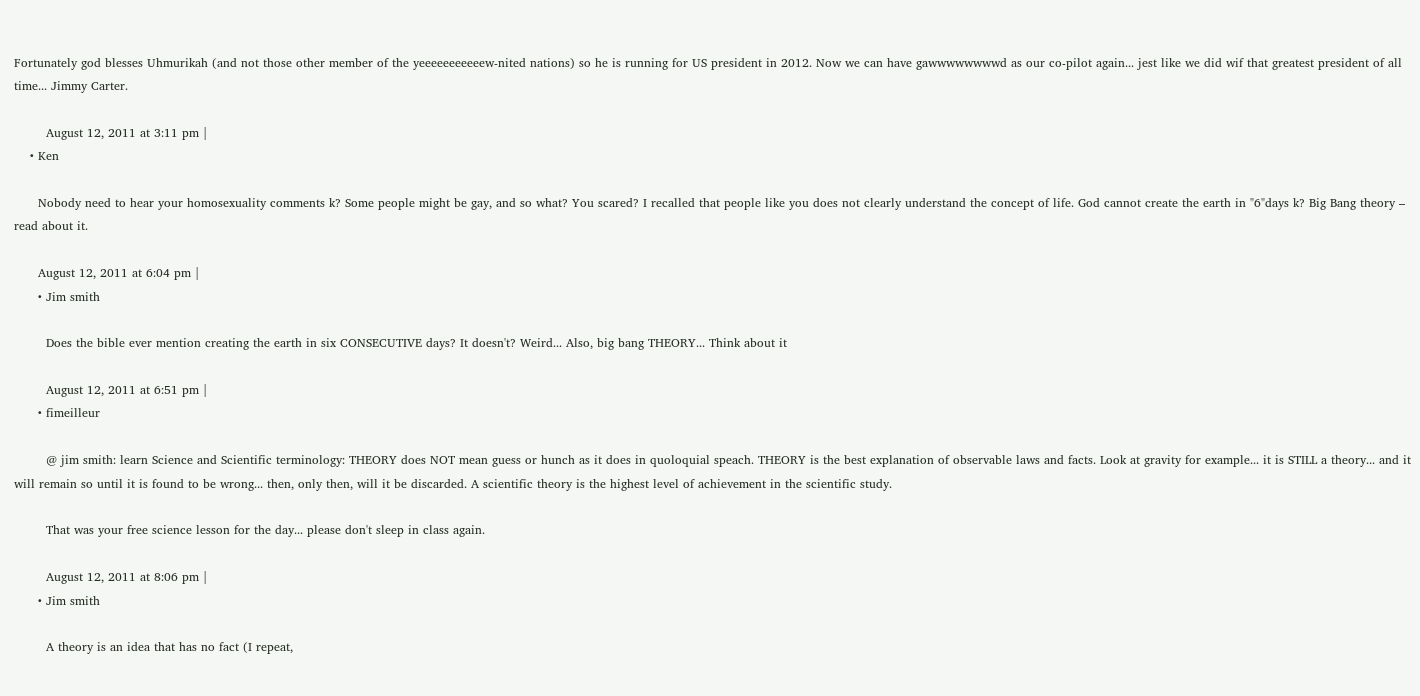Fortunately god blesses Uhmurikah (and not those other member of the yeeeeeeeeeeew-nited nations) so he is running for US president in 2012. Now we can have gawwwwwwwwd as our co-pilot again... jest like we did wif that greatest president of all time... Jimmy Carter.

        August 12, 2011 at 3:11 pm |
    • Ken

      Nobody need to hear your homosexuality comments k? Some people might be gay, and so what? You scared? I recalled that people like you does not clearly understand the concept of life. God cannot create the earth in "6"days k? Big Bang theory – read about it.

      August 12, 2011 at 6:04 pm |
      • Jim smith

        Does the bible ever mention creating the earth in six CONSECUTIVE days? It doesn't? Weird... Also, big bang THEORY... Think about it

        August 12, 2011 at 6:51 pm |
      • fimeilleur

        @ jim smith: learn Science and Scientific terminology: THEORY does NOT mean guess or hunch as it does in quoloquial speach. THEORY is the best explanation of observable laws and facts. Look at gravity for example... it is STILL a theory... and it will remain so until it is found to be wrong... then, only then, will it be discarded. A scientific theory is the highest level of achievement in the scientific study.

        That was your free science lesson for the day... please don't sleep in class again.

        August 12, 2011 at 8:06 pm |
      • Jim smith

        A theory is an idea that has no fact (I repeat,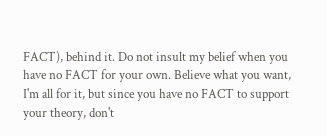FACT), behind it. Do not insult my belief when you have no FACT for your own. Believe what you want, I'm all for it, but since you have no FACT to support your theory, don't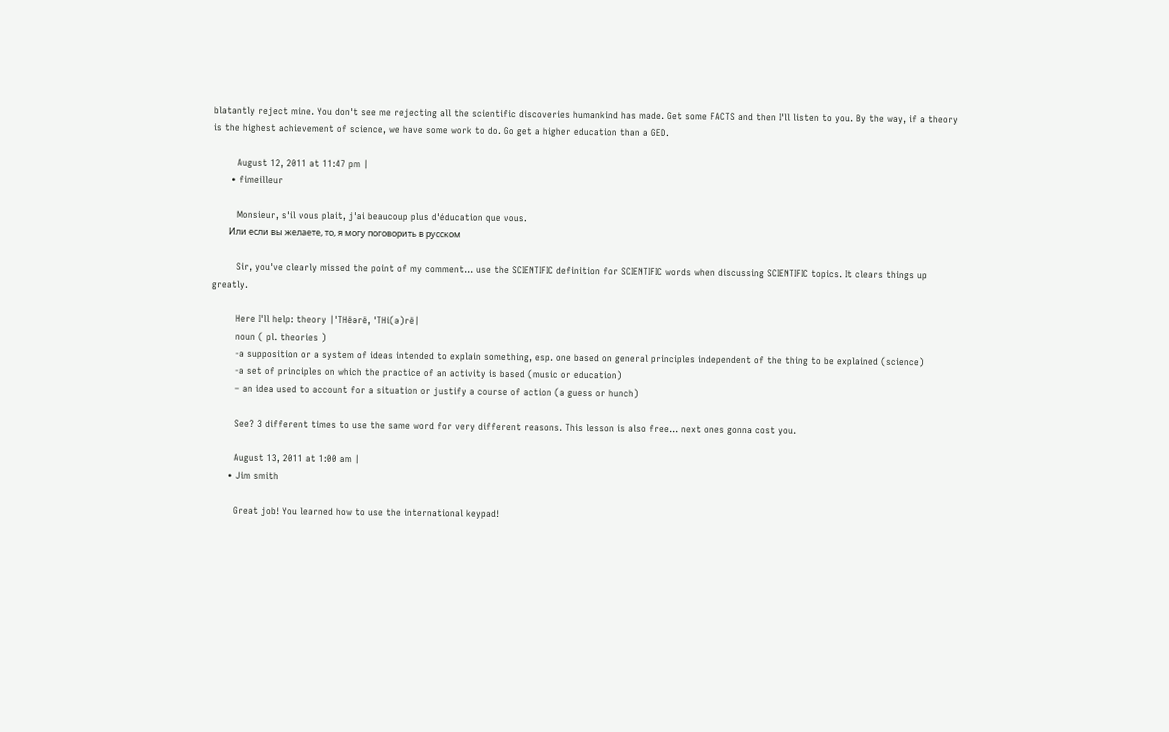blatantly reject mine. You don't see me rejecting all the scientific discoveries humankind has made. Get some FACTS and then I'll listen to you. By the way, if a theory is the highest achievement of science, we have some work to do. Go get a higher education than a GED.

        August 12, 2011 at 11:47 pm |
      • fimeilleur

        Monsieur, s'il vous plait, j'ai beaucoup plus d'éducation que vous.
        Или если вы желаете, то, я могу поговорить в русском

        Sir, you've clearly missed the point of my comment... use the SCIENTIFIC definition for SCIENTIFIC words when discussing SCIENTIFIC topics. It clears things up greatly.

        Here I'll help: theory |ˈTHēərē, ˈTHi(ə)rē|
        noun ( pl. theories )
        -a supposition or a system of ideas intended to explain something, esp. one based on general principles independent of the thing to be explained (science)
        -a set of principles on which the practice of an activity is based (music or education)
        – an idea used to account for a situation or justify a course of action (a guess or hunch)

        See? 3 different times to use the same word for very different reasons. This lesson is also free... next ones gonna cost you.

        August 13, 2011 at 1:00 am |
      • Jim smith

        Great job! You learned how to use the international keypad!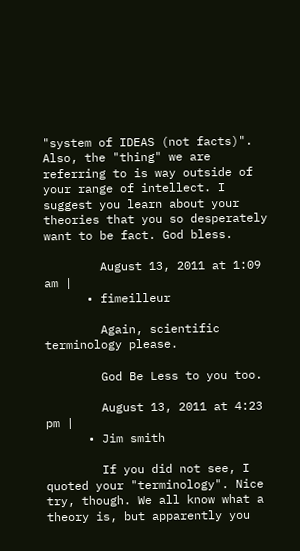"system of IDEAS (not facts)". Also, the "thing" we are referring to is way outside of your range of intellect. I suggest you learn about your theories that you so desperately want to be fact. God bless.

        August 13, 2011 at 1:09 am |
      • fimeilleur

        Again, scientific terminology please.

        God Be Less to you too.

        August 13, 2011 at 4:23 pm |
      • Jim smith

        If you did not see, I quoted your "terminology". Nice try, though. We all know what a theory is, but apparently you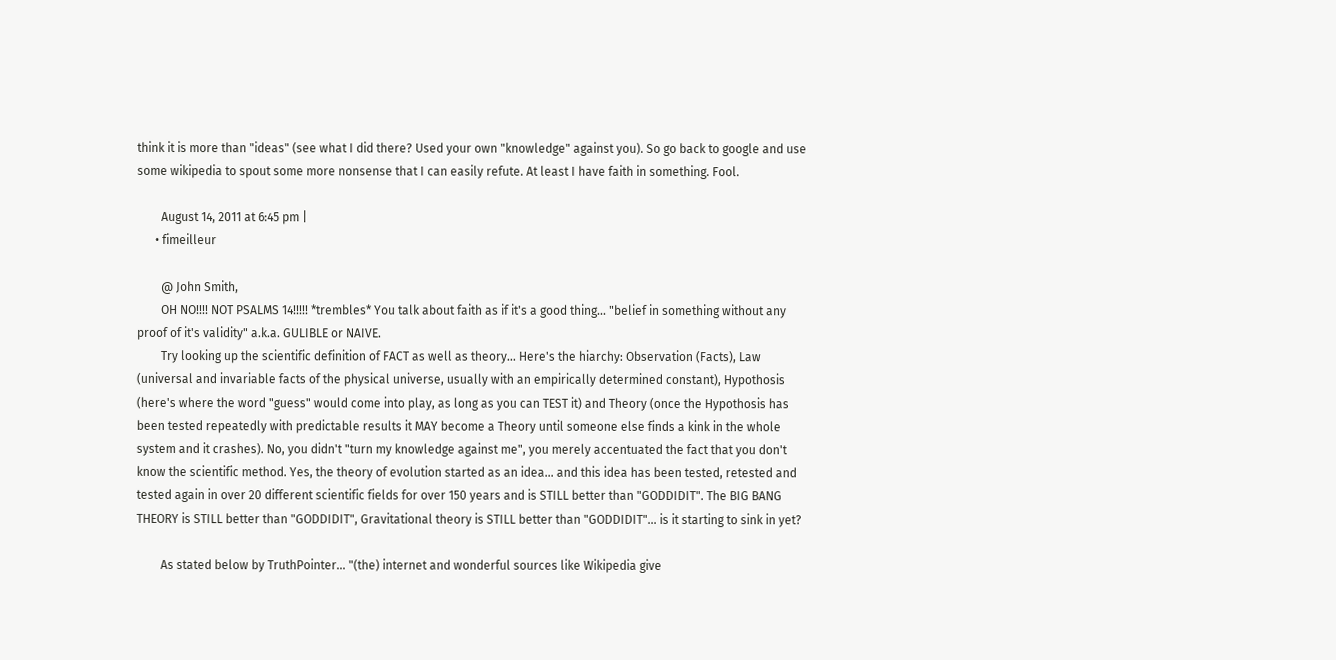think it is more than "ideas" (see what I did there? Used your own "knowledge" against you). So go back to google and use some wikipedia to spout some more nonsense that I can easily refute. At least I have faith in something. Fool.

        August 14, 2011 at 6:45 pm |
      • fimeilleur

        @ John Smith,
        OH NO!!!! NOT PSALMS 14!!!!! *trembles* You talk about faith as if it's a good thing... "belief in something without any proof of it's validity" a.k.a. GULIBLE or NAIVE.
        Try looking up the scientific definition of FACT as well as theory... Here's the hiarchy: Observation (Facts), Law (universal and invariable facts of the physical universe, usually with an empirically determined constant), Hypothosis (here's where the word "guess" would come into play, as long as you can TEST it) and Theory (once the Hypothosis has been tested repeatedly with predictable results it MAY become a Theory until someone else finds a kink in the whole system and it crashes). No, you didn't "turn my knowledge against me", you merely accentuated the fact that you don't know the scientific method. Yes, the theory of evolution started as an idea... and this idea has been tested, retested and tested again in over 20 different scientific fields for over 150 years and is STILL better than "GODDIDIT". The BIG BANG THEORY is STILL better than "GODDIDIT", Gravitational theory is STILL better than "GODDIDIT"... is it starting to sink in yet?

        As stated below by TruthPointer... "(the) internet and wonderful sources like Wikipedia give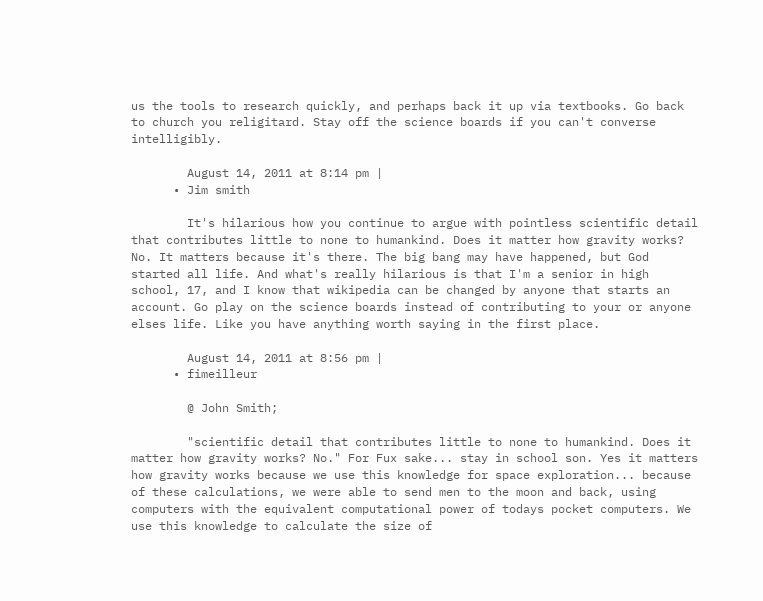us the tools to research quickly, and perhaps back it up via textbooks. Go back to church you religitard. Stay off the science boards if you can't converse intelligibly.

        August 14, 2011 at 8:14 pm |
      • Jim smith

        It's hilarious how you continue to argue with pointless scientific detail that contributes little to none to humankind. Does it matter how gravity works? No. It matters because it's there. The big bang may have happened, but God started all life. And what's really hilarious is that I'm a senior in high school, 17, and I know that wikipedia can be changed by anyone that starts an account. Go play on the science boards instead of contributing to your or anyone elses life. Like you have anything worth saying in the first place.

        August 14, 2011 at 8:56 pm |
      • fimeilleur

        @ John Smith;

        "scientific detail that contributes little to none to humankind. Does it matter how gravity works? No." For Fux sake... stay in school son. Yes it matters how gravity works because we use this knowledge for space exploration... because of these calculations, we were able to send men to the moon and back, using computers with the equivalent computational power of todays pocket computers. We use this knowledge to calculate the size of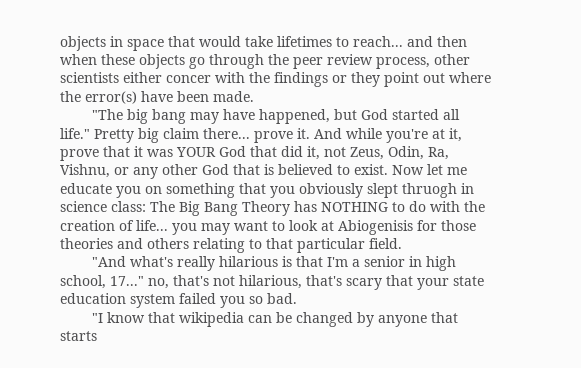objects in space that would take lifetimes to reach... and then when these objects go through the peer review process, other scientists either concer with the findings or they point out where the error(s) have been made.
        "The big bang may have happened, but God started all life." Pretty big claim there... prove it. And while you're at it, prove that it was YOUR God that did it, not Zeus, Odin, Ra, Vishnu, or any other God that is believed to exist. Now let me educate you on something that you obviously slept thruogh in science class: The Big Bang Theory has NOTHING to do with the creation of life... you may want to look at Abiogenisis for those theories and others relating to that particular field.
        "And what's really hilarious is that I'm a senior in high school, 17..." no, that's not hilarious, that's scary that your state education system failed you so bad.
        "I know that wikipedia can be changed by anyone that starts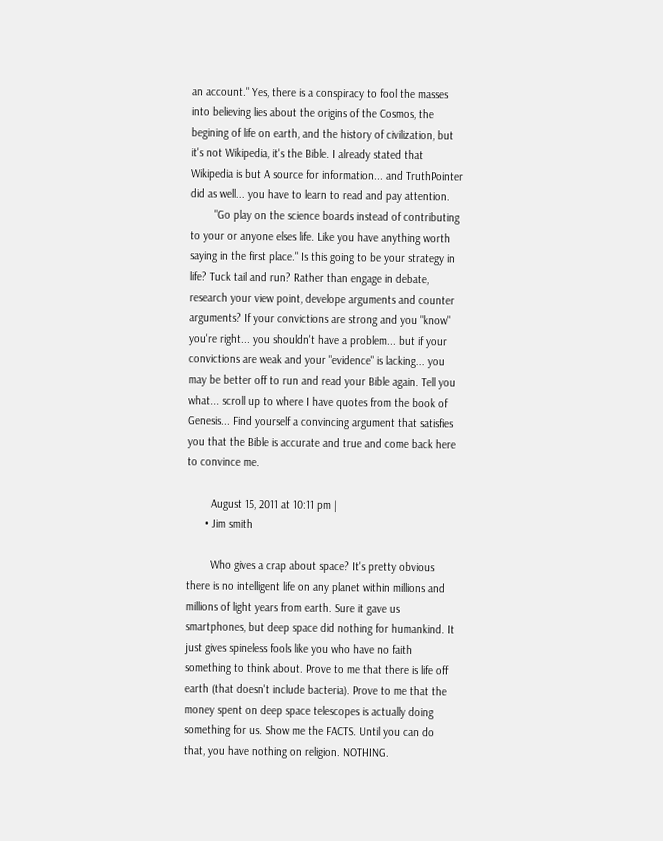an account." Yes, there is a conspiracy to fool the masses into believing lies about the origins of the Cosmos, the begining of life on earth, and the history of civilization, but it's not Wikipedia, it's the Bible. I already stated that Wikipedia is but A source for information... and TruthPointer did as well... you have to learn to read and pay attention.
        "Go play on the science boards instead of contributing to your or anyone elses life. Like you have anything worth saying in the first place." Is this going to be your strategy in life? Tuck tail and run? Rather than engage in debate, research your view point, develope arguments and counter arguments? If your convictions are strong and you "know" you're right... you shouldn't have a problem... but if your convictions are weak and your "evidence" is lacking... you may be better off to run and read your Bible again. Tell you what... scroll up to where I have quotes from the book of Genesis... Find yourself a convincing argument that satisfies you that the Bible is accurate and true and come back here to convince me.

        August 15, 2011 at 10:11 pm |
      • Jim smith

        Who gives a crap about space? It's pretty obvious there is no intelligent life on any planet within millions and millions of light years from earth. Sure it gave us smartphones, but deep space did nothing for humankind. It just gives spineless fools like you who have no faith something to think about. Prove to me that there is life off earth (that doesn't include bacteria). Prove to me that the money spent on deep space telescopes is actually doing something for us. Show me the FACTS. Until you can do that, you have nothing on religion. NOTHING.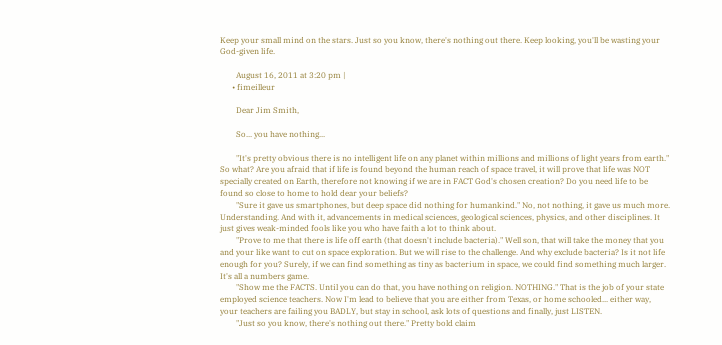Keep your small mind on the stars. Just so you know, there's nothing out there. Keep looking, you'll be wasting your God-given life.

        August 16, 2011 at 3:20 pm |
      • fimeilleur

        Dear Jim Smith,

        So... you have nothing...

        "It's pretty obvious there is no intelligent life on any planet within millions and millions of light years from earth." So what? Are you afraid that if life is found beyond the human reach of space travel, it will prove that life was NOT specially created on Earth, therefore not knowing if we are in FACT God's chosen creation? Do you need life to be found so close to home to hold dear your beliefs?
        "Sure it gave us smartphones, but deep space did nothing for humankind." No, not nothing, it gave us much more. Understanding. And with it, advancements in medical sciences, geological sciences, physics, and other disciplines. It just gives weak-minded fools like you who have faith a lot to think about.
        "Prove to me that there is life off earth (that doesn't include bacteria)." Well son, that will take the money that you and your like want to cut on space exploration. But we will rise to the challenge. And why exclude bacteria? Is it not life enough for you? Surely, if we can find something as tiny as bacterium in space, we could find something much larger. It's all a numbers game.
        "Show me the FACTS. Until you can do that, you have nothing on religion. NOTHING." That is the job of your state employed science teachers. Now I'm lead to believe that you are either from Texas, or home schooled... either way, your teachers are failing you BADLY, but stay in school, ask lots of questions and finally, just LISTEN.
        "Just so you know, there's nothing out there." Pretty bold claim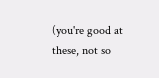(you're good at these, not so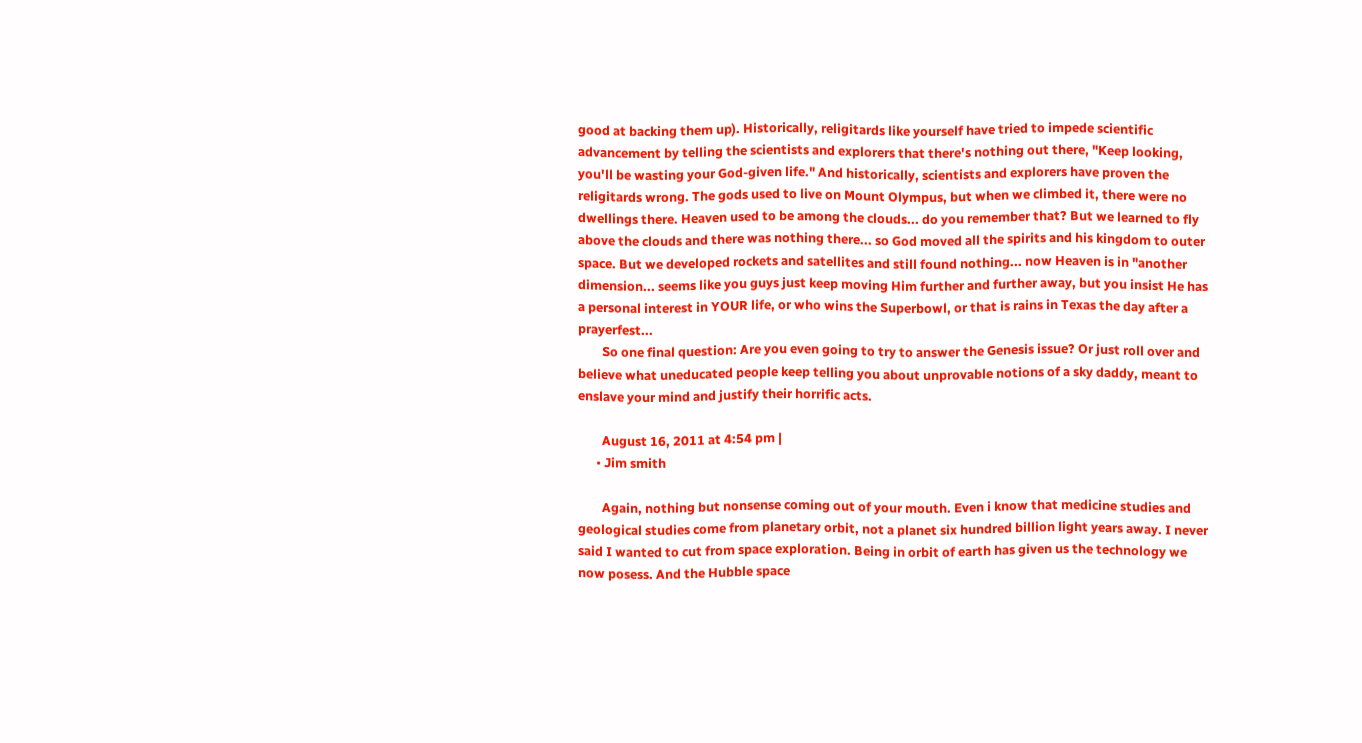good at backing them up). Historically, religitards like yourself have tried to impede scientific advancement by telling the scientists and explorers that there's nothing out there, "Keep looking, you'll be wasting your God-given life." And historically, scientists and explorers have proven the religitards wrong. The gods used to live on Mount Olympus, but when we climbed it, there were no dwellings there. Heaven used to be among the clouds... do you remember that? But we learned to fly above the clouds and there was nothing there... so God moved all the spirits and his kingdom to outer space. But we developed rockets and satellites and still found nothing... now Heaven is in "another dimension... seems like you guys just keep moving Him further and further away, but you insist He has a personal interest in YOUR life, or who wins the Superbowl, or that is rains in Texas the day after a prayerfest...
        So one final question: Are you even going to try to answer the Genesis issue? Or just roll over and believe what uneducated people keep telling you about unprovable notions of a sky daddy, meant to enslave your mind and justify their horrific acts.

        August 16, 2011 at 4:54 pm |
      • Jim smith

        Again, nothing but nonsense coming out of your mouth. Even i know that medicine studies and geological studies come from planetary orbit, not a planet six hundred billion light years away. I never said I wanted to cut from space exploration. Being in orbit of earth has given us the technology we now posess. And the Hubble space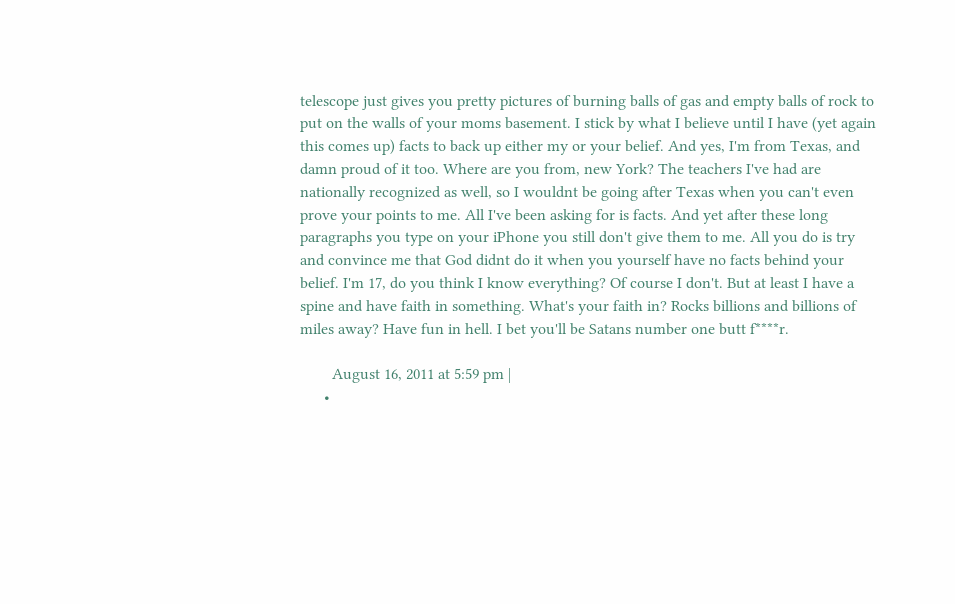telescope just gives you pretty pictures of burning balls of gas and empty balls of rock to put on the walls of your moms basement. I stick by what I believe until I have (yet again this comes up) facts to back up either my or your belief. And yes, I'm from Texas, and damn proud of it too. Where are you from, new York? The teachers I've had are nationally recognized as well, so I wouldnt be going after Texas when you can't even prove your points to me. All I've been asking for is facts. And yet after these long paragraphs you type on your iPhone you still don't give them to me. All you do is try and convince me that God didnt do it when you yourself have no facts behind your belief. I'm 17, do you think I know everything? Of course I don't. But at least I have a spine and have faith in something. What's your faith in? Rocks billions and billions of miles away? Have fun in hell. I bet you'll be Satans number one butt f****r.

        August 16, 2011 at 5:59 pm |
      •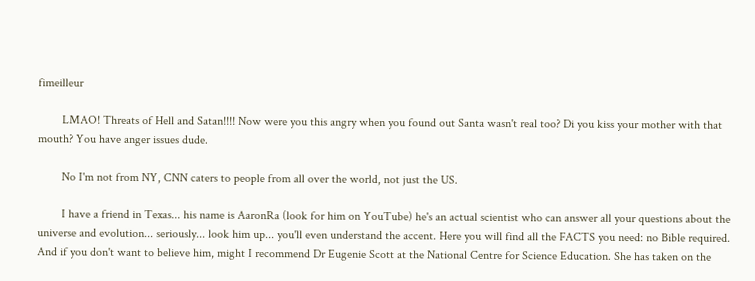fimeilleur

        LMAO! Threats of Hell and Satan!!!! Now were you this angry when you found out Santa wasn't real too? Di you kiss your mother with that mouth? You have anger issues dude.

        No I'm not from NY, CNN caters to people from all over the world, not just the US.

        I have a friend in Texas... his name is AaronRa (look for him on YouTube) he's an actual scientist who can answer all your questions about the universe and evolution... seriously... look him up... you'll even understand the accent. Here you will find all the FACTS you need: no Bible required. And if you don't want to believe him, might I recommend Dr Eugenie Scott at the National Centre for Science Education. She has taken on the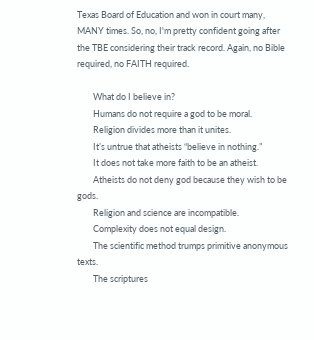Texas Board of Education and won in court many, MANY times. So, no, I'm pretty confident going after the TBE considering their track record. Again, no Bible required, no FAITH required.

        What do I believe in?
        Humans do not require a god to be moral.
        Religion divides more than it unites.
        It’s untrue that atheists “believe in nothing.”
        It does not take more faith to be an atheist.
        Atheists do not deny god because they wish to be gods.
        Religion and science are incompatible.
        Complexity does not equal design.
        The scientific method trumps primitive anonymous texts.
        The scriptures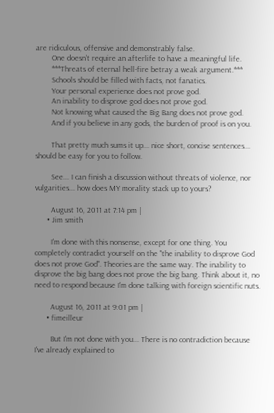are ridiculous, offensive and demonstrably false.
        One doesn’t require an afterlife to have a meaningful life.
        ***Threats of eternal hell-fire betray a weak argument.***
        Schools should be filled with facts, not fanatics.
        Your personal experience does not prove god.
        An inability to disprove god does not prove god.
        Not knowing what caused the Big Bang does not prove god.
        And if you believe in any gods, the burden of proof is on you.

        That pretty much sums it up... nice short, concise sentences... should be easy for you to follow.

        See... I can finish a discussion without threats of violence, nor vulgarities... how does MY morality stack up to yours?

        August 16, 2011 at 7:14 pm |
      • Jim smith

        I'm done with this nonsense, except for one thing. You completely contradict yourself on the "the inability to disprove God does not prove God". Theories are the same way. The inability to disprove the big bang does not prove the big bang. Think about it, no need to respond because I'm done talking with foreign scientific nuts.

        August 16, 2011 at 9:01 pm |
      • fimeilleur

        But I'm not done with you... There is no contradiction because I've already explained to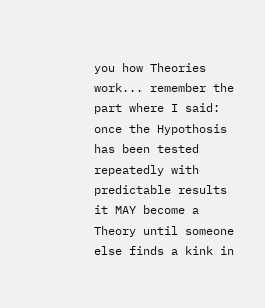you how Theories work... remember the part where I said: once the Hypothosis has been tested repeatedly with predictable results it MAY become a Theory until someone else finds a kink in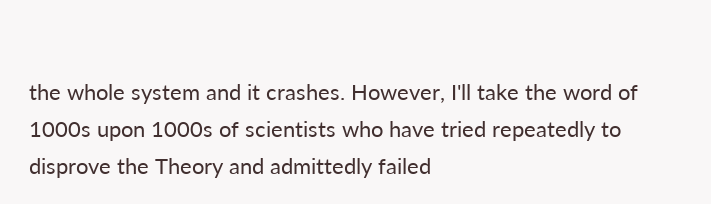the whole system and it crashes. However, I'll take the word of 1000s upon 1000s of scientists who have tried repeatedly to disprove the Theory and admittedly failed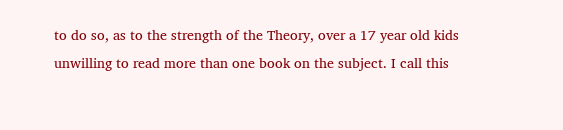to do so, as to the strength of the Theory, over a 17 year old kids unwilling to read more than one book on the subject. I call this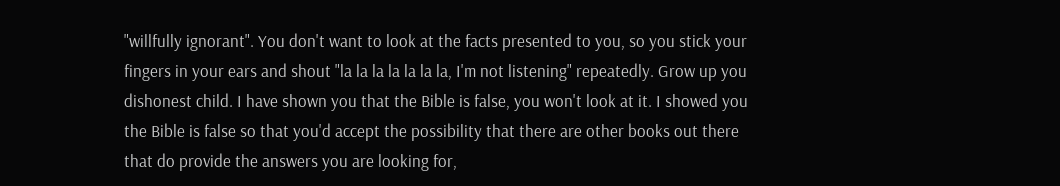"willfully ignorant". You don't want to look at the facts presented to you, so you stick your fingers in your ears and shout "la la la la la la la, I'm not listening" repeatedly. Grow up you dishonest child. I have shown you that the Bible is false, you won't look at it. I showed you the Bible is false so that you'd accept the possibility that there are other books out there that do provide the answers you are looking for,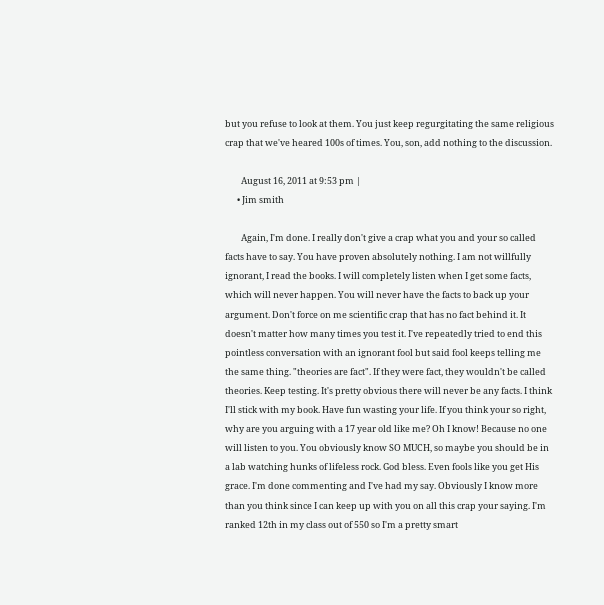but you refuse to look at them. You just keep regurgitating the same religious crap that we've heared 100s of times. You, son, add nothing to the discussion.

        August 16, 2011 at 9:53 pm |
      • Jim smith

        Again, I'm done. I really don't give a crap what you and your so called facts have to say. You have proven absolutely nothing. I am not willfully ignorant, I read the books. I will completely listen when I get some facts, which will never happen. You will never have the facts to back up your argument. Don't force on me scientific crap that has no fact behind it. It doesn't matter how many times you test it. I've repeatedly tried to end this pointless conversation with an ignorant fool but said fool keeps telling me the same thing. "theories are fact". If they were fact, they wouldn't be called theories. Keep testing. It's pretty obvious there will never be any facts. I think I'll stick with my book. Have fun wasting your life. If you think your so right, why are you arguing with a 17 year old like me? Oh I know! Because no one will listen to you. You obviously know SO MUCH, so maybe you should be in a lab watching hunks of lifeless rock. God bless. Even fools like you get His grace. I'm done commenting and I've had my say. Obviously I know more than you think since I can keep up with you on all this crap your saying. I'm ranked 12th in my class out of 550 so I'm a pretty smart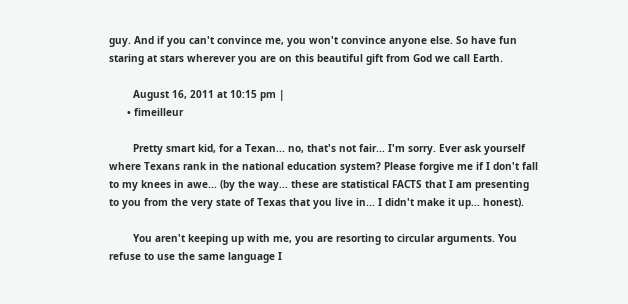guy. And if you can't convince me, you won't convince anyone else. So have fun staring at stars wherever you are on this beautiful gift from God we call Earth.

        August 16, 2011 at 10:15 pm |
      • fimeilleur

        Pretty smart kid, for a Texan... no, that's not fair... I'm sorry. Ever ask yourself where Texans rank in the national education system? Please forgive me if I don't fall to my knees in awe... (by the way... these are statistical FACTS that I am presenting to you from the very state of Texas that you live in... I didn't make it up... honest).

        You aren't keeping up with me, you are resorting to circular arguments. You refuse to use the same language I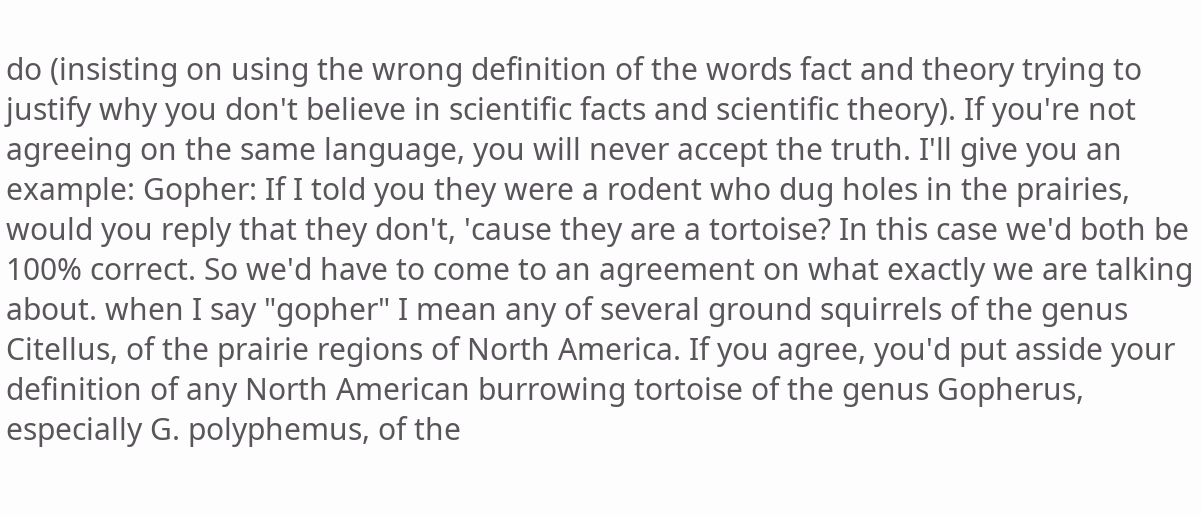do (insisting on using the wrong definition of the words fact and theory trying to justify why you don't believe in scientific facts and scientific theory). If you're not agreeing on the same language, you will never accept the truth. I'll give you an example: Gopher: If I told you they were a rodent who dug holes in the prairies, would you reply that they don't, 'cause they are a tortoise? In this case we'd both be 100% correct. So we'd have to come to an agreement on what exactly we are talking about. when I say "gopher" I mean any of several ground squirrels of the genus Citellus, of the prairie regions of North America. If you agree, you'd put asside your definition of any North American burrowing tortoise of the genus Gopherus, especially G. polyphemus, of the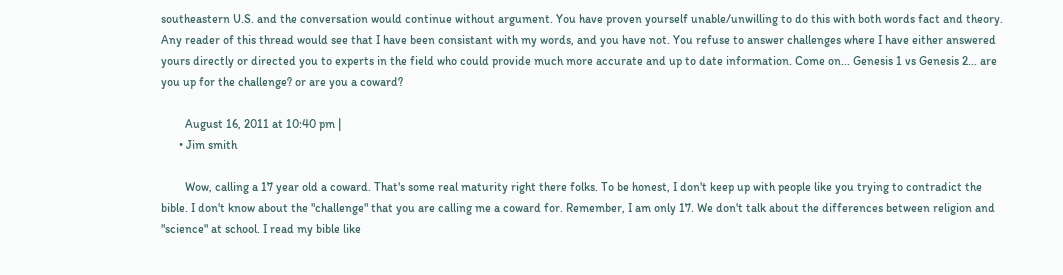southeastern U.S. and the conversation would continue without argument. You have proven yourself unable/unwilling to do this with both words fact and theory. Any reader of this thread would see that I have been consistant with my words, and you have not. You refuse to answer challenges where I have either answered yours directly or directed you to experts in the field who could provide much more accurate and up to date information. Come on... Genesis 1 vs Genesis 2... are you up for the challenge? or are you a coward?

        August 16, 2011 at 10:40 pm |
      • Jim smith

        Wow, calling a 17 year old a coward. That's some real maturity right there folks. To be honest, I don't keep up with people like you trying to contradict the bible. I don't know about the "challenge" that you are calling me a coward for. Remember, I am only 17. We don't talk about the differences between religion and "science" at school. I read my bible like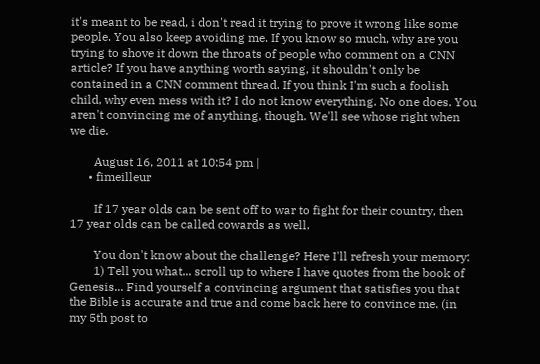it's meant to be read, i don't read it trying to prove it wrong like some people. You also keep avoiding me. If you know so much, why are you trying to shove it down the throats of people who comment on a CNN article? If you have anything worth saying, it shouldn't only be contained in a CNN comment thread. If you think I'm such a foolish child, why even mess with it? I do not know everything. No one does. You aren't convincing me of anything, though. We'll see whose right when we die.

        August 16, 2011 at 10:54 pm |
      • fimeilleur

        If 17 year olds can be sent off to war to fight for their country, then 17 year olds can be called cowards as well.

        You don't know about the challenge? Here I'll refresh your memory:
        1) Tell you what... scroll up to where I have quotes from the book of Genesis... Find yourself a convincing argument that satisfies you that the Bible is accurate and true and come back here to convince me. (in my 5th post to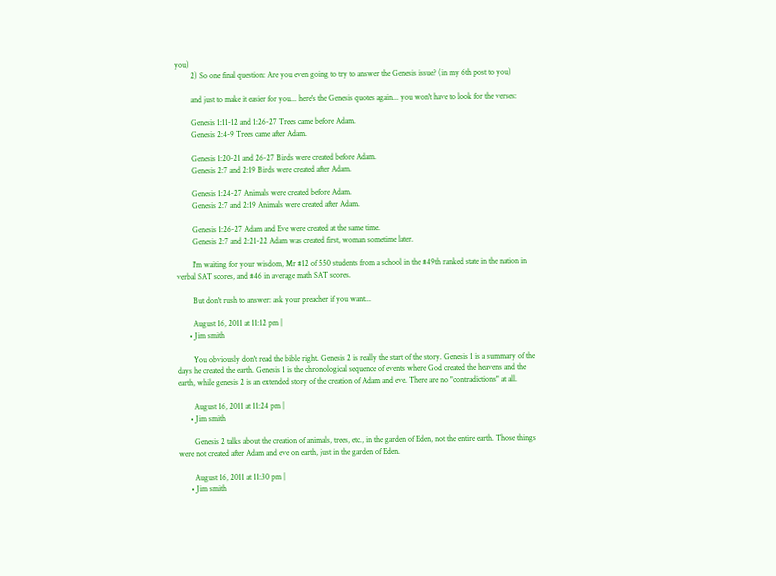you)
        2) So one final question: Are you even going to try to answer the Genesis issue? (in my 6th post to you)

        and just to make it easier for you... here's the Genesis quotes again... you won't have to look for the verses:

        Genesis 1:11-12 and 1:26-27 Trees came before Adam.
        Genesis 2:4-9 Trees came after Adam.

        Genesis 1:20-21 and 26-27 Birds were created before Adam.
        Genesis 2:7 and 2:19 Birds were created after Adam.

        Genesis 1:24-27 Animals were created before Adam.
        Genesis 2:7 and 2:19 Animals were created after Adam.

        Genesis 1:26-27 Adam and Eve were created at the same time.
        Genesis 2:7 and 2:21-22 Adam was created first, woman sometime later.

        I'm waiting for your wisdom, Mr #12 of 550 students from a school in the #49th ranked state in the nation in verbal SAT scores, and #46 in average math SAT scores.

        But don't rush to answer: ask your preacher if you want...

        August 16, 2011 at 11:12 pm |
      • Jim smith

        You obviously don't read the bible right. Genesis 2 is really the start of the story. Genesis 1 is a summary of the days he created the earth. Genesis 1 is the chronological sequence of events where God created the heavens and the earth, while genesis 2 is an extended story of the creation of Adam and eve. There are no "contradictions" at all.

        August 16, 2011 at 11:24 pm |
      • Jim smith

        Genesis 2 talks about the creation of animals, trees, etc., in the garden of Eden, not the entire earth. Those things were not created after Adam and eve on earth, just in the garden of Eden.

        August 16, 2011 at 11:30 pm |
      • Jim smith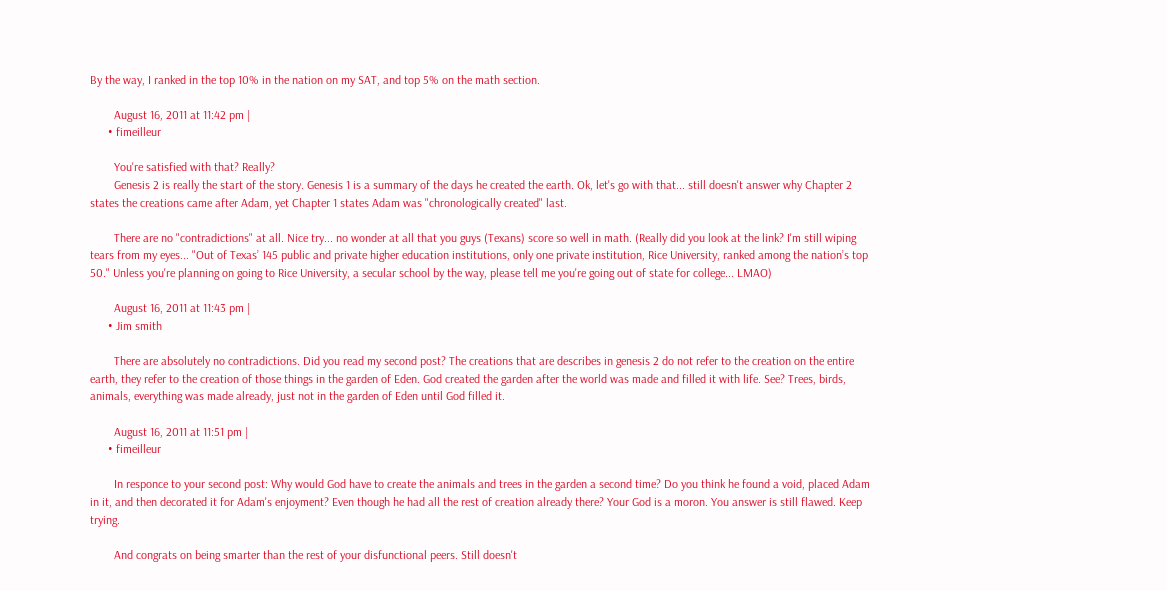By the way, I ranked in the top 10% in the nation on my SAT, and top 5% on the math section.

        August 16, 2011 at 11:42 pm |
      • fimeilleur

        You're satisfied with that? Really?
        Genesis 2 is really the start of the story. Genesis 1 is a summary of the days he created the earth. Ok, let's go with that... still doesn't answer why Chapter 2 states the creations came after Adam, yet Chapter 1 states Adam was "chronologically created" last.

        There are no "contradictions" at all. Nice try... no wonder at all that you guys (Texans) score so well in math. (Really did you look at the link? I'm still wiping tears from my eyes... "Out of Texas’ 145 public and private higher education institutions, only one private institution, Rice University, ranked among the nation’s top 50." Unless you're planning on going to Rice University, a secular school by the way, please tell me you're going out of state for college... LMAO)

        August 16, 2011 at 11:43 pm |
      • Jim smith

        There are absolutely no contradictions. Did you read my second post? The creations that are describes in genesis 2 do not refer to the creation on the entire earth, they refer to the creation of those things in the garden of Eden. God created the garden after the world was made and filled it with life. See? Trees, birds, animals, everything was made already, just not in the garden of Eden until God filled it.

        August 16, 2011 at 11:51 pm |
      • fimeilleur

        In responce to your second post: Why would God have to create the animals and trees in the garden a second time? Do you think he found a void, placed Adam in it, and then decorated it for Adam's enjoyment? Even though he had all the rest of creation already there? Your God is a moron. You answer is still flawed. Keep trying.

        And congrats on being smarter than the rest of your disfunctional peers. Still doesn't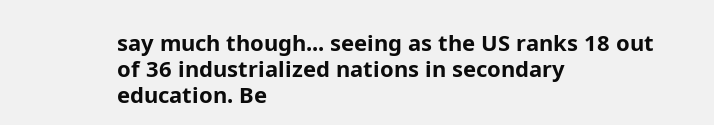say much though... seeing as the US ranks 18 out of 36 industrialized nations in secondary education. Be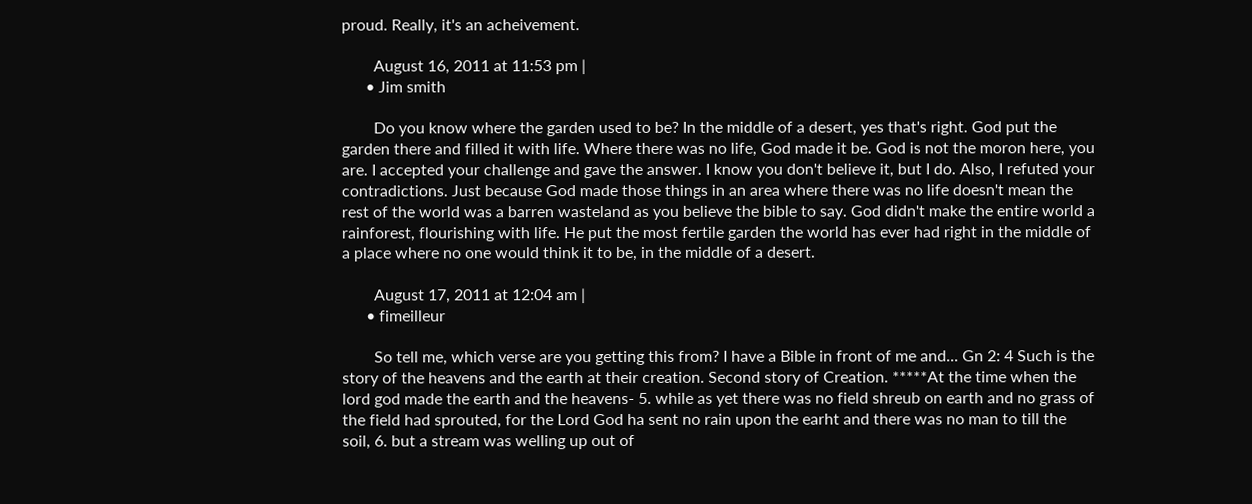proud. Really, it's an acheivement.

        August 16, 2011 at 11:53 pm |
      • Jim smith

        Do you know where the garden used to be? In the middle of a desert, yes that's right. God put the garden there and filled it with life. Where there was no life, God made it be. God is not the moron here, you are. I accepted your challenge and gave the answer. I know you don't believe it, but I do. Also, I refuted your contradictions. Just because God made those things in an area where there was no life doesn't mean the rest of the world was a barren wasteland as you believe the bible to say. God didn't make the entire world a rainforest, flourishing with life. He put the most fertile garden the world has ever had right in the middle of a place where no one would think it to be, in the middle of a desert.

        August 17, 2011 at 12:04 am |
      • fimeilleur

        So tell me, which verse are you getting this from? I have a Bible in front of me and... Gn 2: 4 Such is the story of the heavens and the earth at their creation. Second story of Creation. *****At the time when the lord god made the earth and the heavens- 5. while as yet there was no field shreub on earth and no grass of the field had sprouted, for the Lord God ha sent no rain upon the earht and there was no man to till the soil, 6. but a stream was welling up out of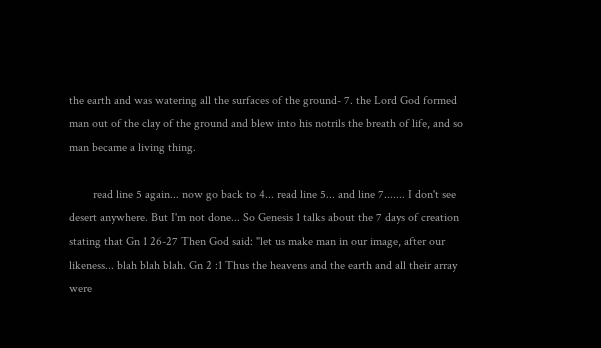the earth and was watering all the surfaces of the ground- 7. the Lord God formed man out of the clay of the ground and blew into his notrils the breath of life, and so man became a living thing.

        read line 5 again... now go back to 4... read line 5... and line 7....... I don't see desert anywhere. But I'm not done... So Genesis 1 talks about the 7 days of creation stating that Gn 1 26-27 Then God said: "let us make man in our image, after our likeness... blah blah blah. Gn 2 :1 Thus the heavens and the earth and all their array were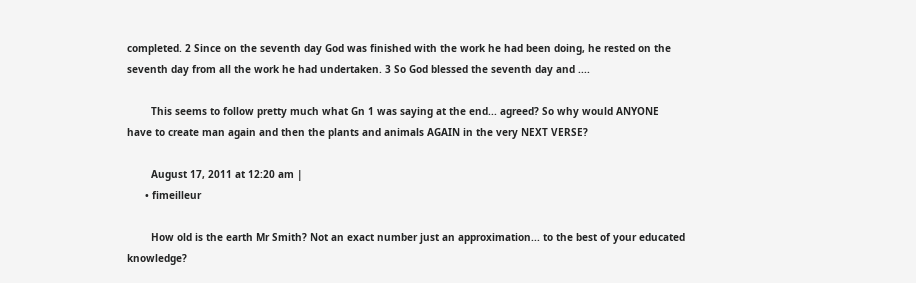completed. 2 Since on the seventh day God was finished with the work he had been doing, he rested on the seventh day from all the work he had undertaken. 3 So God blessed the seventh day and ....

        This seems to follow pretty much what Gn 1 was saying at the end... agreed? So why would ANYONE have to create man again and then the plants and animals AGAIN in the very NEXT VERSE?

        August 17, 2011 at 12:20 am |
      • fimeilleur

        How old is the earth Mr Smith? Not an exact number just an approximation... to the best of your educated knowledge?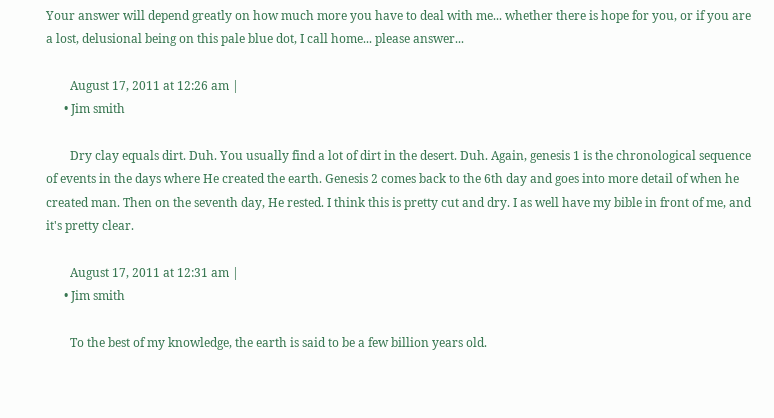Your answer will depend greatly on how much more you have to deal with me... whether there is hope for you, or if you are a lost, delusional being on this pale blue dot, I call home... please answer...

        August 17, 2011 at 12:26 am |
      • Jim smith

        Dry clay equals dirt. Duh. You usually find a lot of dirt in the desert. Duh. Again, genesis 1 is the chronological sequence of events in the days where He created the earth. Genesis 2 comes back to the 6th day and goes into more detail of when he created man. Then on the seventh day, He rested. I think this is pretty cut and dry. I as well have my bible in front of me, and it's pretty clear.

        August 17, 2011 at 12:31 am |
      • Jim smith

        To the best of my knowledge, the earth is said to be a few billion years old.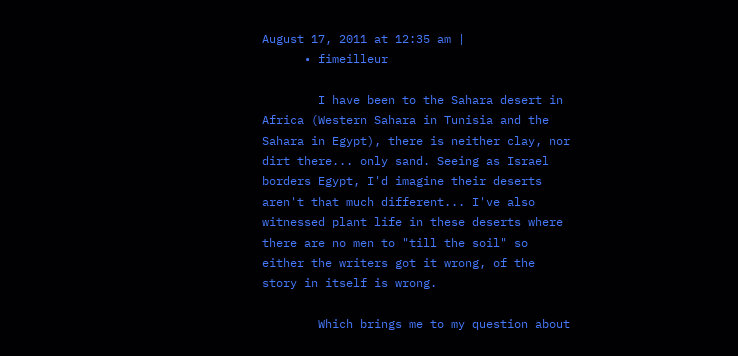August 17, 2011 at 12:35 am |
      • fimeilleur

        I have been to the Sahara desert in Africa (Western Sahara in Tunisia and the Sahara in Egypt), there is neither clay, nor dirt there... only sand. Seeing as Israel borders Egypt, I'd imagine their deserts aren't that much different... I've also witnessed plant life in these deserts where there are no men to "till the soil" so either the writers got it wrong, of the story in itself is wrong.

        Which brings me to my question about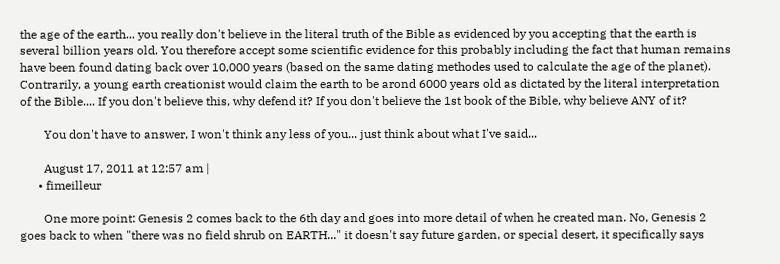the age of the earth... you really don't believe in the literal truth of the Bible as evidenced by you accepting that the earth is several billion years old. You therefore accept some scientific evidence for this probably including the fact that human remains have been found dating back over 10,000 years (based on the same dating methodes used to calculate the age of the planet). Contrarily, a young earth creationist would claim the earth to be arond 6000 years old as dictated by the literal interpretation of the Bible.... If you don't believe this, why defend it? If you don't believe the 1st book of the Bible, why believe ANY of it?

        You don't have to answer, I won't think any less of you... just think about what I've said...

        August 17, 2011 at 12:57 am |
      • fimeilleur

        One more point: Genesis 2 comes back to the 6th day and goes into more detail of when he created man. No, Genesis 2 goes back to when "there was no field shrub on EARTH..." it doesn't say future garden, or special desert, it specifically says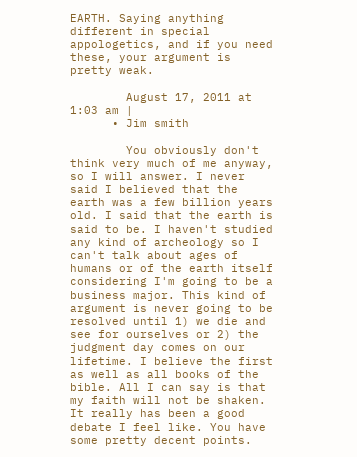EARTH. Saying anything different in special appologetics, and if you need these, your argument is pretty weak.

        August 17, 2011 at 1:03 am |
      • Jim smith

        You obviously don't think very much of me anyway, so I will answer. I never said I believed that the earth was a few billion years old. I said that the earth is said to be. I haven't studied any kind of archeology so I can't talk about ages of humans or of the earth itself considering I'm going to be a business major. This kind of argument is never going to be resolved until 1) we die and see for ourselves or 2) the judgment day comes on our lifetime. I believe the first as well as all books of the bible. All I can say is that my faith will not be shaken. It really has been a good debate I feel like. You have some pretty decent points.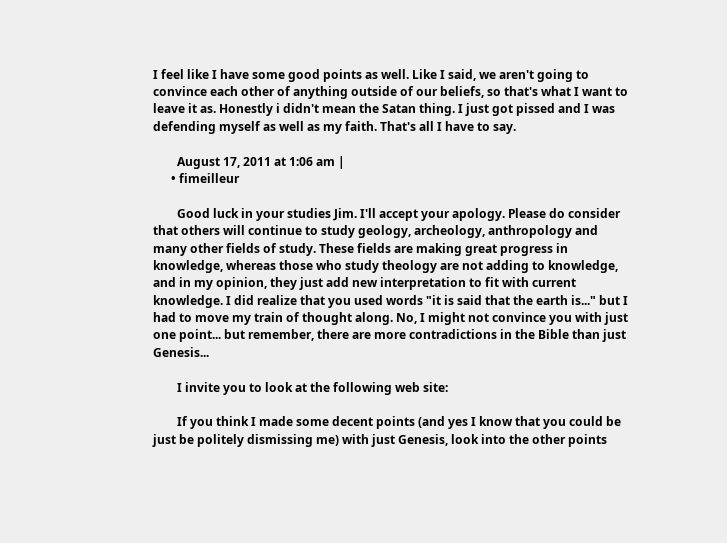I feel like I have some good points as well. Like I said, we aren't going to convince each other of anything outside of our beliefs, so that's what I want to leave it as. Honestly i didn't mean the Satan thing. I just got pissed and I was defending myself as well as my faith. That's all I have to say.

        August 17, 2011 at 1:06 am |
      • fimeilleur

        Good luck in your studies Jim. I'll accept your apology. Please do consider that others will continue to study geology, archeology, anthropology and many other fields of study. These fields are making great progress in knowledge, whereas those who study theology are not adding to knowledge, and in my opinion, they just add new interpretation to fit with current knowledge. I did realize that you used words "it is said that the earth is..." but I had to move my train of thought along. No, I might not convince you with just one point... but remember, there are more contradictions in the Bible than just Genesis...

        I invite you to look at the following web site:

        If you think I made some decent points (and yes I know that you could be just be politely dismissing me) with just Genesis, look into the other points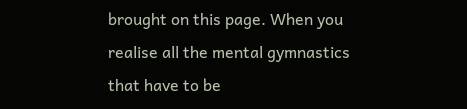brought on this page. When you realise all the mental gymnastics that have to be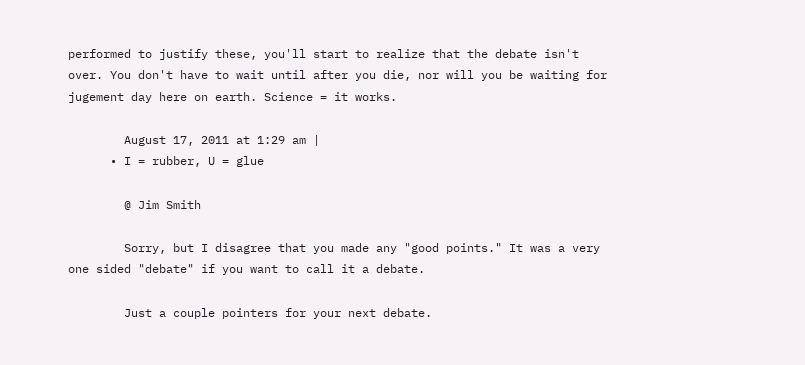performed to justify these, you'll start to realize that the debate isn't over. You don't have to wait until after you die, nor will you be waiting for jugement day here on earth. Science = it works.

        August 17, 2011 at 1:29 am |
      • I = rubber, U = glue

        @ Jim Smith

        Sorry, but I disagree that you made any "good points." It was a very one sided "debate" if you want to call it a debate.

        Just a couple pointers for your next debate.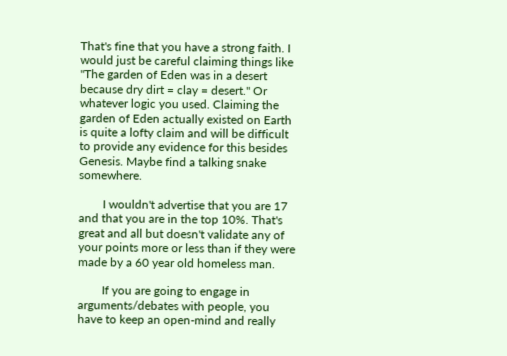That's fine that you have a strong faith. I would just be careful claiming things like "The garden of Eden was in a desert because dry dirt = clay = desert." Or whatever logic you used. Claiming the garden of Eden actually existed on Earth is quite a lofty claim and will be difficult to provide any evidence for this besides Genesis. Maybe find a talking snake somewhere.

        I wouldn't advertise that you are 17 and that you are in the top 10%. That's great and all but doesn't validate any of your points more or less than if they were made by a 60 year old homeless man.

        If you are going to engage in arguments/debates with people, you have to keep an open-mind and really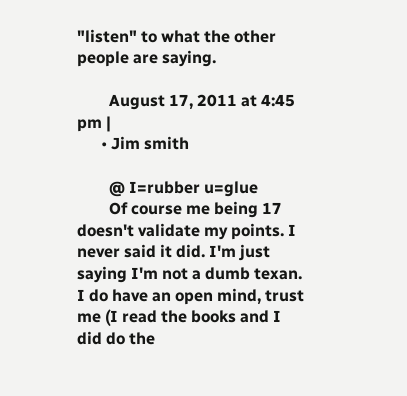"listen" to what the other people are saying.

        August 17, 2011 at 4:45 pm |
      • Jim smith

        @ I=rubber u=glue
        Of course me being 17 doesn't validate my points. I never said it did. I'm just saying I'm not a dumb texan. I do have an open mind, trust me (I read the books and I did do the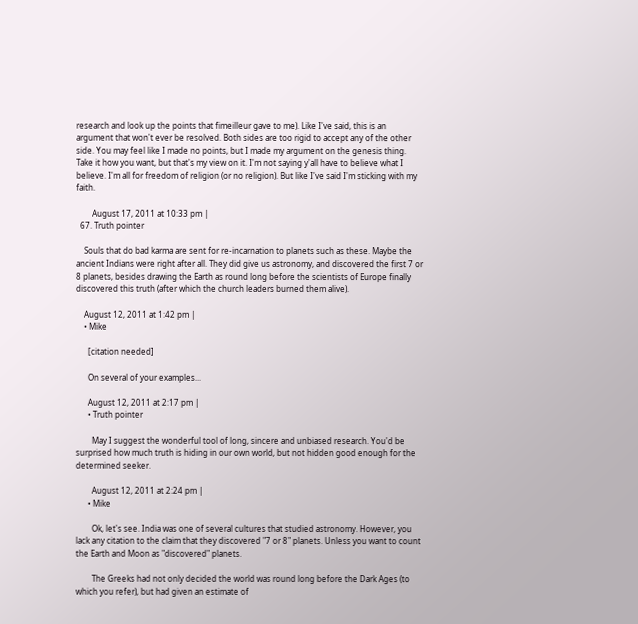research and look up the points that fimeilleur gave to me). Like I've said, this is an argument that won't ever be resolved. Both sides are too rigid to accept any of the other side. You may feel like I made no points, but I made my argument on the genesis thing. Take it how you want, but that's my view on it. I'm not saying y'all have to believe what I believe. I'm all for freedom of religion (or no religion). But like I've said I'm sticking with my faith.

        August 17, 2011 at 10:33 pm |
  67. Truth pointer

    Souls that do bad karma are sent for re-incarnation to planets such as these. Maybe the ancient Indians were right after all. They did give us astronomy, and discovered the first 7 or 8 planets, besides drawing the Earth as round long before the scientists of Europe finally discovered this truth (after which the church leaders burned them alive).

    August 12, 2011 at 1:42 pm |
    • Mike

      [citation needed]

      On several of your examples...

      August 12, 2011 at 2:17 pm |
      • Truth pointer

        May I suggest the wonderful tool of long, sincere and unbiased research. You'd be surprised how much truth is hiding in our own world, but not hidden good enough for the determined seeker.

        August 12, 2011 at 2:24 pm |
      • Mike

        Ok, let's see. India was one of several cultures that studied astronomy. However, you lack any citation to the claim that they discovered "7 or 8" planets. Unless you want to count the Earth and Moon as "discovered" planets.

        The Greeks had not only decided the world was round long before the Dark Ages (to which you refer), but had given an estimate of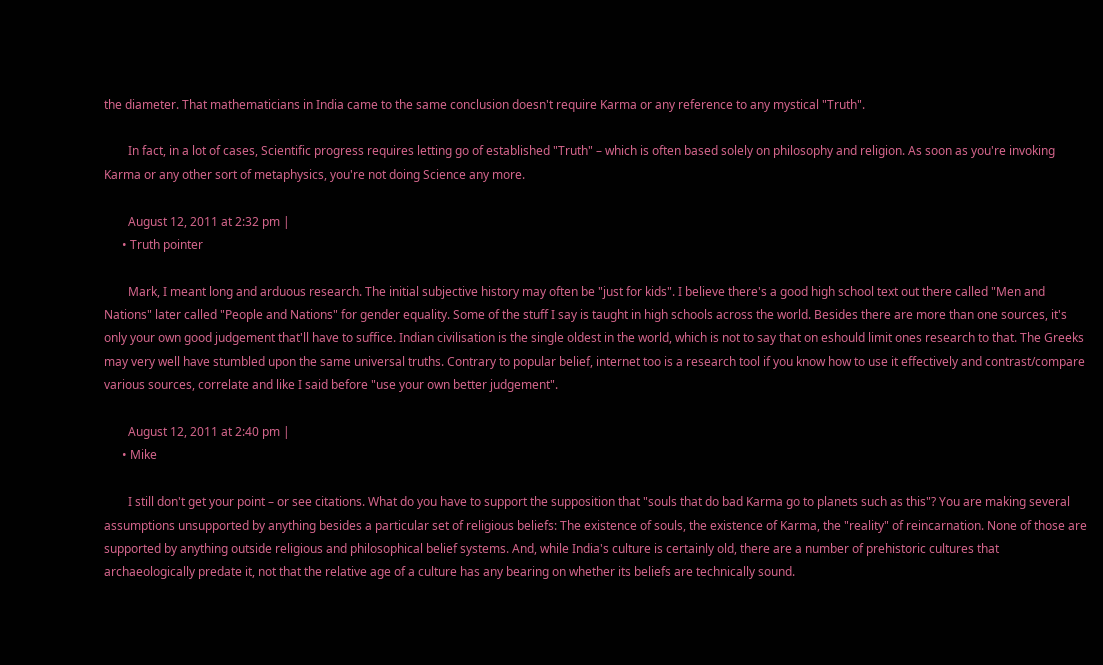the diameter. That mathematicians in India came to the same conclusion doesn't require Karma or any reference to any mystical "Truth".

        In fact, in a lot of cases, Scientific progress requires letting go of established "Truth" – which is often based solely on philosophy and religion. As soon as you're invoking Karma or any other sort of metaphysics, you're not doing Science any more.

        August 12, 2011 at 2:32 pm |
      • Truth pointer

        Mark, I meant long and arduous research. The initial subjective history may often be "just for kids". I believe there's a good high school text out there called "Men and Nations" later called "People and Nations" for gender equality. Some of the stuff I say is taught in high schools across the world. Besides there are more than one sources, it's only your own good judgement that'll have to suffice. Indian civilisation is the single oldest in the world, which is not to say that on eshould limit ones research to that. The Greeks may very well have stumbled upon the same universal truths. Contrary to popular belief, internet too is a research tool if you know how to use it effectively and contrast/compare various sources, correlate and like I said before "use your own better judgement".

        August 12, 2011 at 2:40 pm |
      • Mike

        I still don't get your point – or see citations. What do you have to support the supposition that "souls that do bad Karma go to planets such as this"? You are making several assumptions unsupported by anything besides a particular set of religious beliefs: The existence of souls, the existence of Karma, the "reality" of reincarnation. None of those are supported by anything outside religious and philosophical belief systems. And, while India's culture is certainly old, there are a number of prehistoric cultures that archaeologically predate it, not that the relative age of a culture has any bearing on whether its beliefs are technically sound.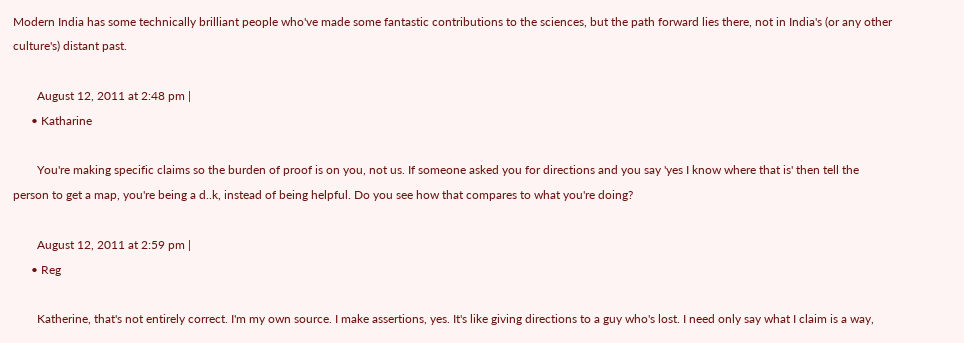Modern India has some technically brilliant people who've made some fantastic contributions to the sciences, but the path forward lies there, not in India's (or any other culture's) distant past.

        August 12, 2011 at 2:48 pm |
      • Katharine

        You're making specific claims so the burden of proof is on you, not us. If someone asked you for directions and you say 'yes I know where that is' then tell the person to get a map, you're being a d..k, instead of being helpful. Do you see how that compares to what you're doing?

        August 12, 2011 at 2:59 pm |
      • Reg

        Katherine, that's not entirely correct. I'm my own source. I make assertions, yes. It's like giving directions to a guy who's lost. I need only say what I claim is a way,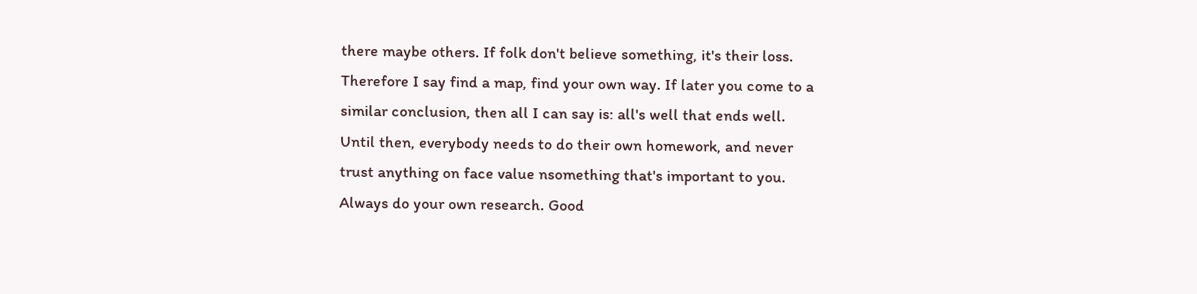there maybe others. If folk don't believe something, it's their loss. Therefore I say find a map, find your own way. If later you come to a similar conclusion, then all I can say is: all's well that ends well. Until then, everybody needs to do their own homework, and never trust anything on face value nsomething that's important to you. Always do your own research. Good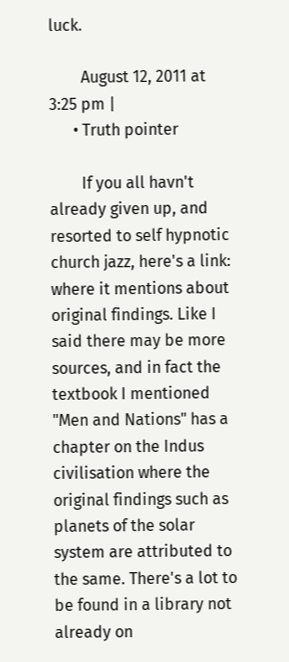luck.

        August 12, 2011 at 3:25 pm |
      • Truth pointer

        If you all havn't already given up, and resorted to self hypnotic church jazz, here's a link: where it mentions about original findings. Like I said there may be more sources, and in fact the textbook I mentioned "Men and Nations" has a chapter on the Indus civilisation where the original findings such as planets of the solar system are attributed to the same. There's a lot to be found in a library not already on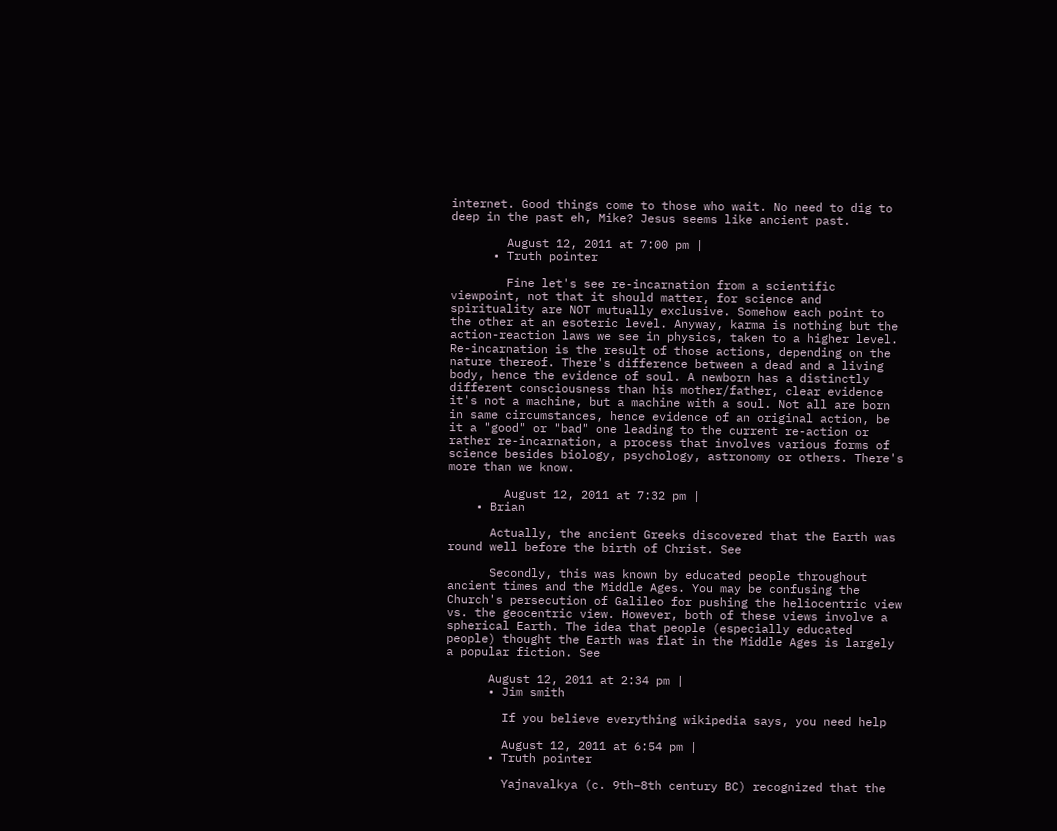internet. Good things come to those who wait. No need to dig to deep in the past eh, Mike? Jesus seems like ancient past.

        August 12, 2011 at 7:00 pm |
      • Truth pointer

        Fine let's see re-incarnation from a scientific viewpoint, not that it should matter, for science and spirituality are NOT mutually exclusive. Somehow each point to the other at an esoteric level. Anyway, karma is nothing but the action-reaction laws we see in physics, taken to a higher level. Re-incarnation is the result of those actions, depending on the nature thereof. There's difference between a dead and a living body, hence the evidence of soul. A newborn has a distinctly different consciousness than his mother/father, clear evidence it's not a machine, but a machine with a soul. Not all are born in same circumstances, hence evidence of an original action, be it a "good" or "bad" one leading to the current re-action or rather re-incarnation, a process that involves various forms of science besides biology, psychology, astronomy or others. There's more than we know.

        August 12, 2011 at 7:32 pm |
    • Brian

      Actually, the ancient Greeks discovered that the Earth was round well before the birth of Christ. See

      Secondly, this was known by educated people throughout ancient times and the Middle Ages. You may be confusing the Church's persecution of Galileo for pushing the heliocentric view vs. the geocentric view. However, both of these views involve a spherical Earth. The idea that people (especially educated people) thought the Earth was flat in the Middle Ages is largely a popular fiction. See

      August 12, 2011 at 2:34 pm |
      • Jim smith

        If you believe everything wikipedia says, you need help

        August 12, 2011 at 6:54 pm |
      • Truth pointer

        Yajnavalkya (c. 9th–8th century BC) recognized that the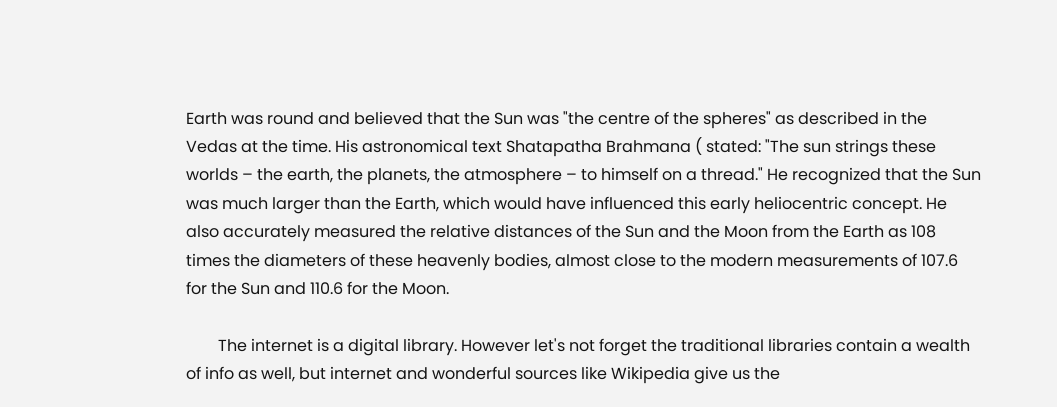Earth was round and believed that the Sun was "the centre of the spheres" as described in the Vedas at the time. His astronomical text Shatapatha Brahmana ( stated: "The sun strings these worlds – the earth, the planets, the atmosphere – to himself on a thread." He recognized that the Sun was much larger than the Earth, which would have influenced this early heliocentric concept. He also accurately measured the relative distances of the Sun and the Moon from the Earth as 108 times the diameters of these heavenly bodies, almost close to the modern measurements of 107.6 for the Sun and 110.6 for the Moon.

        The internet is a digital library. However let's not forget the traditional libraries contain a wealth of info as well, but internet and wonderful sources like Wikipedia give us the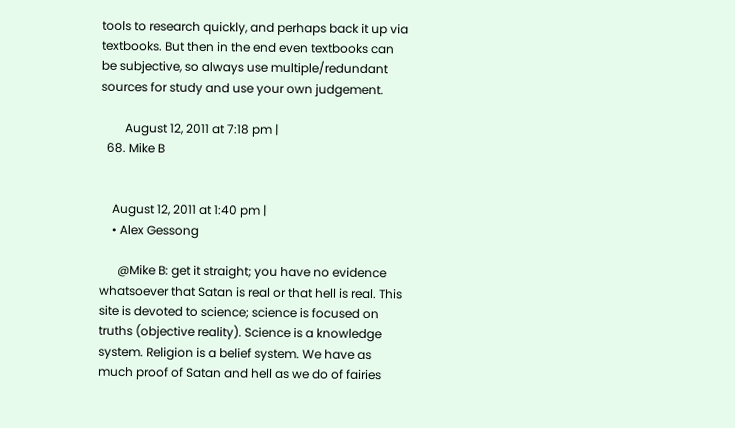tools to research quickly, and perhaps back it up via textbooks. But then in the end even textbooks can be subjective, so always use multiple/redundant sources for study and use your own judgement.

        August 12, 2011 at 7:18 pm |
  68. Mike B


    August 12, 2011 at 1:40 pm |
    • Alex Gessong

      @Mike B: get it straight; you have no evidence whatsoever that Satan is real or that hell is real. This site is devoted to science; science is focused on truths (objective reality). Science is a knowledge system. Religion is a belief system. We have as much proof of Satan and hell as we do of fairies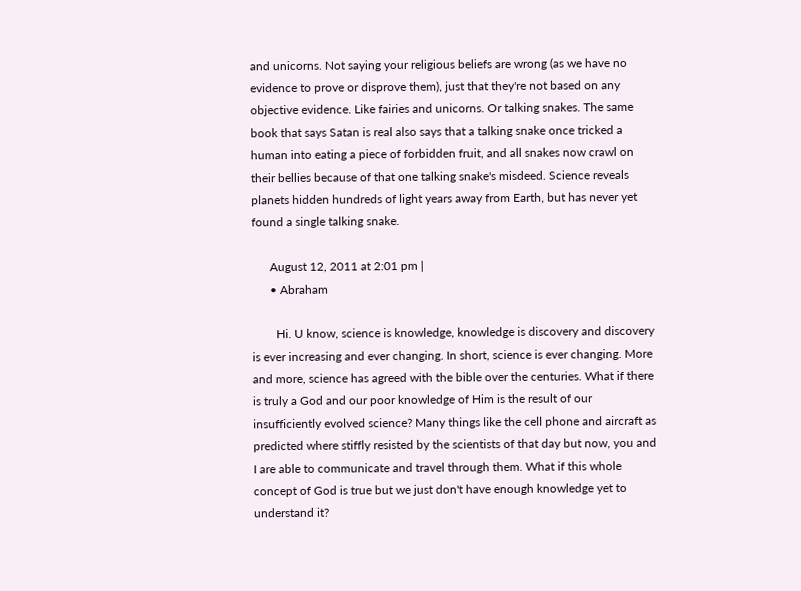and unicorns. Not saying your religious beliefs are wrong (as we have no evidence to prove or disprove them), just that they're not based on any objective evidence. Like fairies and unicorns. Or talking snakes. The same book that says Satan is real also says that a talking snake once tricked a human into eating a piece of forbidden fruit, and all snakes now crawl on their bellies because of that one talking snake's misdeed. Science reveals planets hidden hundreds of light years away from Earth, but has never yet found a single talking snake.

      August 12, 2011 at 2:01 pm |
      • Abraham

        Hi. U know, science is knowledge, knowledge is discovery and discovery is ever increasing and ever changing. In short, science is ever changing. More and more, science has agreed with the bible over the centuries. What if there is truly a God and our poor knowledge of Him is the result of our insufficiently evolved science? Many things like the cell phone and aircraft as predicted where stiffly resisted by the scientists of that day but now, you and I are able to communicate and travel through them. What if this whole concept of God is true but we just don't have enough knowledge yet to understand it?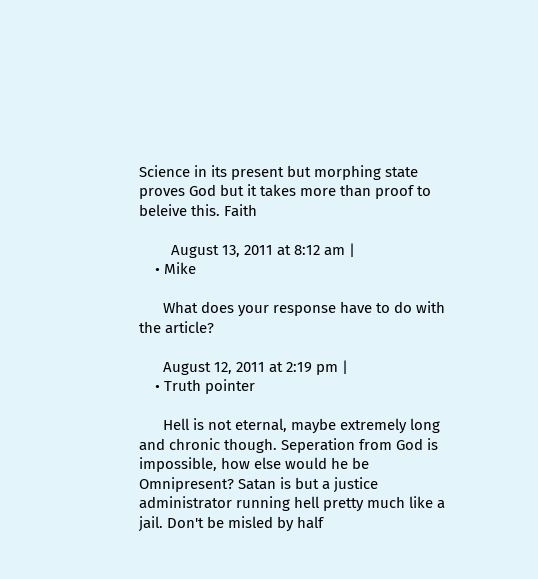Science in its present but morphing state proves God but it takes more than proof to beleive this. Faith

        August 13, 2011 at 8:12 am |
    • Mike

      What does your response have to do with the article?

      August 12, 2011 at 2:19 pm |
    • Truth pointer

      Hell is not eternal, maybe extremely long and chronic though. Seperation from God is impossible, how else would he be Omnipresent? Satan is but a justice administrator running hell pretty much like a jail. Don't be misled by half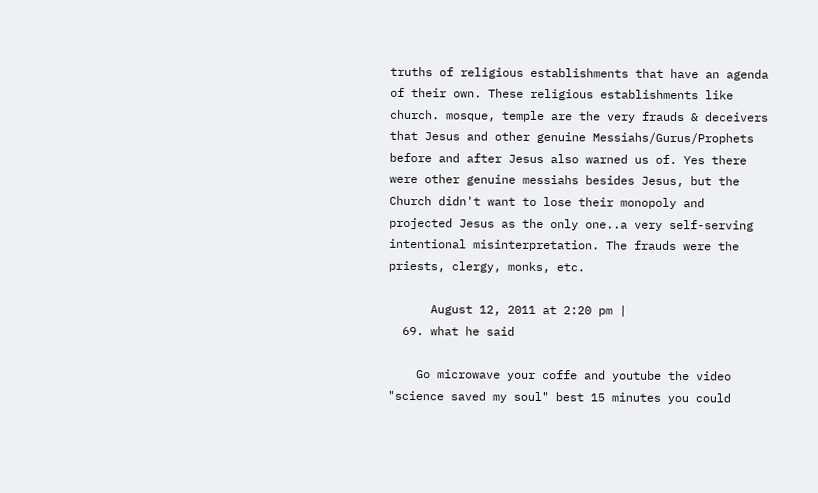truths of religious establishments that have an agenda of their own. These religious establishments like church. mosque, temple are the very frauds & deceivers that Jesus and other genuine Messiahs/Gurus/Prophets before and after Jesus also warned us of. Yes there were other genuine messiahs besides Jesus, but the Church didn't want to lose their monopoly and projected Jesus as the only one..a very self-serving intentional misinterpretation. The frauds were the priests, clergy, monks, etc.

      August 12, 2011 at 2:20 pm |
  69. what he said

    Go microwave your coffe and youtube the video "science saved my soul" best 15 minutes you could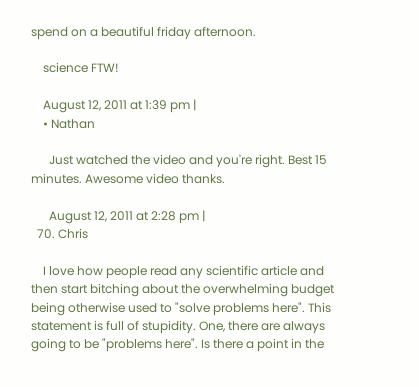spend on a beautiful friday afternoon.

    science FTW!

    August 12, 2011 at 1:39 pm |
    • Nathan

      Just watched the video and you're right. Best 15 minutes. Awesome video thanks.

      August 12, 2011 at 2:28 pm |
  70. Chris

    I love how people read any scientific article and then start bitching about the overwhelming budget being otherwise used to "solve problems here". This statement is full of stupidity. One, there are always going to be "problems here". Is there a point in the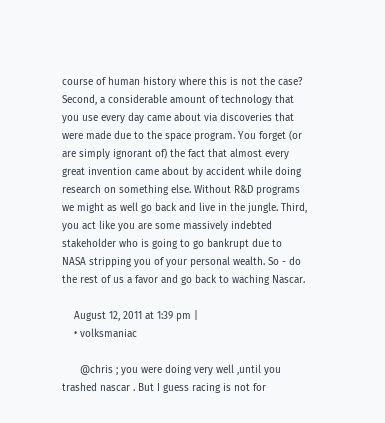course of human history where this is not the case? Second, a considerable amount of technology that you use every day came about via discoveries that were made due to the space program. You forget (or are simply ignorant of) the fact that almost every great invention came about by accident while doing research on something else. Without R&D programs we might as well go back and live in the jungle. Third, you act like you are some massively indebted stakeholder who is going to go bankrupt due to NASA stripping you of your personal wealth. So - do the rest of us a favor and go back to waching Nascar.

    August 12, 2011 at 1:39 pm |
    • volksmaniac

      @chris ; you were doing very well ,until you trashed nascar . But I guess racing is not for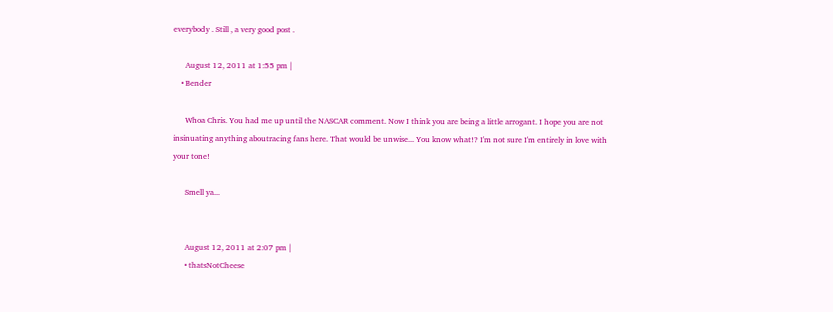everybody . Still , a very good post .

      August 12, 2011 at 1:55 pm |
    • Bender

      Whoa Chris. You had me up until the NASCAR comment. Now I think you are being a little arrogant. I hope you are not insinuating anything aboutracing fans here. That would be unwise... You know what!? I'm not sure I'm entirely in love with your tone!

      Smell ya...


      August 12, 2011 at 2:07 pm |
      • thatsNotCheese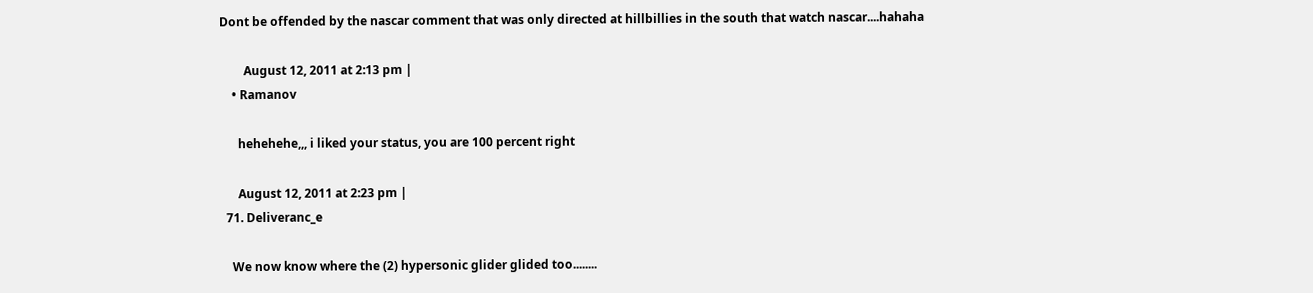Dont be offended by the nascar comment that was only directed at hillbillies in the south that watch nascar....hahaha

        August 12, 2011 at 2:13 pm |
    • Ramanov

      hehehehe,,, i liked your status, you are 100 percent right

      August 12, 2011 at 2:23 pm |
  71. Deliveranc_e

    We now know where the (2) hypersonic glider glided too........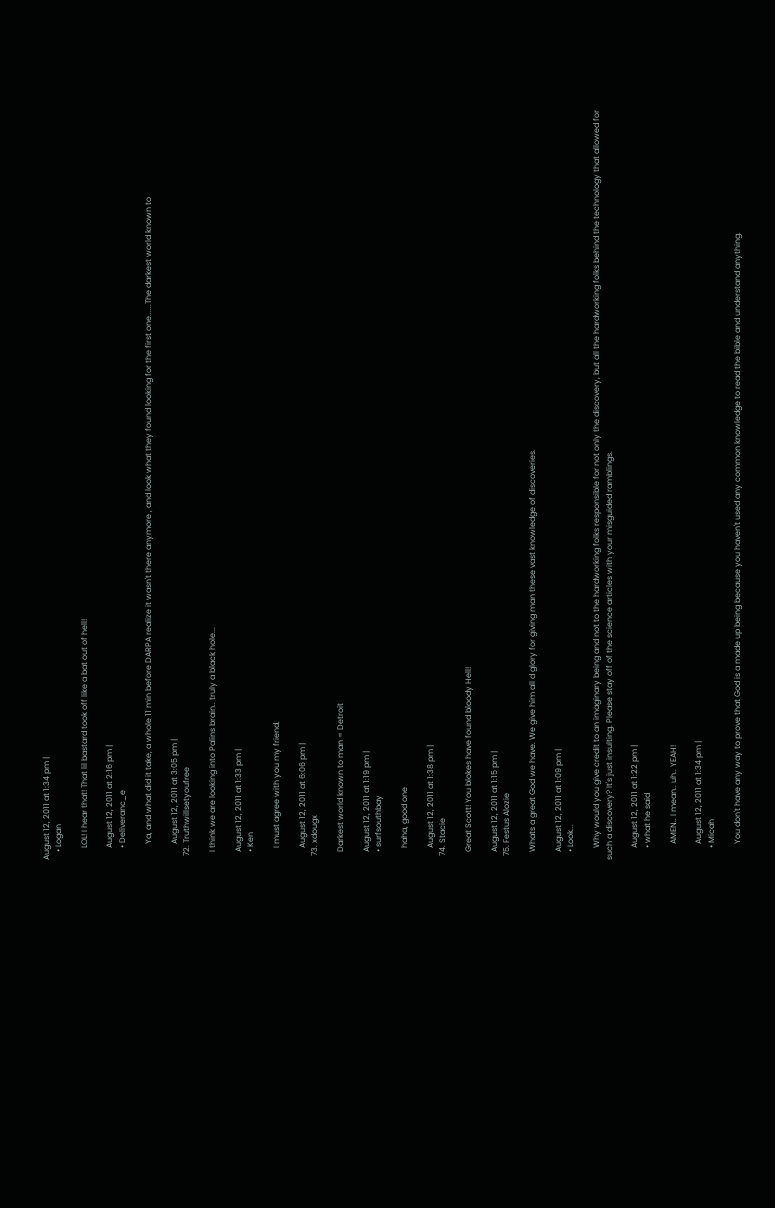August 12, 2011 at 1:34 pm |
    • Logan

      LOL! I hear that! That lil bastard took off like a bat out of hell!

      August 12, 2011 at 2:16 pm |
      • Deliveranc_e

        Ya, and what did it take, a whole 11 min before DARPA realize it wasn't there anymore , and look what they found looking for the first one......The darkest world known to

        August 12, 2011 at 3:05 pm |
  72. Truthwillsetyoufree

    I think we are looking into Palins brain.. truly a black hole...

    August 12, 2011 at 1:33 pm |
    • Ken

      I must agree with you my friend.

      August 12, 2011 at 6:06 pm |
  73. xdougx

    Darkest world known to man = Detroit

    August 12, 2011 at 1:19 pm |
    • surfsouthbay

      haha, good one

      August 12, 2011 at 1:38 pm |
  74. Stacie

    Great Scott! You blokes have found bloody Hell!

    August 12, 2011 at 1:15 pm |
  75. Festus Alozie

    Whats a great God we have. We give him all d glory for giving man these vast knowledge of discoveries.

    August 12, 2011 at 1:09 pm |
    • Look...

      Why would you give credit to an imaginary being and not to the hardworking folks responsible for not only the discovery, but all the hardworking folks behind the technology that allowed for such a discovery? It's just insulting. Please stay off of the science articles with your misguided ramblings.

      August 12, 2011 at 1:22 pm |
      • what he said

        AMEN.. I mean.. uh.. YEAH!

        August 12, 2011 at 1:34 pm |
      • Micah

        You don't have any way to prove that God is a made up being because you haven't used any common knowledge to read the bible and understand anything.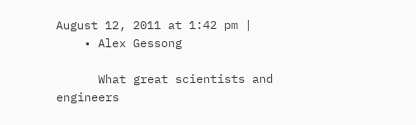August 12, 2011 at 1:42 pm |
    • Alex Gessong

      What great scientists and engineers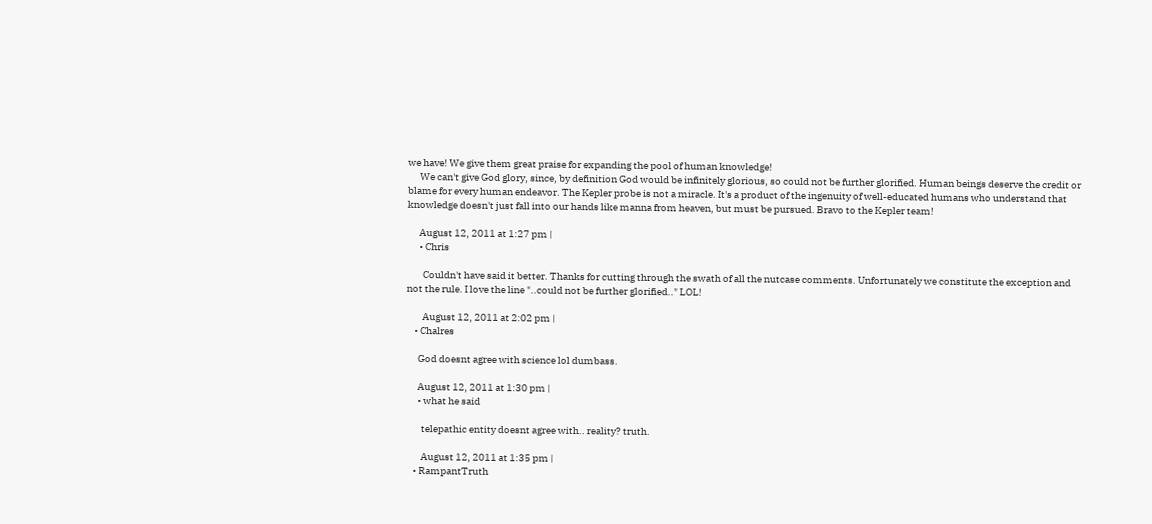we have! We give them great praise for expanding the pool of human knowledge!
      We can't give God glory, since, by definition God would be infinitely glorious, so could not be further glorified. Human beings deserve the credit or blame for every human endeavor. The Kepler probe is not a miracle. It's a product of the ingenuity of well-educated humans who understand that knowledge doesn't just fall into our hands like manna from heaven, but must be pursued. Bravo to the Kepler team!

      August 12, 2011 at 1:27 pm |
      • Chris

        Couldn't have said it better. Thanks for cutting through the swath of all the nutcase comments. Unfortunately we constitute the exception and not the rule. I love the line "..could not be further glorified.." LOL!

        August 12, 2011 at 2:02 pm |
    • Chalres

      God doesnt agree with science lol dumbass.

      August 12, 2011 at 1:30 pm |
      • what he said

        telepathic entity doesnt agree with.. reality? truth.

        August 12, 2011 at 1:35 pm |
    • RampantTruth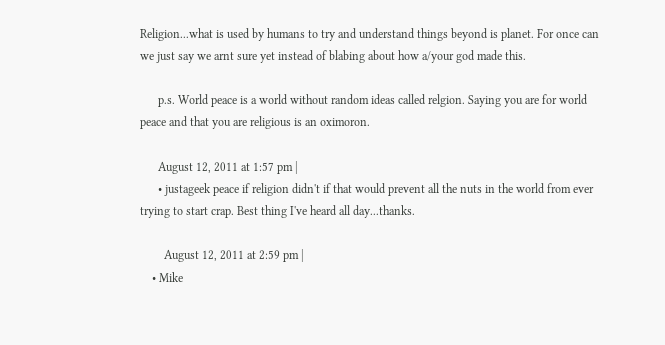Religion...what is used by humans to try and understand things beyond is planet. For once can we just say we arnt sure yet instead of blabing about how a/your god made this.

      p.s. World peace is a world without random ideas called relgion. Saying you are for world peace and that you are religious is an oximoron.

      August 12, 2011 at 1:57 pm |
      • justageek peace if religion didn't if that would prevent all the nuts in the world from ever trying to start crap. Best thing I've heard all day...thanks.

        August 12, 2011 at 2:59 pm |
    • Mike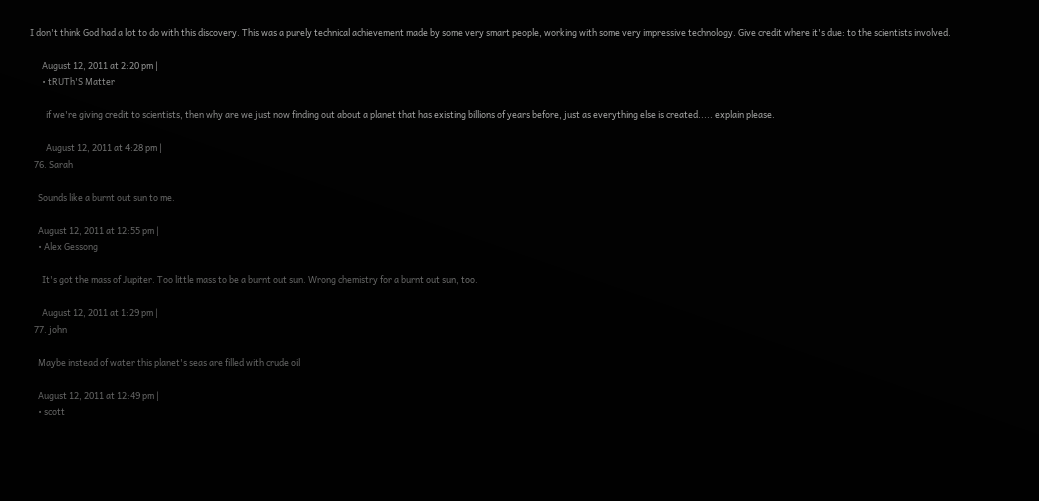I don't think God had a lot to do with this discovery. This was a purely technical achievement made by some very smart people, working with some very impressive technology. Give credit where it's due: to the scientists involved.

      August 12, 2011 at 2:20 pm |
      • tRUTh'S Matter

        if we're giving credit to scientists, then why are we just now finding out about a planet that has existing billions of years before, just as everything else is created..... explain please.

        August 12, 2011 at 4:28 pm |
  76. Sarah

    Sounds like a burnt out sun to me.

    August 12, 2011 at 12:55 pm |
    • Alex Gessong

      It's got the mass of Jupiter. Too little mass to be a burnt out sun. Wrong chemistry for a burnt out sun, too.

      August 12, 2011 at 1:29 pm |
  77. john

    Maybe instead of water this planet's seas are filled with crude oil

    August 12, 2011 at 12:49 pm |
    • scott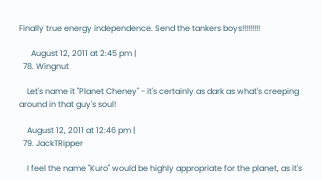Finally true energy independence. Send the tankers boys!!!!!!!!!

      August 12, 2011 at 2:45 pm |
  78. Wingnut

    Let's name it "Planet Cheney" - it's certainly as dark as what's creeping around in that guy's soul!

    August 12, 2011 at 12:46 pm |
  79. JackTRipper

    I feel the name "Kuro" would be highly appropriate for the planet, as it's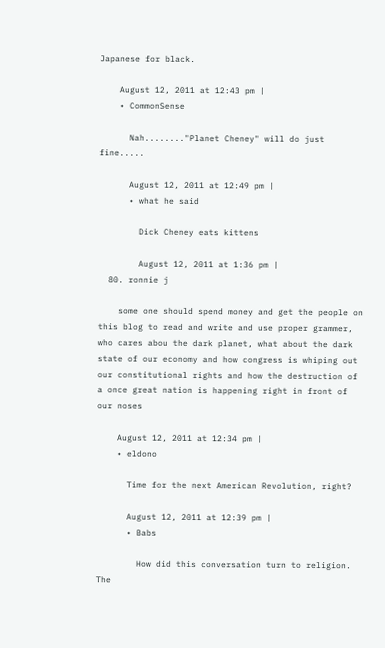Japanese for black.

    August 12, 2011 at 12:43 pm |
    • CommonSense

      Nah........"Planet Cheney" will do just fine.....

      August 12, 2011 at 12:49 pm |
      • what he said

        Dick Cheney eats kittens

        August 12, 2011 at 1:36 pm |
  80. ronnie j

    some one should spend money and get the people on this blog to read and write and use proper grammer, who cares abou the dark planet, what about the dark state of our economy and how congress is whiping out our constitutional rights and how the destruction of a once great nation is happening right in front of our noses

    August 12, 2011 at 12:34 pm |
    • eldono

      Time for the next American Revolution, right?

      August 12, 2011 at 12:39 pm |
      • Babs

        How did this conversation turn to religion. The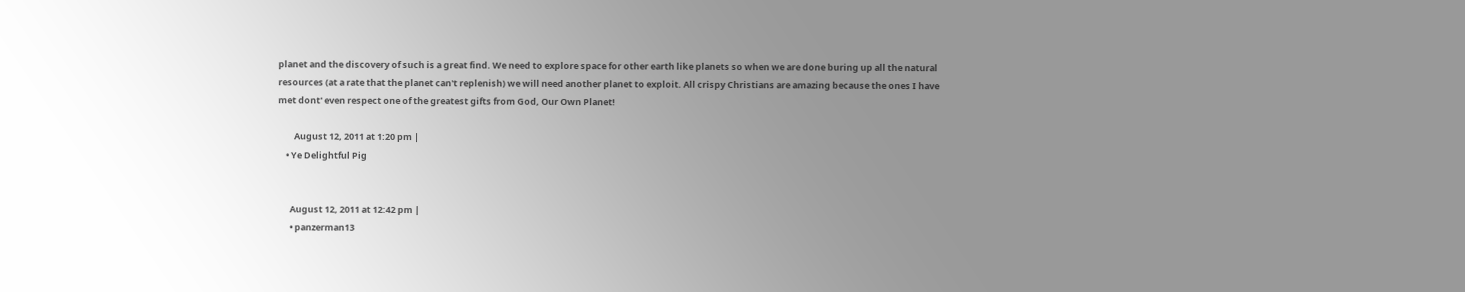planet and the discovery of such is a great find. We need to explore space for other earth like planets so when we are done buring up all the natural resources (at a rate that the planet can't replenish) we will need another planet to exploit. All crispy Christians are amazing because the ones I have met dont' even respect one of the greatest gifts from God, Our Own Planet!

        August 12, 2011 at 1:20 pm |
    • Ye Delightful Pig


      August 12, 2011 at 12:42 pm |
      • panzerman13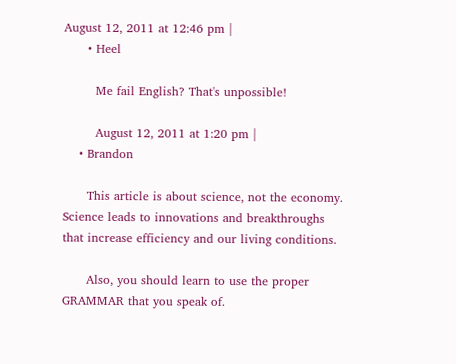August 12, 2011 at 12:46 pm |
      • Heel

        Me fail English? That's unpossible!

        August 12, 2011 at 1:20 pm |
    • Brandon

      This article is about science, not the economy. Science leads to innovations and breakthroughs that increase efficiency and our living conditions.

      Also, you should learn to use the proper GRAMMAR that you speak of.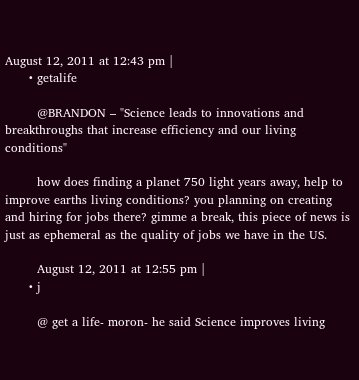August 12, 2011 at 12:43 pm |
      • getalife

        @BRANDON – "Science leads to innovations and breakthroughs that increase efficiency and our living conditions"

        how does finding a planet 750 light years away, help to improve earths living conditions? you planning on creating and hiring for jobs there? gimme a break, this piece of news is just as ephemeral as the quality of jobs we have in the US.

        August 12, 2011 at 12:55 pm |
      • j

        @ get a life- moron- he said Science improves living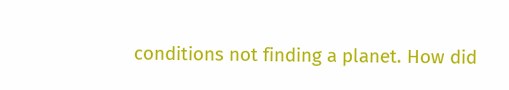conditions not finding a planet. How did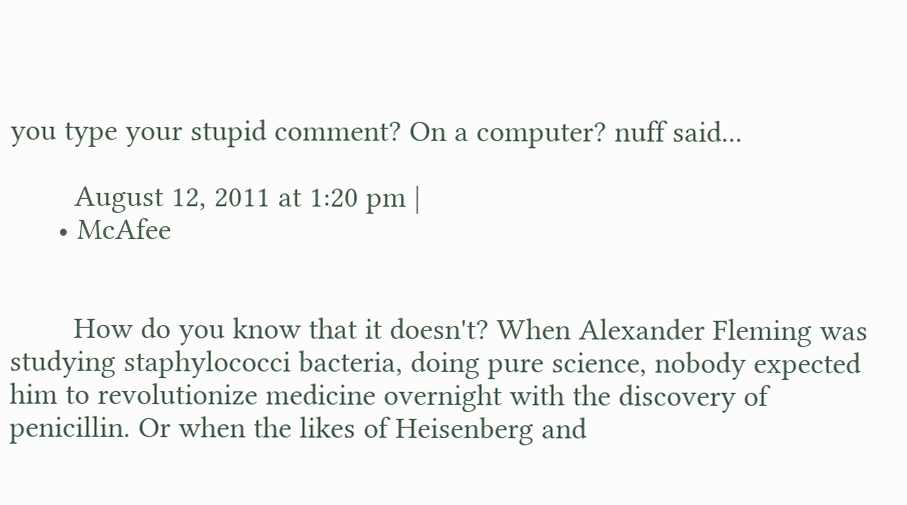you type your stupid comment? On a computer? nuff said...

        August 12, 2011 at 1:20 pm |
      • McAfee


        How do you know that it doesn't? When Alexander Fleming was studying staphylococci bacteria, doing pure science, nobody expected him to revolutionize medicine overnight with the discovery of penicillin. Or when the likes of Heisenberg and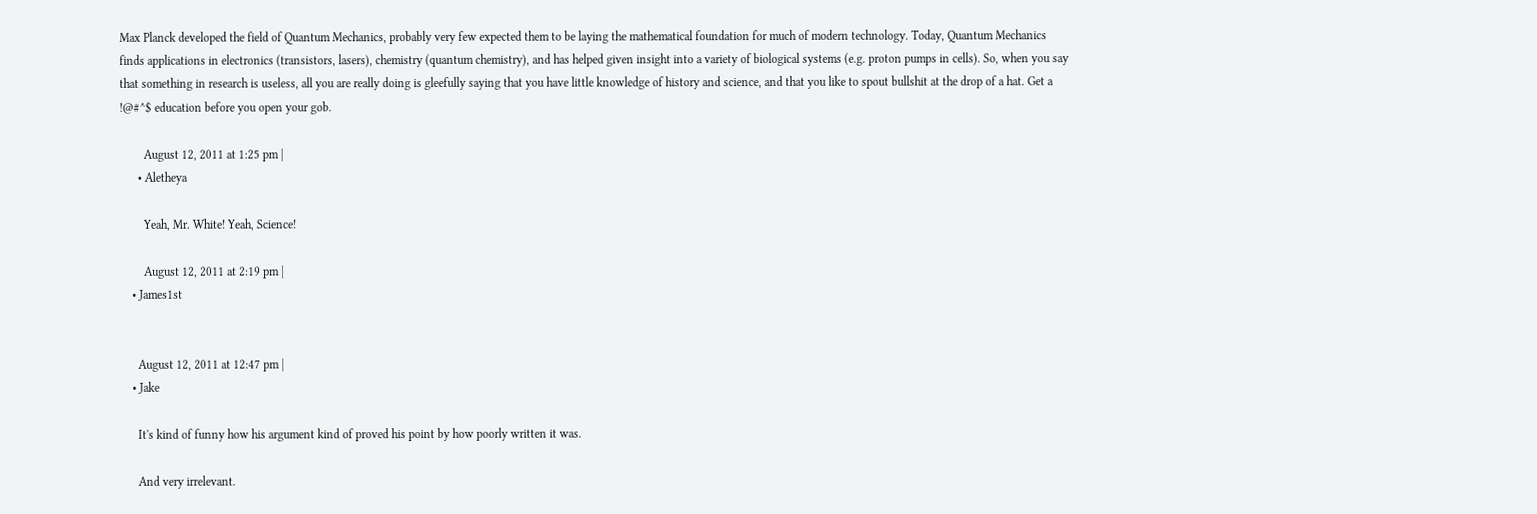Max Planck developed the field of Quantum Mechanics, probably very few expected them to be laying the mathematical foundation for much of modern technology. Today, Quantum Mechanics finds applications in electronics (transistors, lasers), chemistry (quantum chemistry), and has helped given insight into a variety of biological systems (e.g. proton pumps in cells). So, when you say that something in research is useless, all you are really doing is gleefully saying that you have little knowledge of history and science, and that you like to spout bullshit at the drop of a hat. Get a !@#^$ education before you open your gob.

        August 12, 2011 at 1:25 pm |
      • Aletheya

        Yeah, Mr. White! Yeah, Science!

        August 12, 2011 at 2:19 pm |
    • James1st


      August 12, 2011 at 12:47 pm |
    • Jake

      It's kind of funny how his argument kind of proved his point by how poorly written it was.

      And very irrelevant.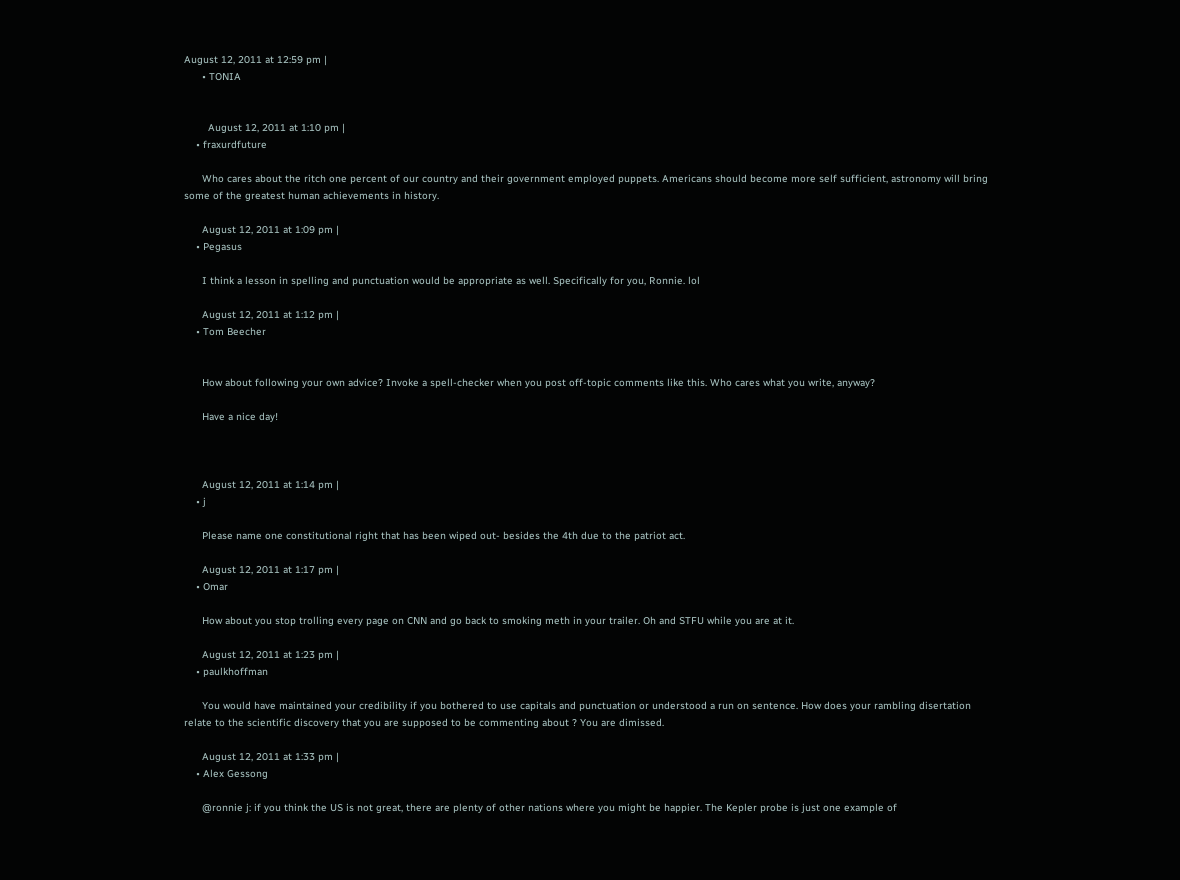August 12, 2011 at 12:59 pm |
      • TONIA


        August 12, 2011 at 1:10 pm |
    • fraxurdfuture

      Who cares about the ritch one percent of our country and their government employed puppets. Americans should become more self sufficient, astronomy will bring some of the greatest human achievements in history.

      August 12, 2011 at 1:09 pm |
    • Pegasus

      I think a lesson in spelling and punctuation would be appropriate as well. Specifically for you, Ronnie. lol

      August 12, 2011 at 1:12 pm |
    • Tom Beecher


      How about following your own advice? Invoke a spell-checker when you post off-topic comments like this. Who cares what you write, anyway?

      Have a nice day!



      August 12, 2011 at 1:14 pm |
    • j

      Please name one constitutional right that has been wiped out- besides the 4th due to the patriot act.

      August 12, 2011 at 1:17 pm |
    • Omar

      How about you stop trolling every page on CNN and go back to smoking meth in your trailer. Oh and STFU while you are at it.

      August 12, 2011 at 1:23 pm |
    • paulkhoffman

      You would have maintained your credibility if you bothered to use capitals and punctuation or understood a run on sentence. How does your rambling disertation relate to the scientific discovery that you are supposed to be commenting about ? You are dimissed.

      August 12, 2011 at 1:33 pm |
    • Alex Gessong

      @ronnie j: if you think the US is not great, there are plenty of other nations where you might be happier. The Kepler probe is just one example of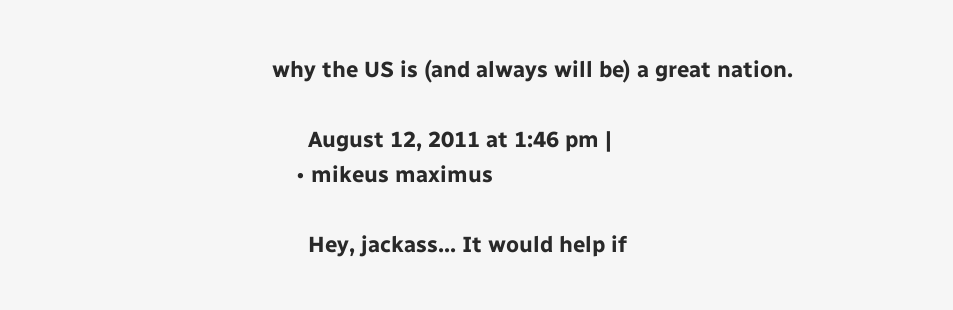why the US is (and always will be) a great nation.

      August 12, 2011 at 1:46 pm |
    • mikeus maximus

      Hey, jackass... It would help if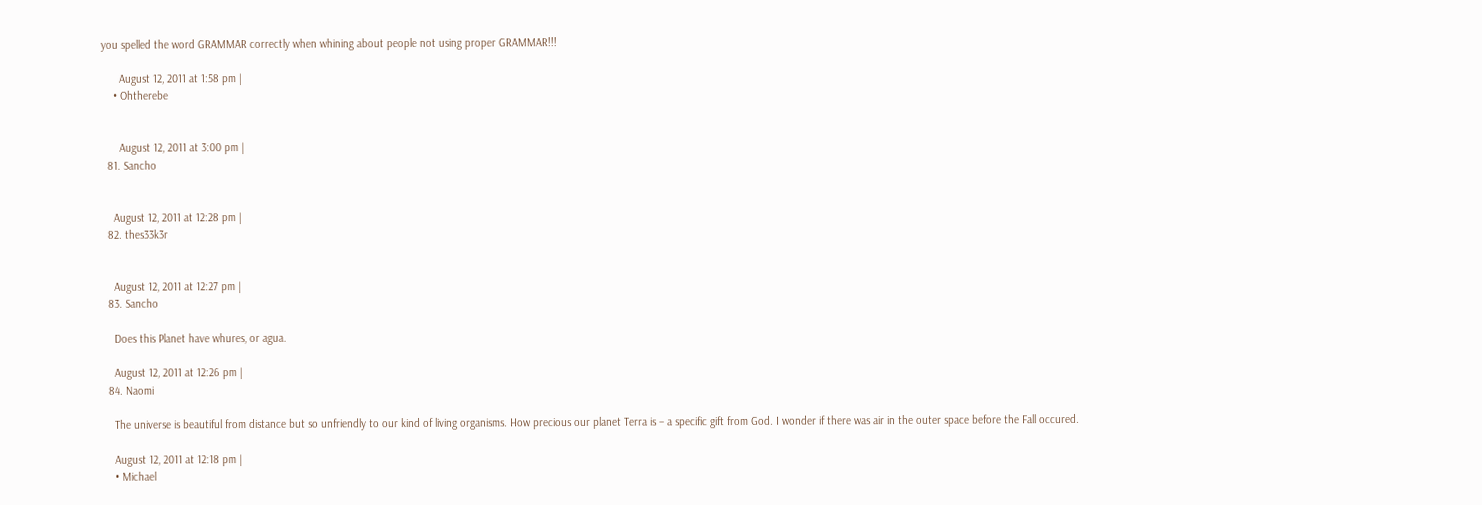you spelled the word GRAMMAR correctly when whining about people not using proper GRAMMAR!!!

      August 12, 2011 at 1:58 pm |
    • Ohtherebe


      August 12, 2011 at 3:00 pm |
  81. Sancho


    August 12, 2011 at 12:28 pm |
  82. thes33k3r


    August 12, 2011 at 12:27 pm |
  83. Sancho

    Does this Planet have whures, or agua.

    August 12, 2011 at 12:26 pm |
  84. Naomi

    The universe is beautiful from distance but so unfriendly to our kind of living organisms. How precious our planet Terra is – a specific gift from God. I wonder if there was air in the outer space before the Fall occured.

    August 12, 2011 at 12:18 pm |
    • Michael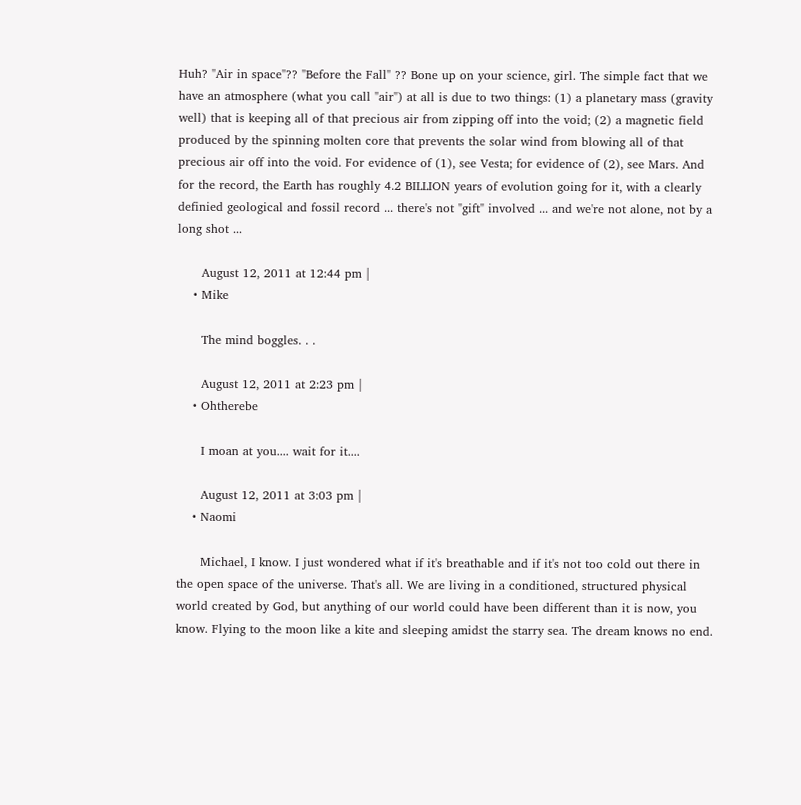Huh? "Air in space"?? "Before the Fall" ?? Bone up on your science, girl. The simple fact that we have an atmosphere (what you call "air") at all is due to two things: (1) a planetary mass (gravity well) that is keeping all of that precious air from zipping off into the void; (2) a magnetic field produced by the spinning molten core that prevents the solar wind from blowing all of that precious air off into the void. For evidence of (1), see Vesta; for evidence of (2), see Mars. And for the record, the Earth has roughly 4.2 BILLION years of evolution going for it, with a clearly definied geological and fossil record ... there's not "gift" involved ... and we're not alone, not by a long shot ...

      August 12, 2011 at 12:44 pm |
    • Mike

      The mind boggles. . .

      August 12, 2011 at 2:23 pm |
    • Ohtherebe

      I moan at you.... wait for it....

      August 12, 2011 at 3:03 pm |
    • Naomi

      Michael, I know. I just wondered what if it's breathable and if it's not too cold out there in the open space of the universe. That's all. We are living in a conditioned, structured physical world created by God, but anything of our world could have been different than it is now, you know. Flying to the moon like a kite and sleeping amidst the starry sea. The dream knows no end.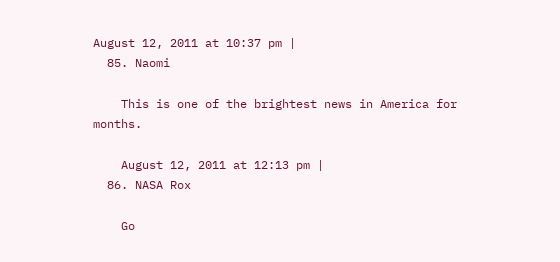August 12, 2011 at 10:37 pm |
  85. Naomi

    This is one of the brightest news in America for months.

    August 12, 2011 at 12:13 pm |
  86. NASA Rox

    Go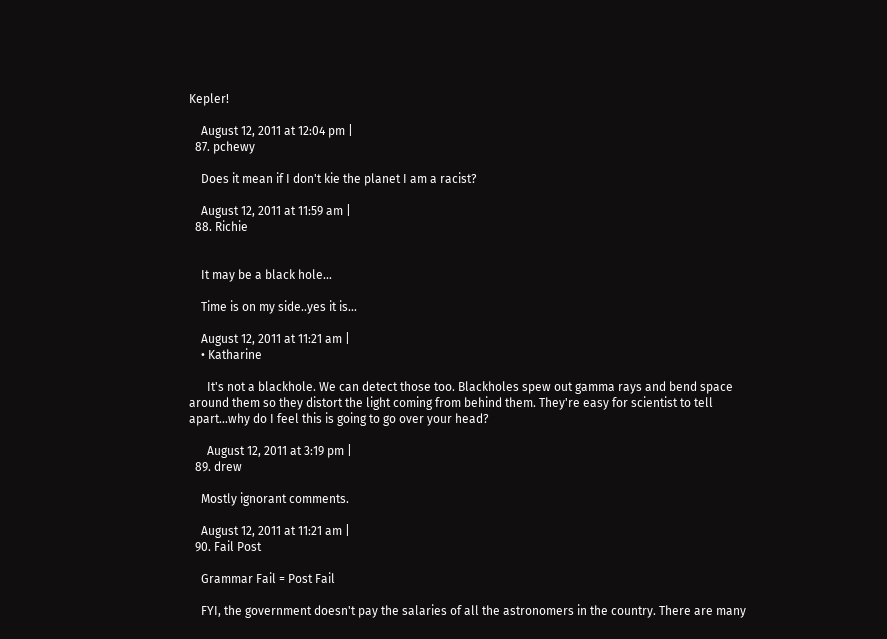Kepler!

    August 12, 2011 at 12:04 pm |
  87. pchewy

    Does it mean if I don't kie the planet I am a racist?

    August 12, 2011 at 11:59 am |
  88. Richie


    It may be a black hole...

    Time is on my side..yes it is...

    August 12, 2011 at 11:21 am |
    • Katharine

      It's not a blackhole. We can detect those too. Blackholes spew out gamma rays and bend space around them so they distort the light coming from behind them. They're easy for scientist to tell apart...why do I feel this is going to go over your head?

      August 12, 2011 at 3:19 pm |
  89. drew

    Mostly ignorant comments.

    August 12, 2011 at 11:21 am |
  90. Fail Post

    Grammar Fail = Post Fail

    FYI, the government doesn't pay the salaries of all the astronomers in the country. There are many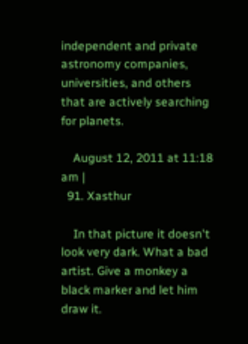independent and private astronomy companies, universities, and others that are actively searching for planets.

    August 12, 2011 at 11:18 am |
  91. Xasthur

    In that picture it doesn't look very dark. What a bad artist. Give a monkey a black marker and let him draw it.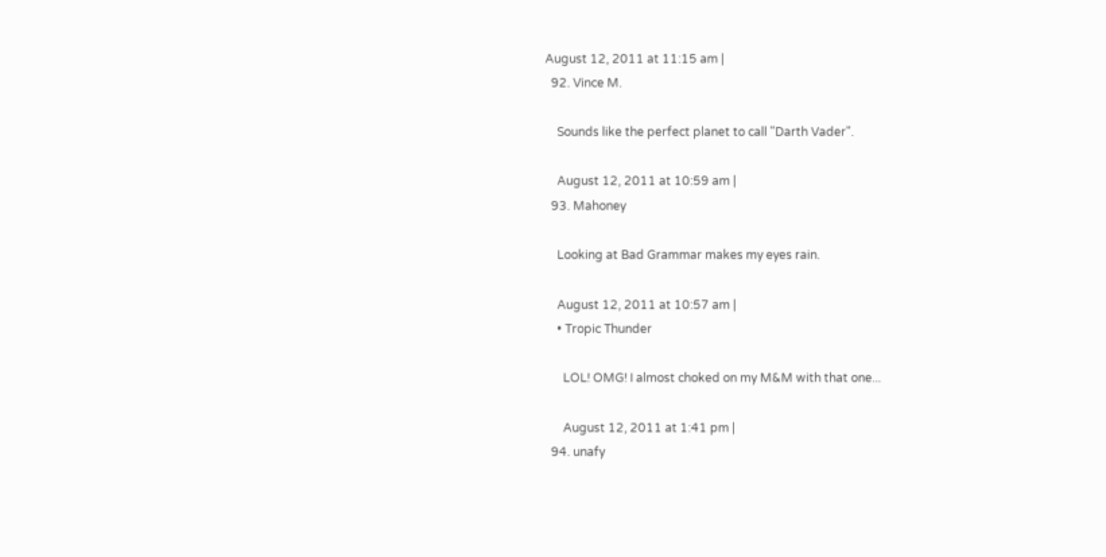August 12, 2011 at 11:15 am |
  92. Vince M.

    Sounds like the perfect planet to call "Darth Vader".

    August 12, 2011 at 10:59 am |
  93. Mahoney

    Looking at Bad Grammar makes my eyes rain.

    August 12, 2011 at 10:57 am |
    • Tropic Thunder

      LOL! OMG! I almost choked on my M&M with that one...

      August 12, 2011 at 1:41 pm |
  94. unafy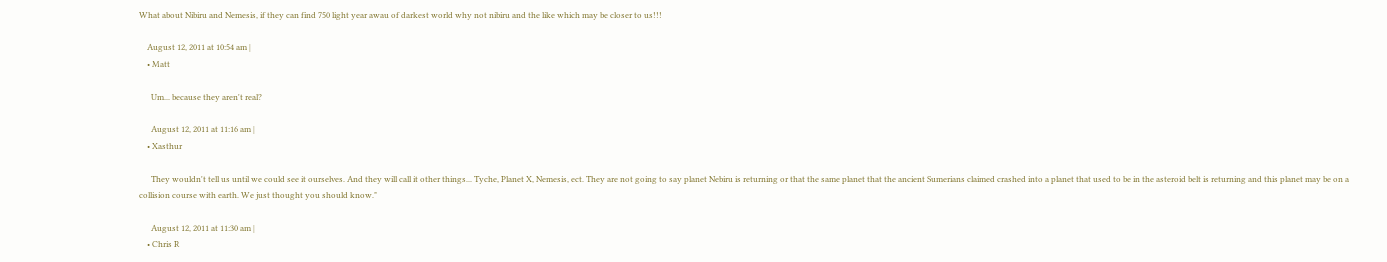What about Nibiru and Nemesis, if they can find 750 light year awau of darkest world why not nibiru and the like which may be closer to us!!!

    August 12, 2011 at 10:54 am |
    • Matt

      Um... because they aren't real?

      August 12, 2011 at 11:16 am |
    • Xasthur

      They wouldn't tell us until we could see it ourselves. And they will call it other things... Tyche, Planet X, Nemesis, ect. They are not going to say planet Nebiru is returning or that the same planet that the ancient Sumerians claimed crashed into a planet that used to be in the asteroid belt is returning and this planet may be on a collision course with earth. We just thought you should know."

      August 12, 2011 at 11:30 am |
    • Chris R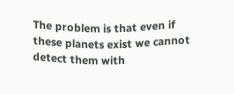The problem is that even if these planets exist we cannot detect them with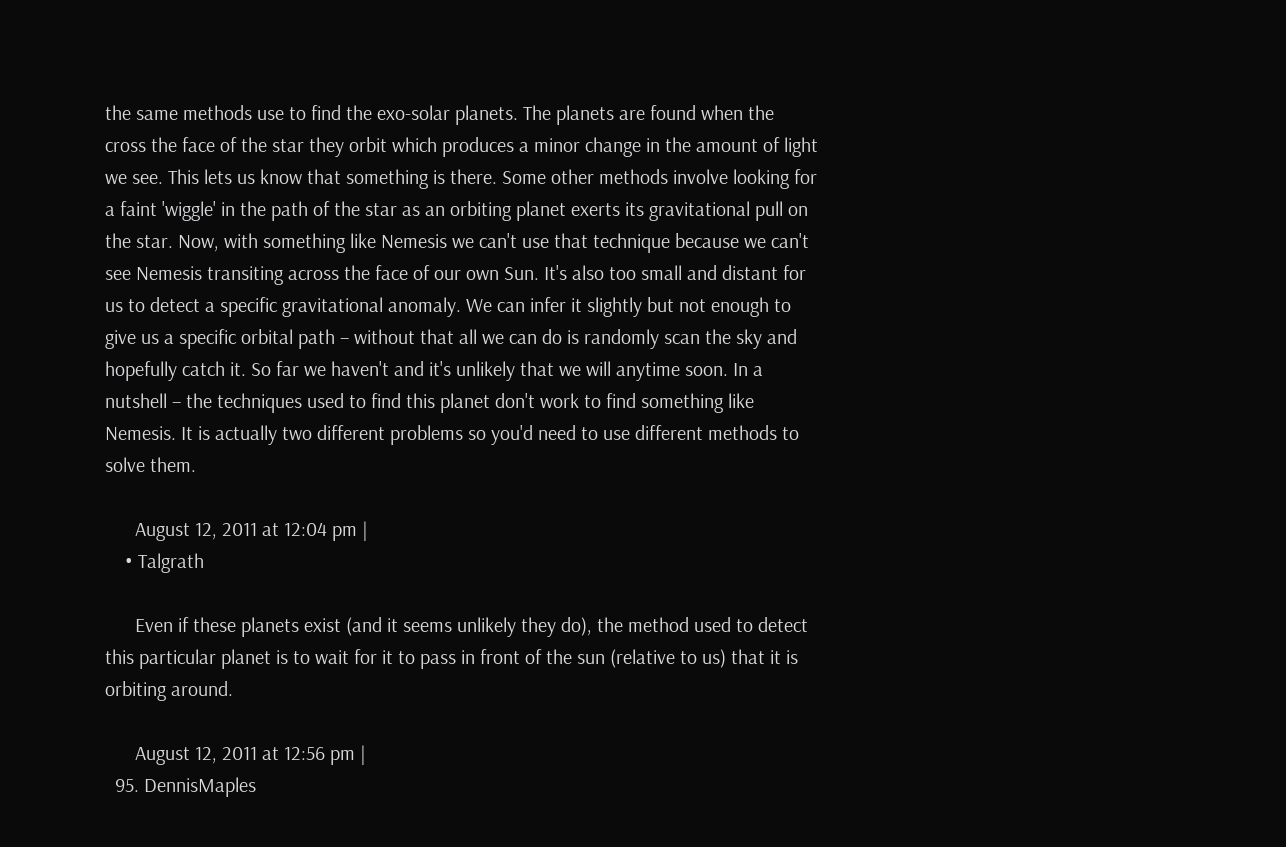the same methods use to find the exo-solar planets. The planets are found when the cross the face of the star they orbit which produces a minor change in the amount of light we see. This lets us know that something is there. Some other methods involve looking for a faint 'wiggle' in the path of the star as an orbiting planet exerts its gravitational pull on the star. Now, with something like Nemesis we can't use that technique because we can't see Nemesis transiting across the face of our own Sun. It's also too small and distant for us to detect a specific gravitational anomaly. We can infer it slightly but not enough to give us a specific orbital path – without that all we can do is randomly scan the sky and hopefully catch it. So far we haven't and it's unlikely that we will anytime soon. In a nutshell – the techniques used to find this planet don't work to find something like Nemesis. It is actually two different problems so you'd need to use different methods to solve them.

      August 12, 2011 at 12:04 pm |
    • Talgrath

      Even if these planets exist (and it seems unlikely they do), the method used to detect this particular planet is to wait for it to pass in front of the sun (relative to us) that it is orbiting around.

      August 12, 2011 at 12:56 pm |
  95. DennisMaples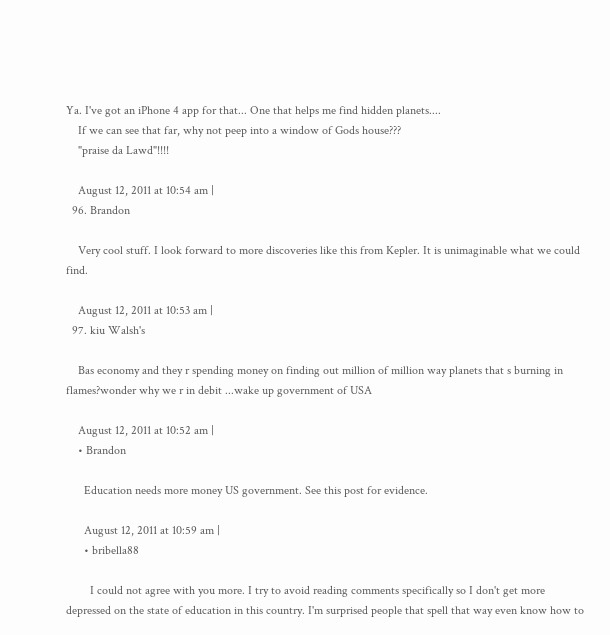Ya. I've got an iPhone 4 app for that... One that helps me find hidden planets....
    If we can see that far, why not peep into a window of Gods house???
    "praise da Lawd"!!!!

    August 12, 2011 at 10:54 am |
  96. Brandon

    Very cool stuff. I look forward to more discoveries like this from Kepler. It is unimaginable what we could find.

    August 12, 2011 at 10:53 am |
  97. kiu Walsh's

    Bas economy and they r spending money on finding out million of million way planets that s burning in flames?wonder why we r in debit ...wake up government of USA

    August 12, 2011 at 10:52 am |
    • Brandon

      Education needs more money US government. See this post for evidence.

      August 12, 2011 at 10:59 am |
      • bribella88

        I could not agree with you more. I try to avoid reading comments specifically so I don't get more depressed on the state of education in this country. I'm surprised people that spell that way even know how to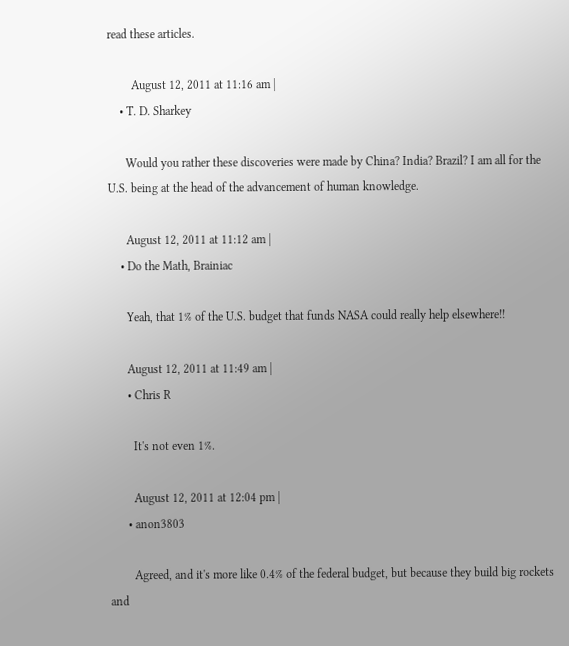read these articles.

        August 12, 2011 at 11:16 am |
    • T. D. Sharkey

      Would you rather these discoveries were made by China? India? Brazil? I am all for the U.S. being at the head of the advancement of human knowledge.

      August 12, 2011 at 11:12 am |
    • Do the Math, Brainiac

      Yeah, that 1% of the U.S. budget that funds NASA could really help elsewhere!!

      August 12, 2011 at 11:49 am |
      • Chris R

        It's not even 1%.

        August 12, 2011 at 12:04 pm |
      • anon3803

        Agreed, and it's more like 0.4% of the federal budget, but because they build big rockets and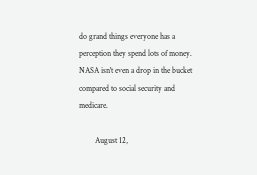do grand things everyone has a perception they spend lots of money. NASA isn't even a drop in the bucket compared to social security and medicare.

        August 12,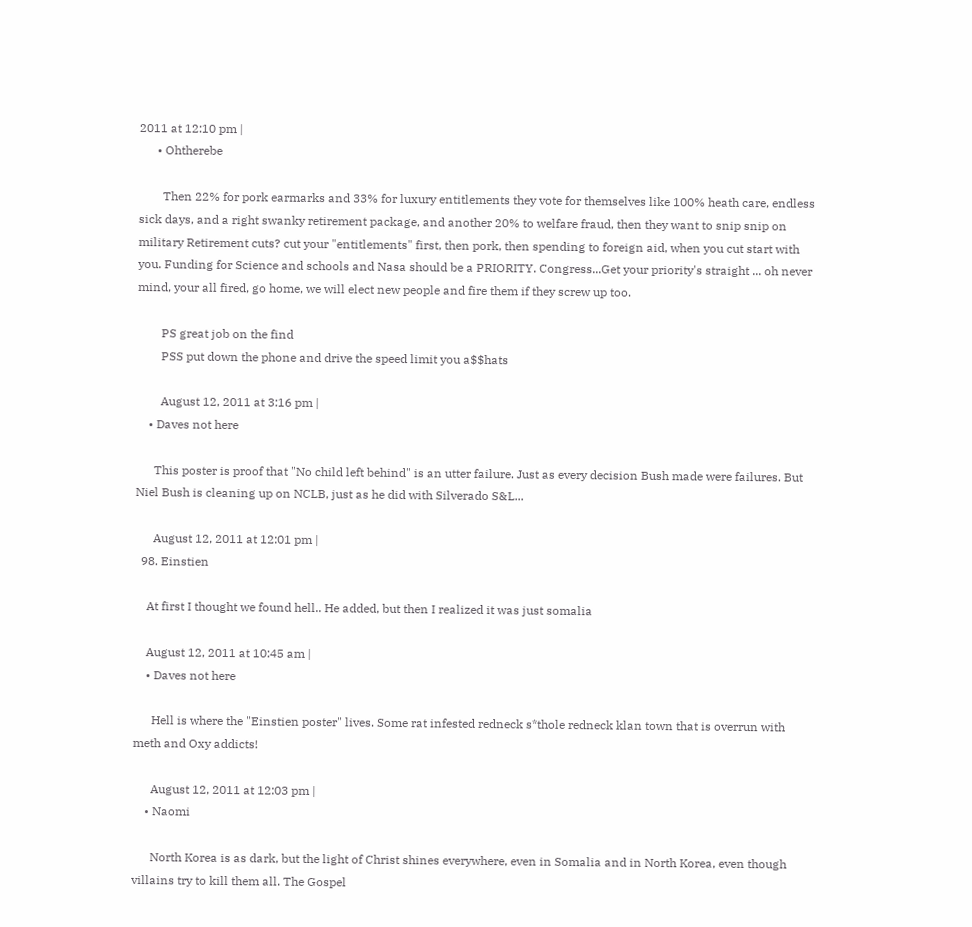2011 at 12:10 pm |
      • Ohtherebe

        Then 22% for pork earmarks and 33% for luxury entitlements they vote for themselves like 100% heath care, endless sick days, and a right swanky retirement package, and another 20% to welfare fraud, then they want to snip snip on military Retirement cuts? cut your "entitlements" first, then pork, then spending to foreign aid, when you cut start with you. Funding for Science and schools and Nasa should be a PRIORITY. Congress...Get your priority's straight ... oh never mind, your all fired, go home, we will elect new people and fire them if they screw up too.

        PS great job on the find
        PSS put down the phone and drive the speed limit you a$$hats

        August 12, 2011 at 3:16 pm |
    • Daves not here

      This poster is proof that "No child left behind" is an utter failure. Just as every decision Bush made were failures. But Niel Bush is cleaning up on NCLB, just as he did with Silverado S&L...

      August 12, 2011 at 12:01 pm |
  98. Einstien

    At first I thought we found hell.. He added, but then I realized it was just somalia

    August 12, 2011 at 10:45 am |
    • Daves not here

      Hell is where the "Einstien poster" lives. Some rat infested redneck s*thole redneck klan town that is overrun with meth and Oxy addicts!

      August 12, 2011 at 12:03 pm |
    • Naomi

      North Korea is as dark, but the light of Christ shines everywhere, even in Somalia and in North Korea, even though villains try to kill them all. The Gospel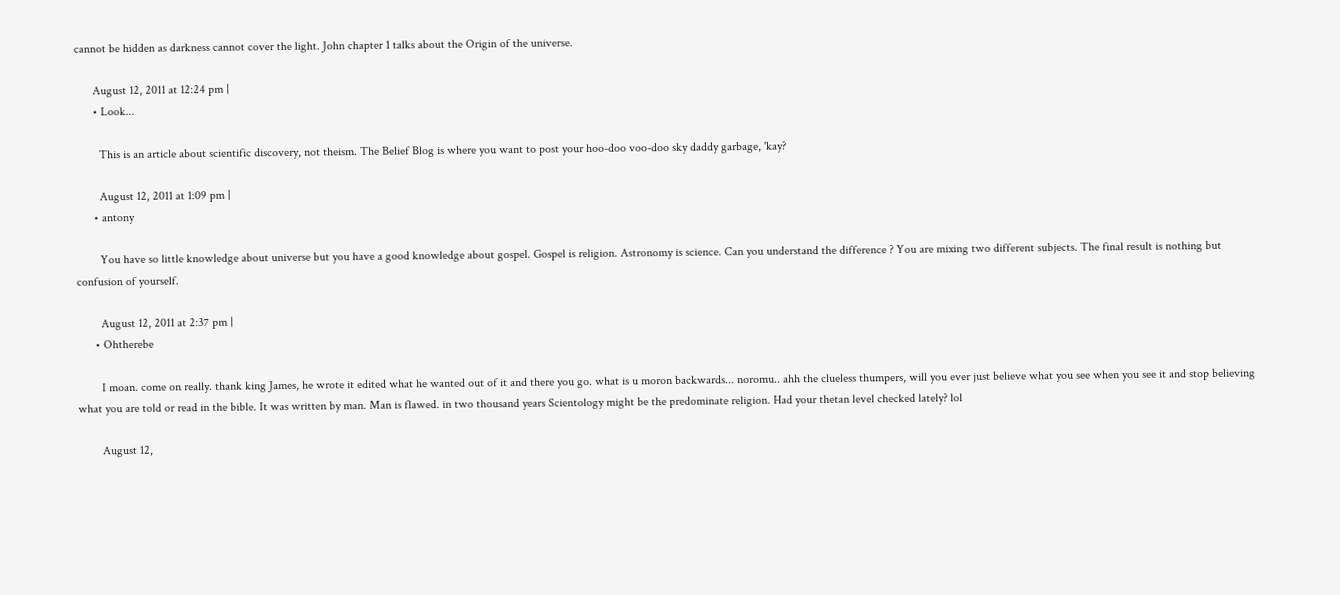cannot be hidden as darkness cannot cover the light. John chapter 1 talks about the Origin of the universe.

      August 12, 2011 at 12:24 pm |
      • Look...

        This is an article about scientific discovery, not theism. The Belief Blog is where you want to post your hoo-doo voo-doo sky daddy garbage, 'kay?

        August 12, 2011 at 1:09 pm |
      • antony

        You have so little knowledge about universe but you have a good knowledge about gospel. Gospel is religion. Astronomy is science. Can you understand the difference ? You are mixing two different subjects. The final result is nothing but confusion of yourself.

        August 12, 2011 at 2:37 pm |
      • Ohtherebe

        I moan. come on really. thank king James, he wrote it edited what he wanted out of it and there you go. what is u moron backwards... noromu.. ahh the clueless thumpers, will you ever just believe what you see when you see it and stop believing what you are told or read in the bible. It was written by man. Man is flawed. in two thousand years Scientology might be the predominate religion. Had your thetan level checked lately? lol

        August 12,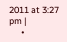2011 at 3:27 pm |
      •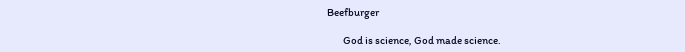Beefburger

        God is science, God made science.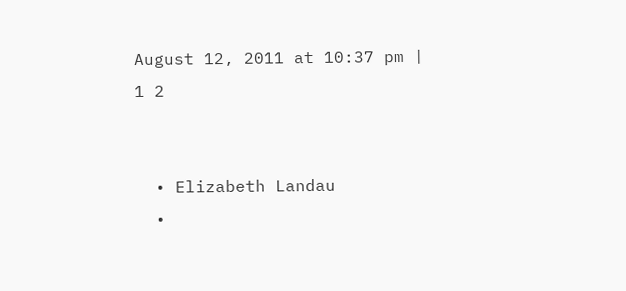August 12, 2011 at 10:37 pm |
1 2


  • Elizabeth Landau
  •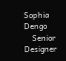Sophia Dengo
    Senior Designer